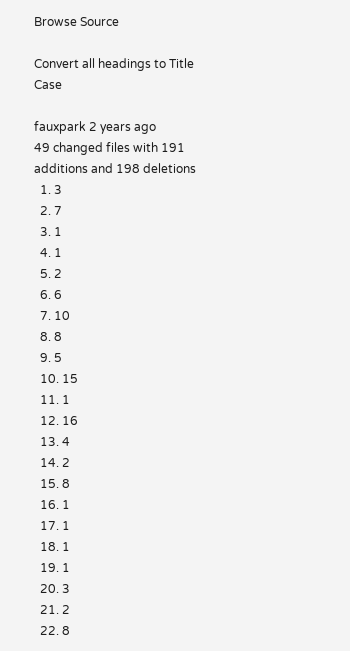Browse Source

Convert all headings to Title Case

fauxpark 2 years ago
49 changed files with 191 additions and 198 deletions
  1. 3
  2. 7
  3. 1
  4. 1
  5. 2
  6. 6
  7. 10
  8. 8
  9. 5
  10. 15
  11. 1
  12. 16
  13. 4
  14. 2
  15. 8
  16. 1
  17. 1
  18. 1
  19. 1
  20. 3
  21. 2
  22. 8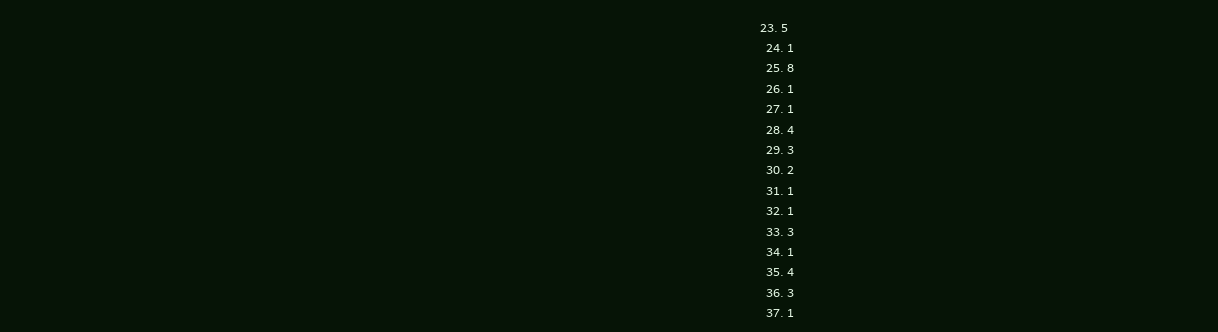23. 5
  24. 1
  25. 8
  26. 1
  27. 1
  28. 4
  29. 3
  30. 2
  31. 1
  32. 1
  33. 3
  34. 1
  35. 4
  36. 3
  37. 1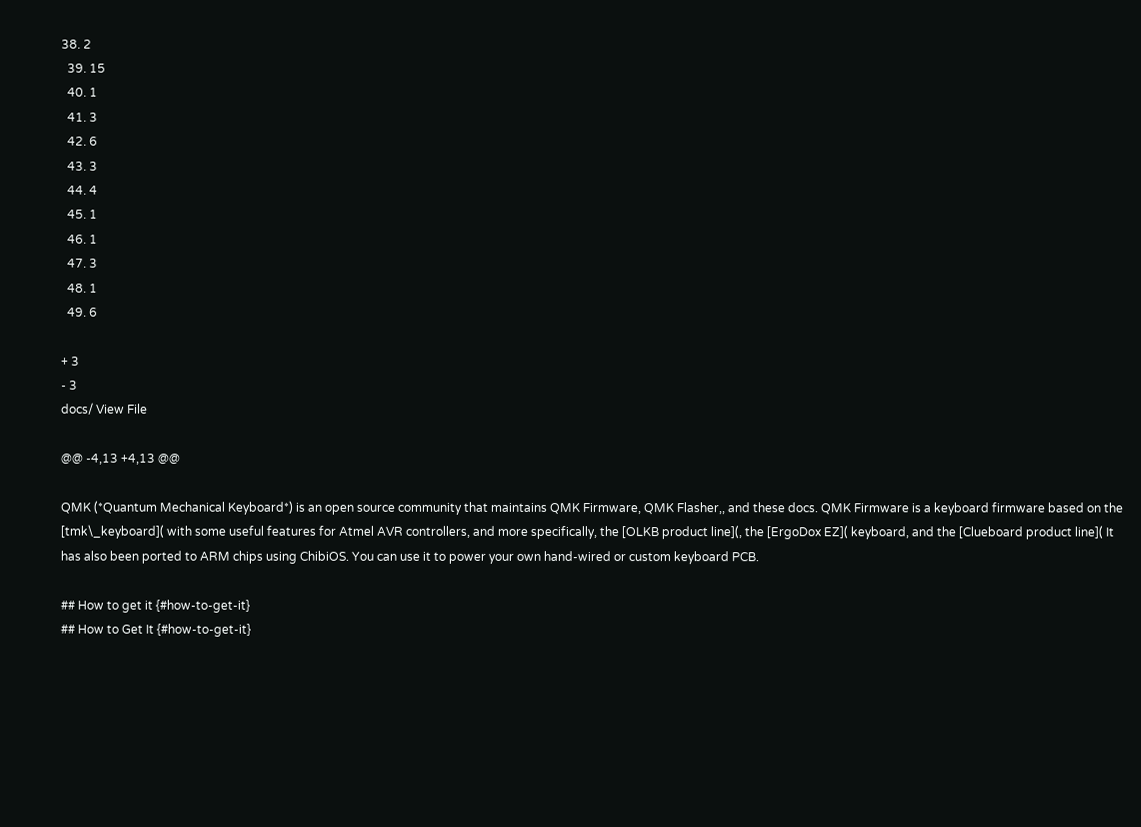38. 2
  39. 15
  40. 1
  41. 3
  42. 6
  43. 3
  44. 4
  45. 1
  46. 1
  47. 3
  48. 1
  49. 6

+ 3
- 3
docs/ View File

@@ -4,13 +4,13 @@

QMK (*Quantum Mechanical Keyboard*) is an open source community that maintains QMK Firmware, QMK Flasher,, and these docs. QMK Firmware is a keyboard firmware based on the [tmk\_keyboard]( with some useful features for Atmel AVR controllers, and more specifically, the [OLKB product line](, the [ErgoDox EZ]( keyboard, and the [Clueboard product line]( It has also been ported to ARM chips using ChibiOS. You can use it to power your own hand-wired or custom keyboard PCB.

## How to get it {#how-to-get-it}
## How to Get It {#how-to-get-it}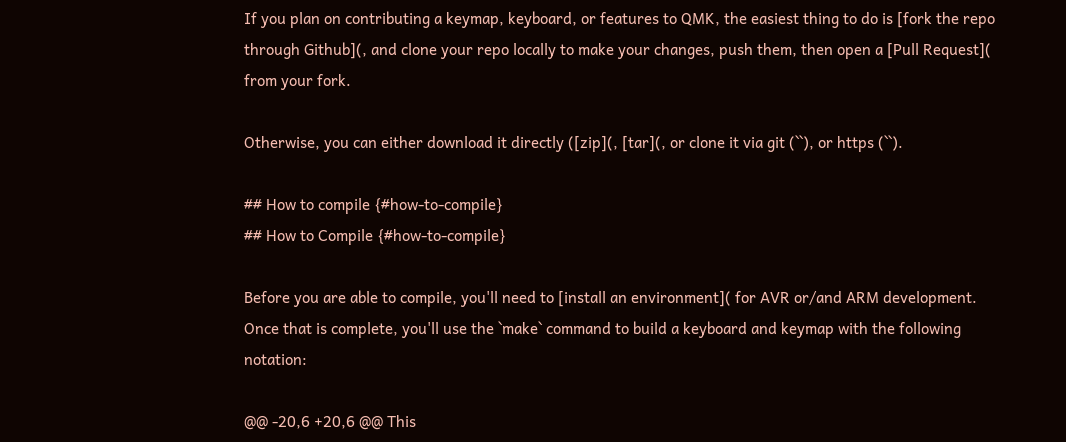If you plan on contributing a keymap, keyboard, or features to QMK, the easiest thing to do is [fork the repo through Github](, and clone your repo locally to make your changes, push them, then open a [Pull Request]( from your fork.

Otherwise, you can either download it directly ([zip](, [tar](, or clone it via git (``), or https (``).

## How to compile {#how-to-compile}
## How to Compile {#how-to-compile}

Before you are able to compile, you'll need to [install an environment]( for AVR or/and ARM development. Once that is complete, you'll use the `make` command to build a keyboard and keymap with the following notation:

@@ -20,6 +20,6 @@ This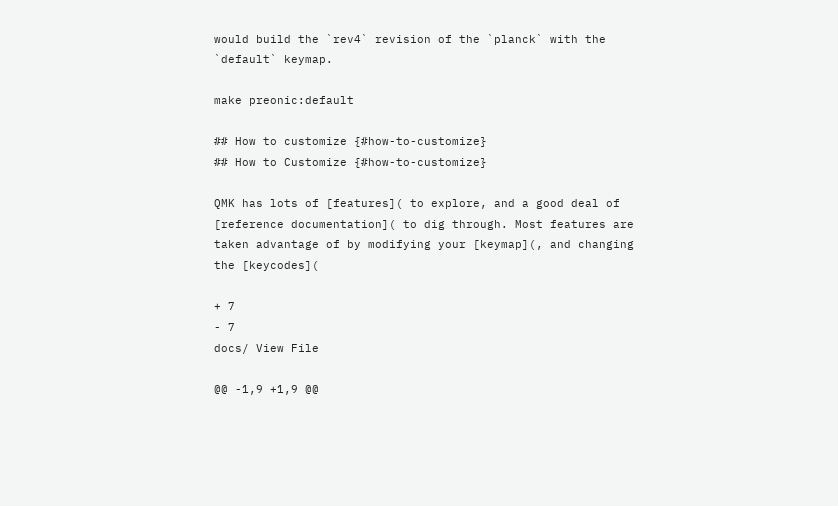would build the `rev4` revision of the `planck` with the `default` keymap.

make preonic:default

## How to customize {#how-to-customize}
## How to Customize {#how-to-customize}

QMK has lots of [features]( to explore, and a good deal of [reference documentation]( to dig through. Most features are taken advantage of by modifying your [keymap](, and changing the [keycodes](

+ 7
- 7
docs/ View File

@@ -1,9 +1,9 @@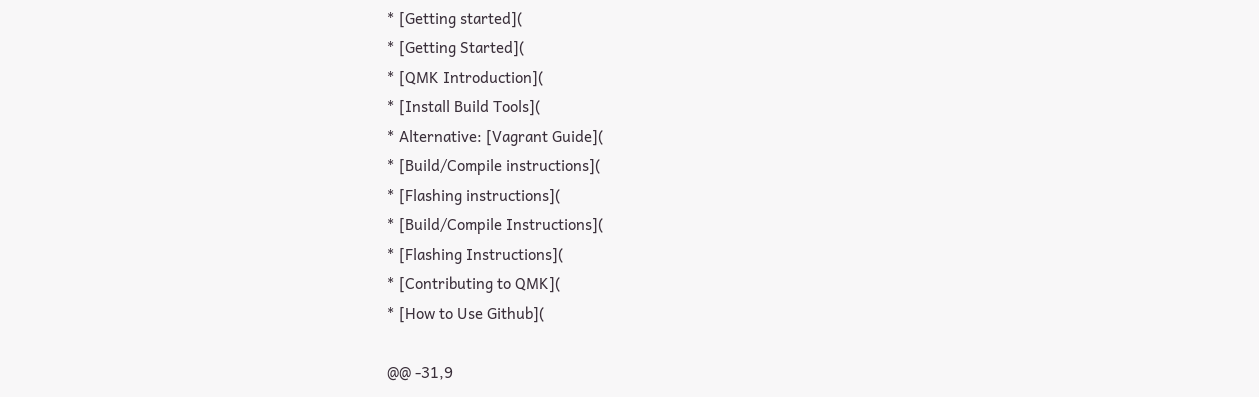* [Getting started](
* [Getting Started](
* [QMK Introduction](
* [Install Build Tools](
* Alternative: [Vagrant Guide](
* [Build/Compile instructions](
* [Flashing instructions](
* [Build/Compile Instructions](
* [Flashing Instructions](
* [Contributing to QMK](
* [How to Use Github](

@@ -31,9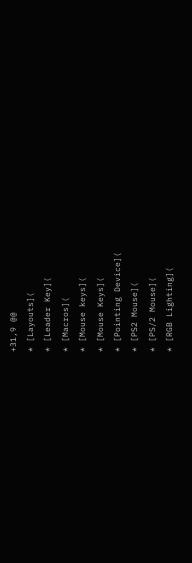+31,9 @@
* [Layouts](
* [Leader Key](
* [Macros](
* [Mouse keys](
* [Mouse Keys](
* [Pointing Device](
* [PS2 Mouse](
* [PS/2 Mouse](
* [RGB Lighting](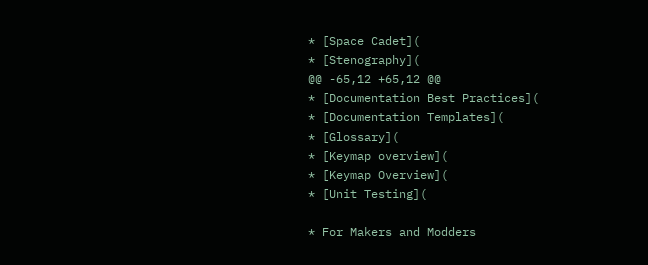* [Space Cadet](
* [Stenography](
@@ -65,12 +65,12 @@
* [Documentation Best Practices](
* [Documentation Templates](
* [Glossary](
* [Keymap overview](
* [Keymap Overview](
* [Unit Testing](

* For Makers and Modders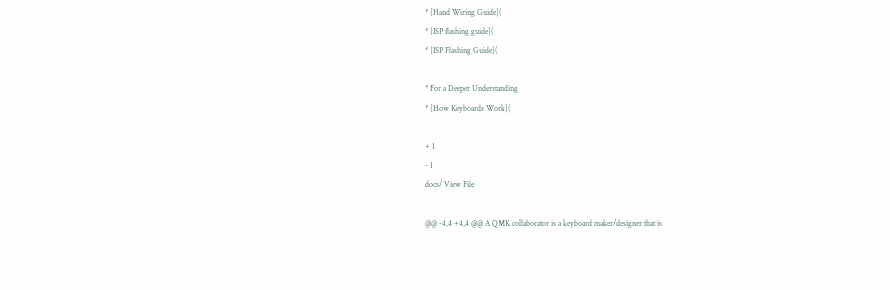* [Hand Wiring Guide](
* [ISP flashing guide](
* [ISP Flashing Guide](

* For a Deeper Understanding
* [How Keyboards Work](

+ 1
- 1
docs/ View File

@@ -4,4 +4,4 @@ A QMK collaborator is a keyboard maker/designer that is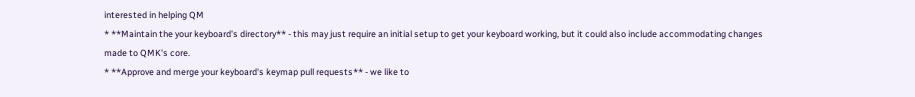interested in helping QM
* **Maintain the your keyboard's directory** - this may just require an initial setup to get your keyboard working, but it could also include accommodating changes made to QMK's core.
* **Approve and merge your keyboard's keymap pull requests** - we like to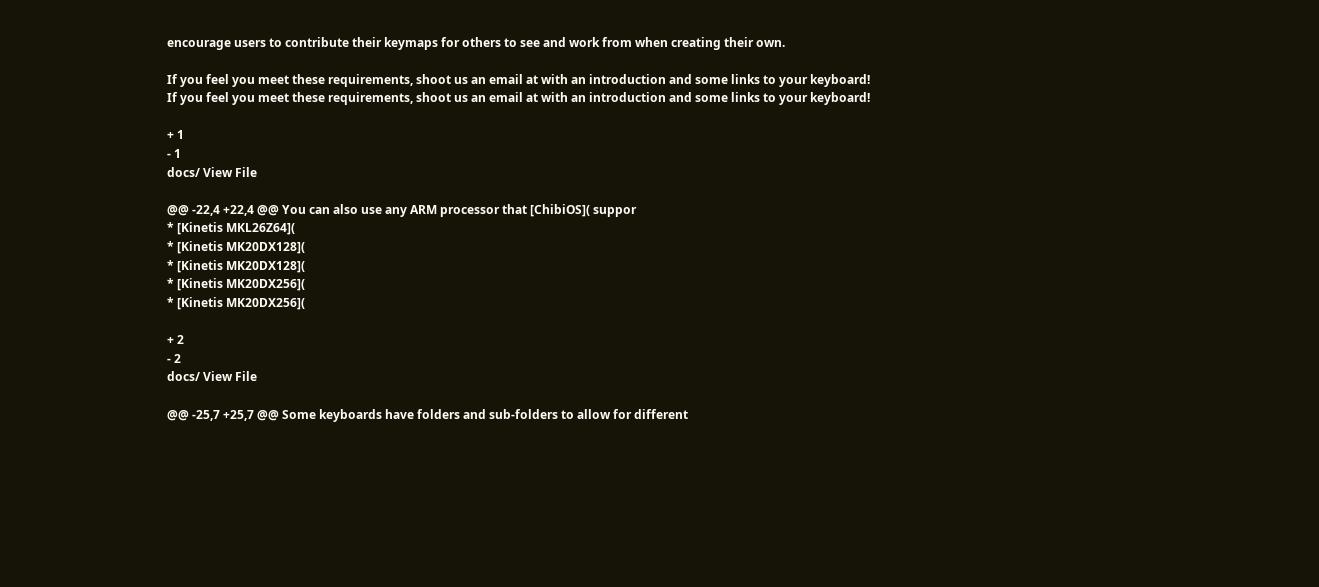encourage users to contribute their keymaps for others to see and work from when creating their own.

If you feel you meet these requirements, shoot us an email at with an introduction and some links to your keyboard!
If you feel you meet these requirements, shoot us an email at with an introduction and some links to your keyboard!

+ 1
- 1
docs/ View File

@@ -22,4 +22,4 @@ You can also use any ARM processor that [ChibiOS]( suppor
* [Kinetis MKL26Z64](
* [Kinetis MK20DX128](
* [Kinetis MK20DX128](
* [Kinetis MK20DX256](
* [Kinetis MK20DX256](

+ 2
- 2
docs/ View File

@@ -25,7 +25,7 @@ Some keyboards have folders and sub-folders to allow for different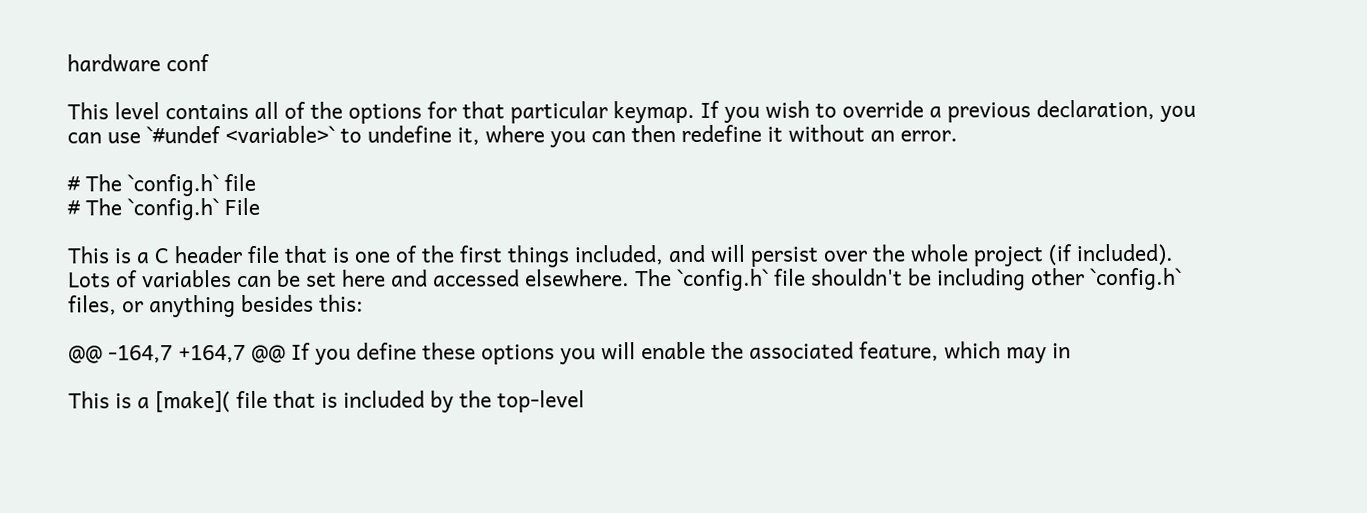hardware conf

This level contains all of the options for that particular keymap. If you wish to override a previous declaration, you can use `#undef <variable>` to undefine it, where you can then redefine it without an error.

# The `config.h` file
# The `config.h` File

This is a C header file that is one of the first things included, and will persist over the whole project (if included). Lots of variables can be set here and accessed elsewhere. The `config.h` file shouldn't be including other `config.h` files, or anything besides this:

@@ -164,7 +164,7 @@ If you define these options you will enable the associated feature, which may in

This is a [make]( file that is included by the top-level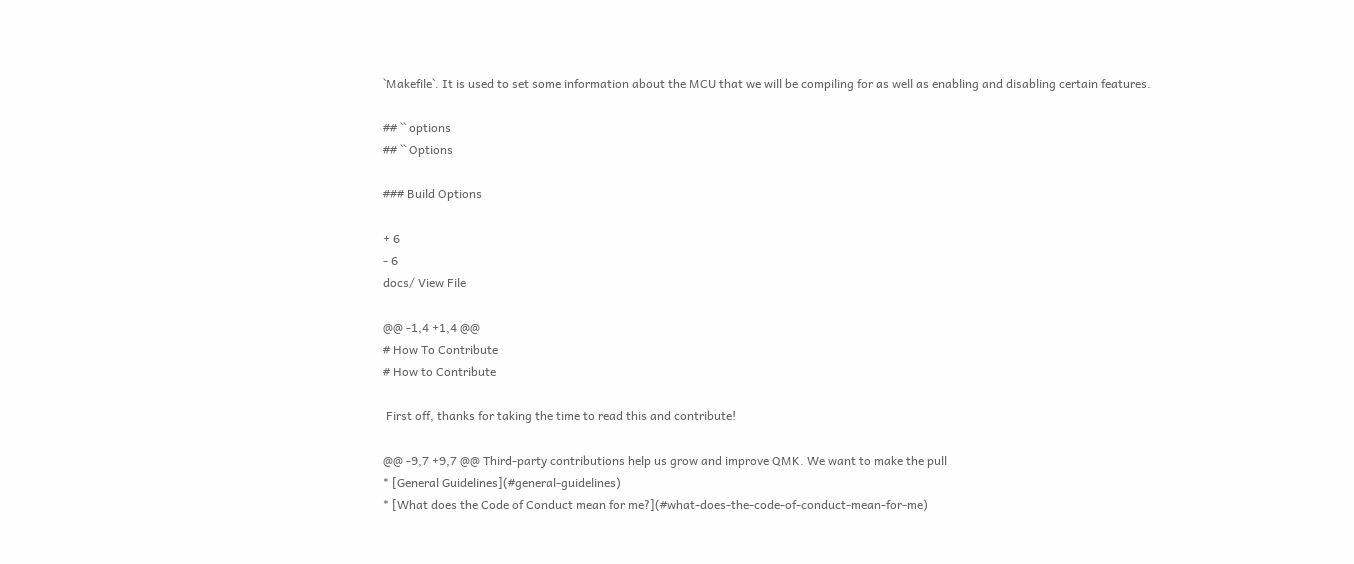`Makefile`. It is used to set some information about the MCU that we will be compiling for as well as enabling and disabling certain features.

## `` options
## `` Options

### Build Options

+ 6
- 6
docs/ View File

@@ -1,4 +1,4 @@
# How To Contribute
# How to Contribute

 First off, thanks for taking the time to read this and contribute!

@@ -9,7 +9,7 @@ Third-party contributions help us grow and improve QMK. We want to make the pull
* [General Guidelines](#general-guidelines)
* [What does the Code of Conduct mean for me?](#what-does-the-code-of-conduct-mean-for-me)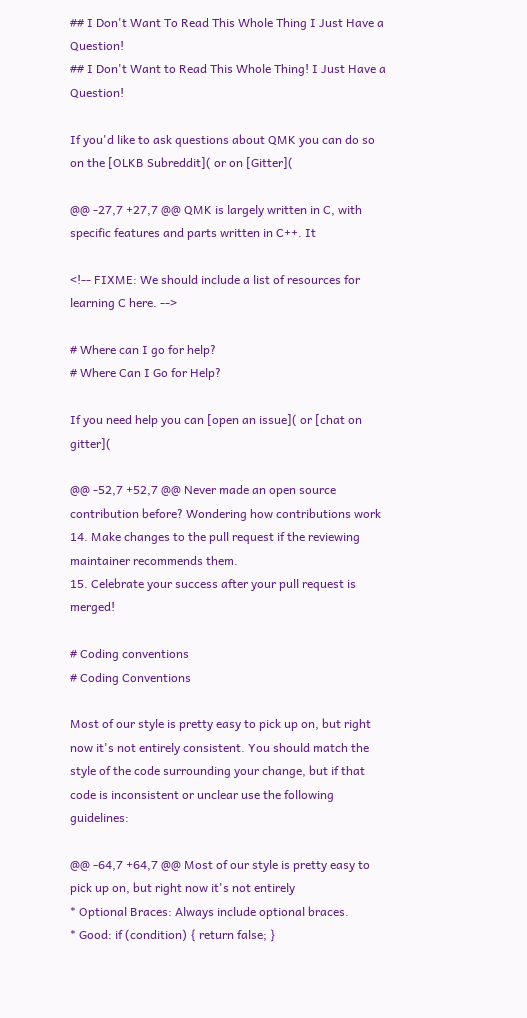## I Don't Want To Read This Whole Thing I Just Have a Question!
## I Don't Want to Read This Whole Thing! I Just Have a Question!

If you'd like to ask questions about QMK you can do so on the [OLKB Subreddit]( or on [Gitter](

@@ -27,7 +27,7 @@ QMK is largely written in C, with specific features and parts written in C++. It

<!-- FIXME: We should include a list of resources for learning C here. -->

# Where can I go for help?
# Where Can I Go for Help?

If you need help you can [open an issue]( or [chat on gitter](

@@ -52,7 +52,7 @@ Never made an open source contribution before? Wondering how contributions work
14. Make changes to the pull request if the reviewing maintainer recommends them.
15. Celebrate your success after your pull request is merged!

# Coding conventions
# Coding Conventions

Most of our style is pretty easy to pick up on, but right now it's not entirely consistent. You should match the style of the code surrounding your change, but if that code is inconsistent or unclear use the following guidelines:

@@ -64,7 +64,7 @@ Most of our style is pretty easy to pick up on, but right now it's not entirely
* Optional Braces: Always include optional braces.
* Good: if (condition) { return false; }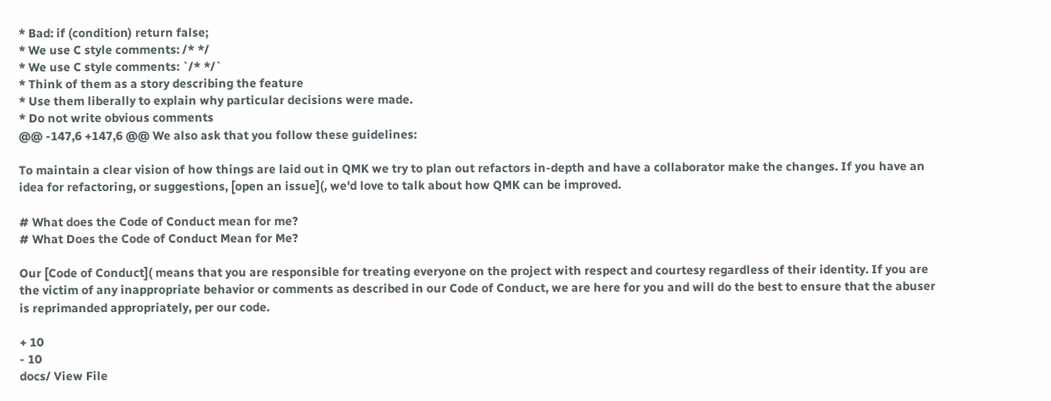* Bad: if (condition) return false;
* We use C style comments: /* */
* We use C style comments: `/* */`
* Think of them as a story describing the feature
* Use them liberally to explain why particular decisions were made.
* Do not write obvious comments
@@ -147,6 +147,6 @@ We also ask that you follow these guidelines:

To maintain a clear vision of how things are laid out in QMK we try to plan out refactors in-depth and have a collaborator make the changes. If you have an idea for refactoring, or suggestions, [open an issue](, we'd love to talk about how QMK can be improved.

# What does the Code of Conduct mean for me?
# What Does the Code of Conduct Mean for Me?

Our [Code of Conduct]( means that you are responsible for treating everyone on the project with respect and courtesy regardless of their identity. If you are the victim of any inappropriate behavior or comments as described in our Code of Conduct, we are here for you and will do the best to ensure that the abuser is reprimanded appropriately, per our code.

+ 10
- 10
docs/ View File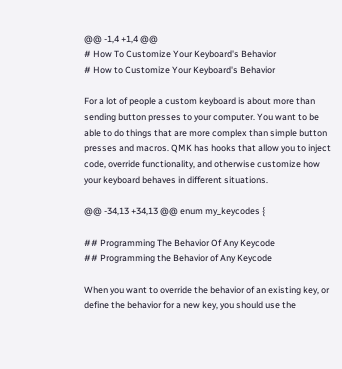@@ -1,4 +1,4 @@
# How To Customize Your Keyboard's Behavior
# How to Customize Your Keyboard's Behavior

For a lot of people a custom keyboard is about more than sending button presses to your computer. You want to be able to do things that are more complex than simple button presses and macros. QMK has hooks that allow you to inject code, override functionality, and otherwise customize how your keyboard behaves in different situations.

@@ -34,13 +34,13 @@ enum my_keycodes {

## Programming The Behavior Of Any Keycode
## Programming the Behavior of Any Keycode

When you want to override the behavior of an existing key, or define the behavior for a new key, you should use the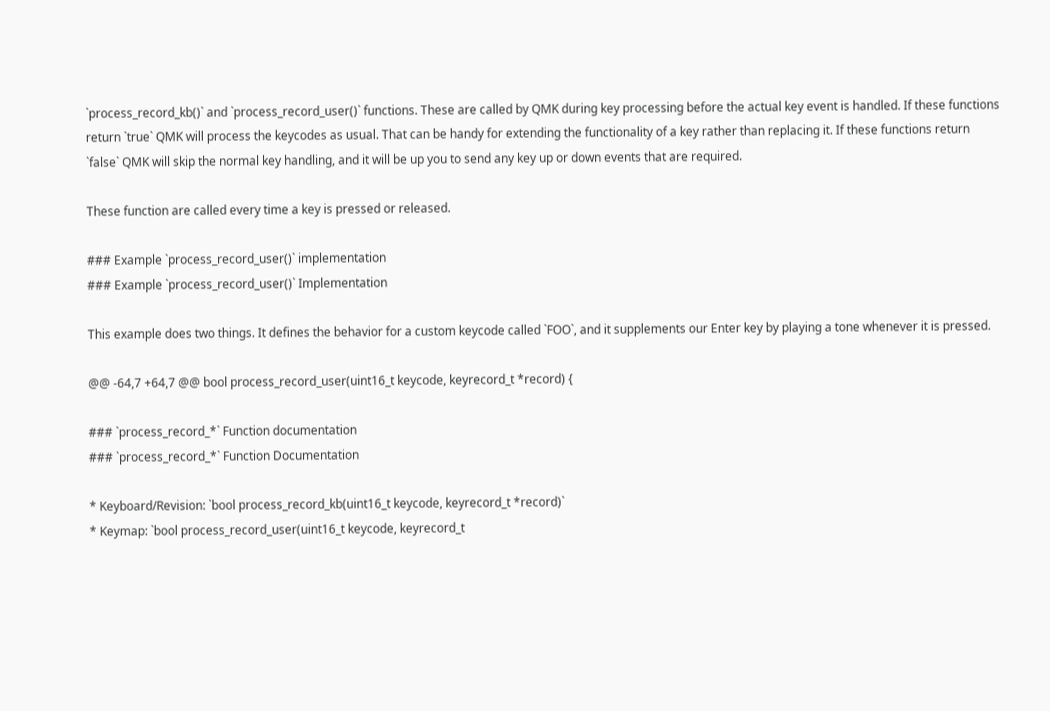`process_record_kb()` and `process_record_user()` functions. These are called by QMK during key processing before the actual key event is handled. If these functions return `true` QMK will process the keycodes as usual. That can be handy for extending the functionality of a key rather than replacing it. If these functions return `false` QMK will skip the normal key handling, and it will be up you to send any key up or down events that are required.

These function are called every time a key is pressed or released.

### Example `process_record_user()` implementation
### Example `process_record_user()` Implementation

This example does two things. It defines the behavior for a custom keycode called `FOO`, and it supplements our Enter key by playing a tone whenever it is pressed.

@@ -64,7 +64,7 @@ bool process_record_user(uint16_t keycode, keyrecord_t *record) {

### `process_record_*` Function documentation
### `process_record_*` Function Documentation

* Keyboard/Revision: `bool process_record_kb(uint16_t keycode, keyrecord_t *record)`
* Keymap: `bool process_record_user(uint16_t keycode, keyrecord_t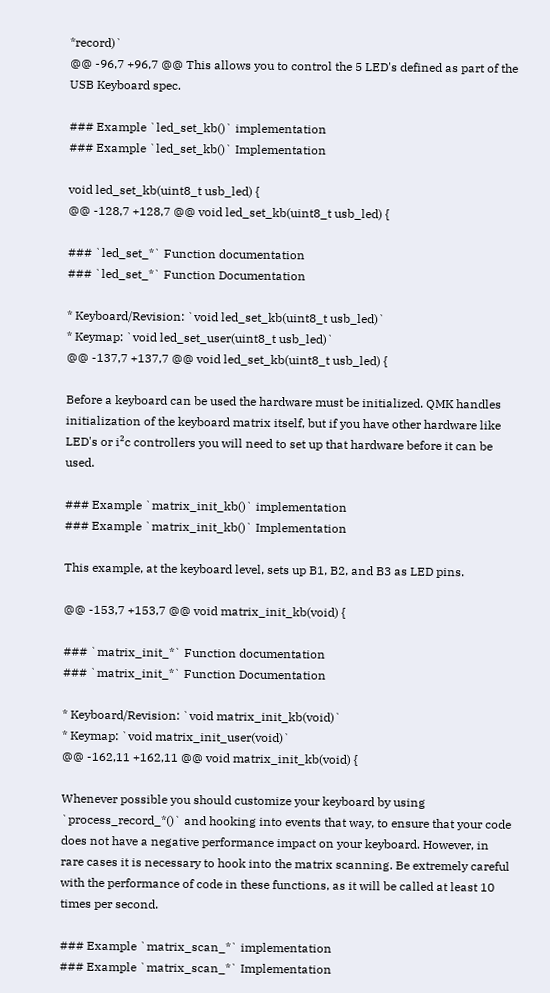*record)`
@@ -96,7 +96,7 @@ This allows you to control the 5 LED's defined as part of the USB Keyboard spec.

### Example `led_set_kb()` implementation
### Example `led_set_kb()` Implementation

void led_set_kb(uint8_t usb_led) {
@@ -128,7 +128,7 @@ void led_set_kb(uint8_t usb_led) {

### `led_set_*` Function documentation
### `led_set_*` Function Documentation

* Keyboard/Revision: `void led_set_kb(uint8_t usb_led)`
* Keymap: `void led_set_user(uint8_t usb_led)`
@@ -137,7 +137,7 @@ void led_set_kb(uint8_t usb_led) {

Before a keyboard can be used the hardware must be initialized. QMK handles initialization of the keyboard matrix itself, but if you have other hardware like LED's or i²c controllers you will need to set up that hardware before it can be used.

### Example `matrix_init_kb()` implementation
### Example `matrix_init_kb()` Implementation

This example, at the keyboard level, sets up B1, B2, and B3 as LED pins.

@@ -153,7 +153,7 @@ void matrix_init_kb(void) {

### `matrix_init_*` Function documentation
### `matrix_init_*` Function Documentation

* Keyboard/Revision: `void matrix_init_kb(void)`
* Keymap: `void matrix_init_user(void)`
@@ -162,11 +162,11 @@ void matrix_init_kb(void) {

Whenever possible you should customize your keyboard by using `process_record_*()` and hooking into events that way, to ensure that your code does not have a negative performance impact on your keyboard. However, in rare cases it is necessary to hook into the matrix scanning. Be extremely careful with the performance of code in these functions, as it will be called at least 10 times per second.

### Example `matrix_scan_*` implementation
### Example `matrix_scan_*` Implementation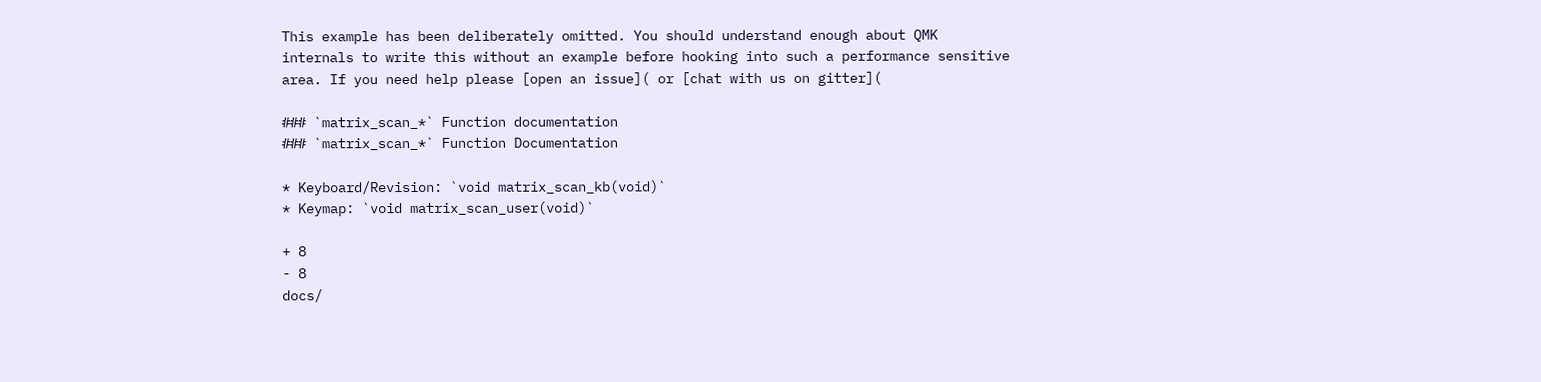This example has been deliberately omitted. You should understand enough about QMK internals to write this without an example before hooking into such a performance sensitive area. If you need help please [open an issue]( or [chat with us on gitter](

### `matrix_scan_*` Function documentation
### `matrix_scan_*` Function Documentation

* Keyboard/Revision: `void matrix_scan_kb(void)`
* Keymap: `void matrix_scan_user(void)`

+ 8
- 8
docs/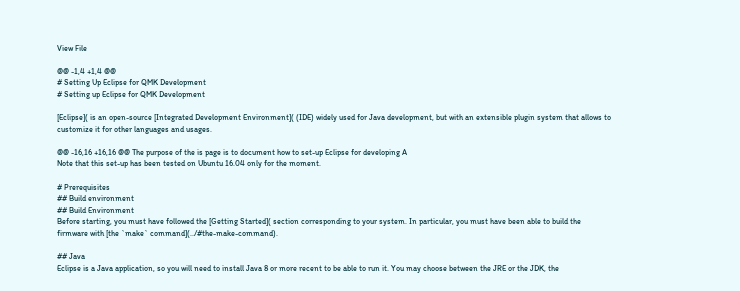View File

@@ -1,4 +1,4 @@
# Setting Up Eclipse for QMK Development
# Setting up Eclipse for QMK Development

[Eclipse]( is an open-source [Integrated Development Environment]( (IDE) widely used for Java development, but with an extensible plugin system that allows to customize it for other languages and usages.

@@ -16,16 +16,16 @@ The purpose of the is page is to document how to set-up Eclipse for developing A
Note that this set-up has been tested on Ubuntu 16.04 only for the moment.

# Prerequisites
## Build environment
## Build Environment
Before starting, you must have followed the [Getting Started]( section corresponding to your system. In particular, you must have been able to build the firmware with [the `make` command](../#the-make-command).

## Java
Eclipse is a Java application, so you will need to install Java 8 or more recent to be able to run it. You may choose between the JRE or the JDK, the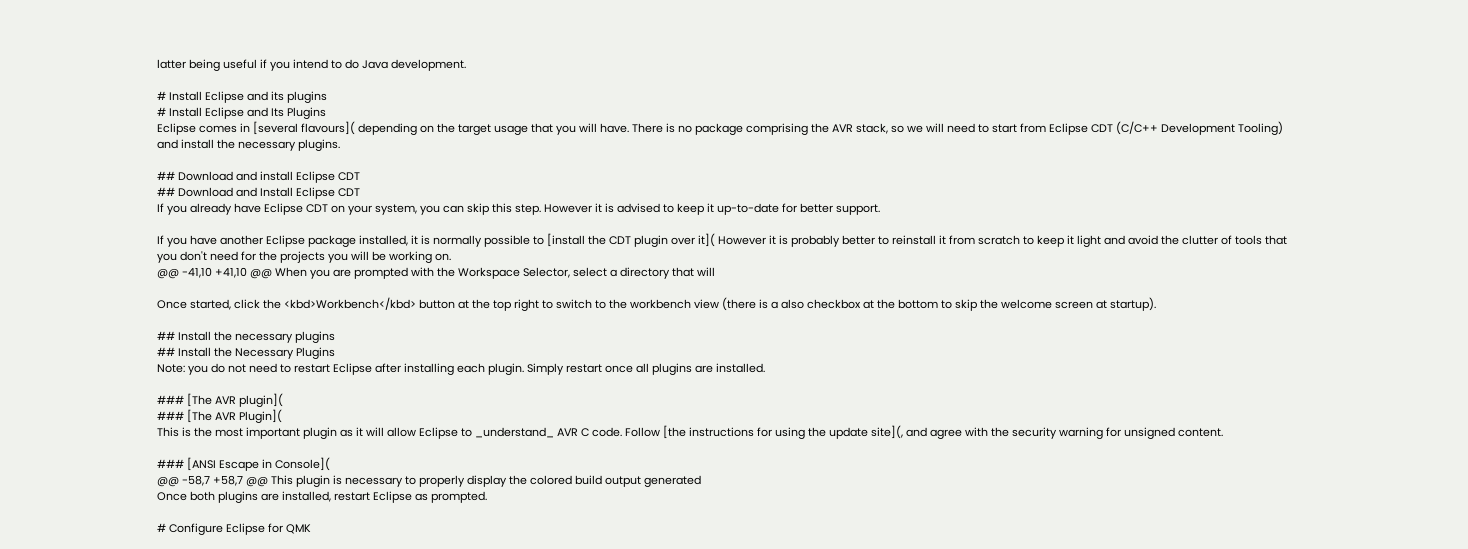latter being useful if you intend to do Java development.

# Install Eclipse and its plugins
# Install Eclipse and Its Plugins
Eclipse comes in [several flavours]( depending on the target usage that you will have. There is no package comprising the AVR stack, so we will need to start from Eclipse CDT (C/C++ Development Tooling) and install the necessary plugins.

## Download and install Eclipse CDT
## Download and Install Eclipse CDT
If you already have Eclipse CDT on your system, you can skip this step. However it is advised to keep it up-to-date for better support.

If you have another Eclipse package installed, it is normally possible to [install the CDT plugin over it]( However it is probably better to reinstall it from scratch to keep it light and avoid the clutter of tools that you don't need for the projects you will be working on.
@@ -41,10 +41,10 @@ When you are prompted with the Workspace Selector, select a directory that will

Once started, click the <kbd>Workbench</kbd> button at the top right to switch to the workbench view (there is a also checkbox at the bottom to skip the welcome screen at startup).

## Install the necessary plugins
## Install the Necessary Plugins
Note: you do not need to restart Eclipse after installing each plugin. Simply restart once all plugins are installed.

### [The AVR plugin](
### [The AVR Plugin](
This is the most important plugin as it will allow Eclipse to _understand_ AVR C code. Follow [the instructions for using the update site](, and agree with the security warning for unsigned content.

### [ANSI Escape in Console](
@@ -58,7 +58,7 @@ This plugin is necessary to properly display the colored build output generated
Once both plugins are installed, restart Eclipse as prompted.

# Configure Eclipse for QMK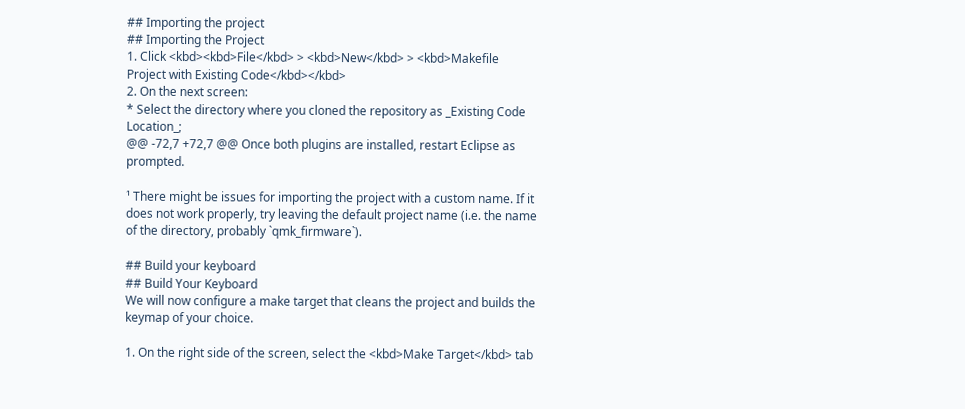## Importing the project
## Importing the Project
1. Click <kbd><kbd>File</kbd> > <kbd>New</kbd> > <kbd>Makefile Project with Existing Code</kbd></kbd>
2. On the next screen:
* Select the directory where you cloned the repository as _Existing Code Location_;
@@ -72,7 +72,7 @@ Once both plugins are installed, restart Eclipse as prompted.

¹ There might be issues for importing the project with a custom name. If it does not work properly, try leaving the default project name (i.e. the name of the directory, probably `qmk_firmware`).

## Build your keyboard
## Build Your Keyboard
We will now configure a make target that cleans the project and builds the keymap of your choice.

1. On the right side of the screen, select the <kbd>Make Target</kbd> tab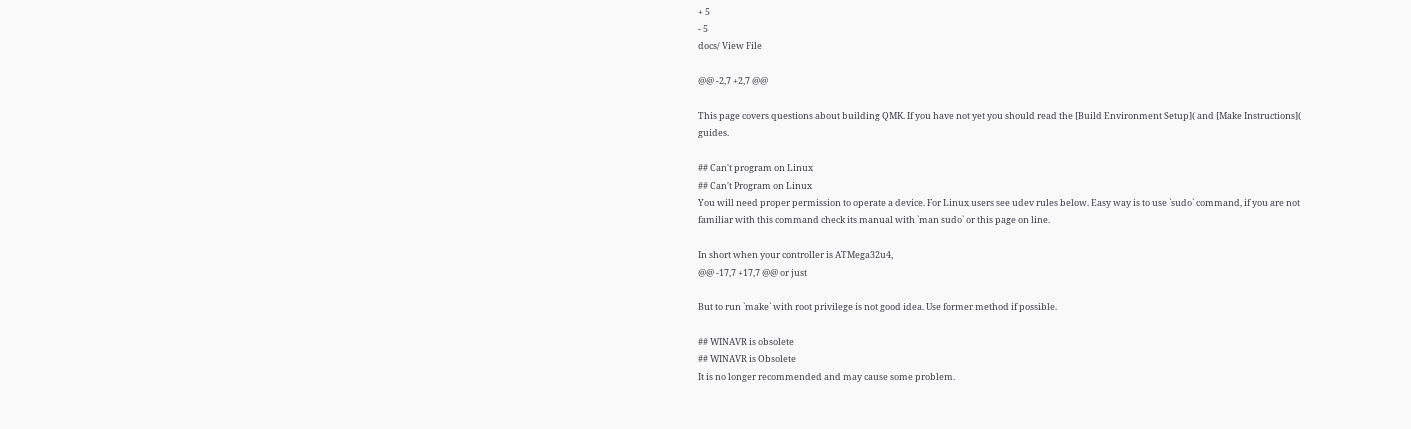+ 5
- 5
docs/ View File

@@ -2,7 +2,7 @@

This page covers questions about building QMK. If you have not yet you should read the [Build Environment Setup]( and [Make Instructions]( guides.

## Can't program on Linux
## Can't Program on Linux
You will need proper permission to operate a device. For Linux users see udev rules below. Easy way is to use `sudo` command, if you are not familiar with this command check its manual with `man sudo` or this page on line.

In short when your controller is ATMega32u4,
@@ -17,7 +17,7 @@ or just

But to run `make` with root privilege is not good idea. Use former method if possible.

## WINAVR is obsolete
## WINAVR is Obsolete
It is no longer recommended and may cause some problem.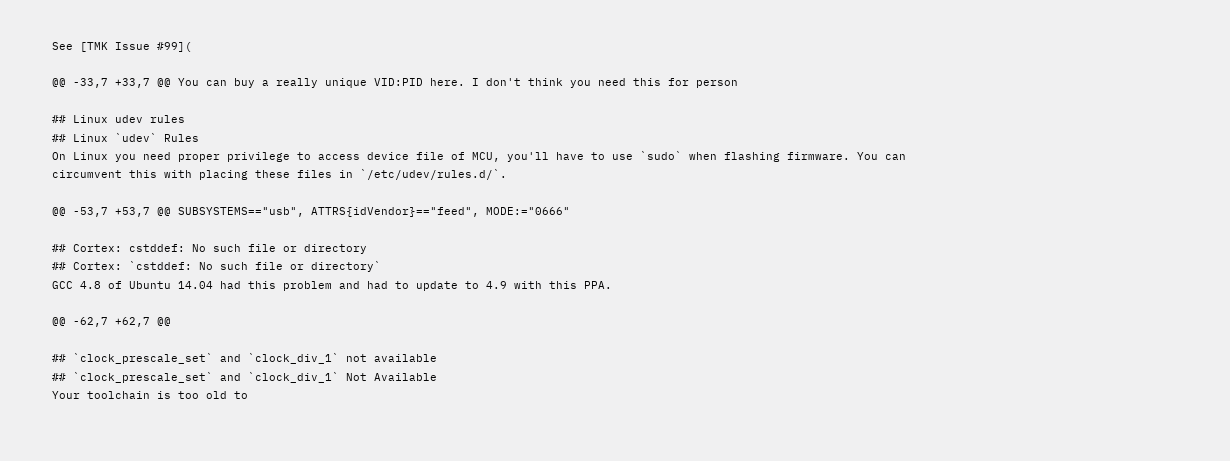See [TMK Issue #99](

@@ -33,7 +33,7 @@ You can buy a really unique VID:PID here. I don't think you need this for person

## Linux udev rules
## Linux `udev` Rules
On Linux you need proper privilege to access device file of MCU, you'll have to use `sudo` when flashing firmware. You can circumvent this with placing these files in `/etc/udev/rules.d/`.

@@ -53,7 +53,7 @@ SUBSYSTEMS=="usb", ATTRS{idVendor}=="feed", MODE:="0666"

## Cortex: cstddef: No such file or directory
## Cortex: `cstddef: No such file or directory`
GCC 4.8 of Ubuntu 14.04 had this problem and had to update to 4.9 with this PPA.

@@ -62,7 +62,7 @@

## `clock_prescale_set` and `clock_div_1` not available
## `clock_prescale_set` and `clock_div_1` Not Available
Your toolchain is too old to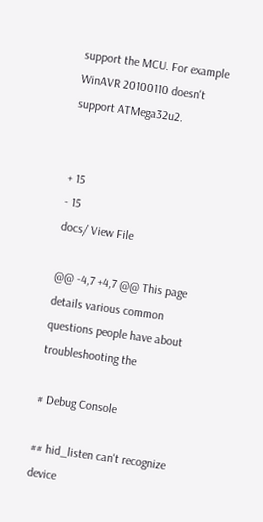support the MCU. For example WinAVR 20100110 doesn't support ATMega32u2.


+ 15
- 15
docs/ View File

@@ -4,7 +4,7 @@ This page details various common questions people have about troubleshooting the

# Debug Console

## hid_listen can't recognize device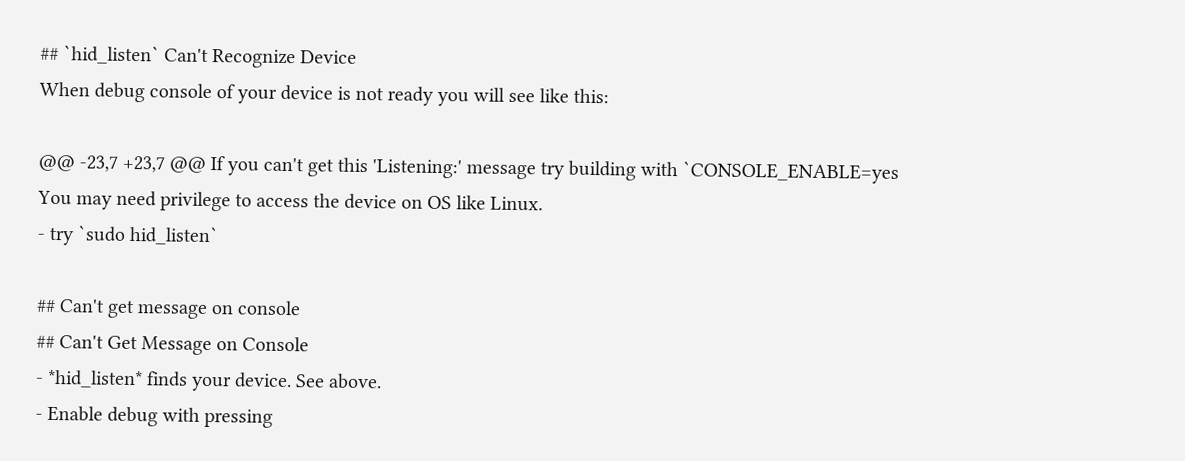## `hid_listen` Can't Recognize Device
When debug console of your device is not ready you will see like this:

@@ -23,7 +23,7 @@ If you can't get this 'Listening:' message try building with `CONSOLE_ENABLE=yes
You may need privilege to access the device on OS like Linux.
- try `sudo hid_listen`

## Can't get message on console
## Can't Get Message on Console
- *hid_listen* finds your device. See above.
- Enable debug with pressing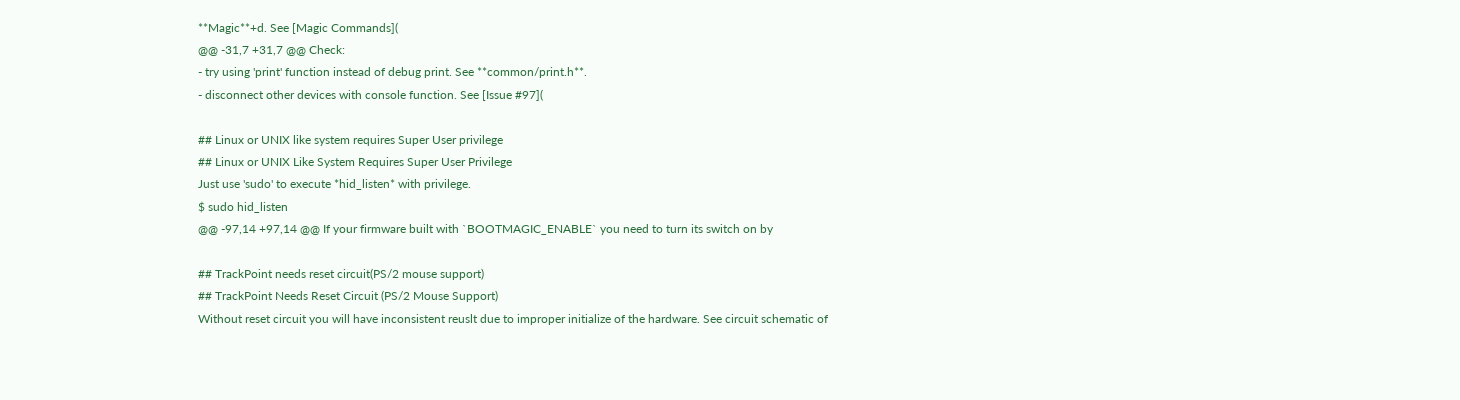**Magic**+d. See [Magic Commands](
@@ -31,7 +31,7 @@ Check:
- try using 'print' function instead of debug print. See **common/print.h**.
- disconnect other devices with console function. See [Issue #97](

## Linux or UNIX like system requires Super User privilege
## Linux or UNIX Like System Requires Super User Privilege
Just use 'sudo' to execute *hid_listen* with privilege.
$ sudo hid_listen
@@ -97,14 +97,14 @@ If your firmware built with `BOOTMAGIC_ENABLE` you need to turn its switch on by

## TrackPoint needs reset circuit(PS/2 mouse support)
## TrackPoint Needs Reset Circuit (PS/2 Mouse Support)
Without reset circuit you will have inconsistent reuslt due to improper initialize of the hardware. See circuit schematic of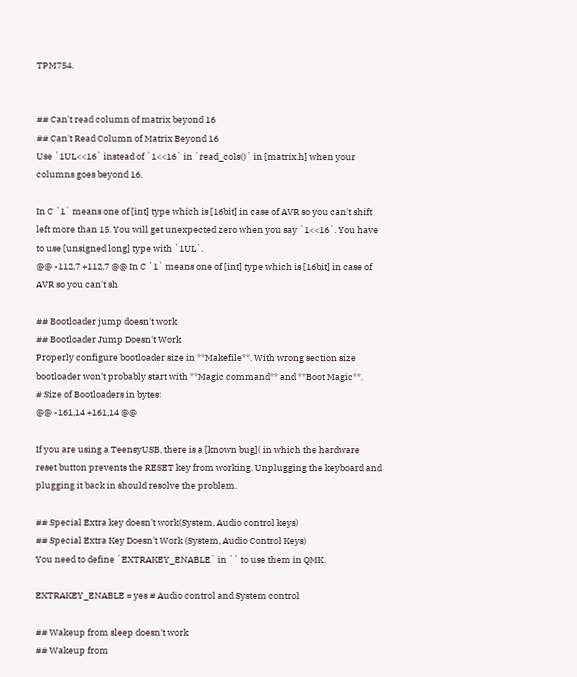TPM754.


## Can't read column of matrix beyond 16
## Can't Read Column of Matrix Beyond 16
Use `1UL<<16` instead of `1<<16` in `read_cols()` in [matrix.h] when your columns goes beyond 16.

In C `1` means one of [int] type which is [16bit] in case of AVR so you can't shift left more than 15. You will get unexpected zero when you say `1<<16`. You have to use [unsigned long] type with `1UL`.
@@ -112,7 +112,7 @@ In C `1` means one of [int] type which is [16bit] in case of AVR so you can't sh

## Bootloader jump doesn't work
## Bootloader Jump Doesn't Work
Properly configure bootloader size in **Makefile**. With wrong section size bootloader won't probably start with **Magic command** and **Boot Magic**.
# Size of Bootloaders in bytes:
@@ -161,14 +161,14 @@

If you are using a TeensyUSB, there is a [known bug]( in which the hardware reset button prevents the RESET key from working. Unplugging the keyboard and plugging it back in should resolve the problem.

## Special Extra key doesn't work(System, Audio control keys)
## Special Extra Key Doesn't Work (System, Audio Control Keys)
You need to define `EXTRAKEY_ENABLE` in `` to use them in QMK.

EXTRAKEY_ENABLE = yes # Audio control and System control

## Wakeup from sleep doesn't work
## Wakeup from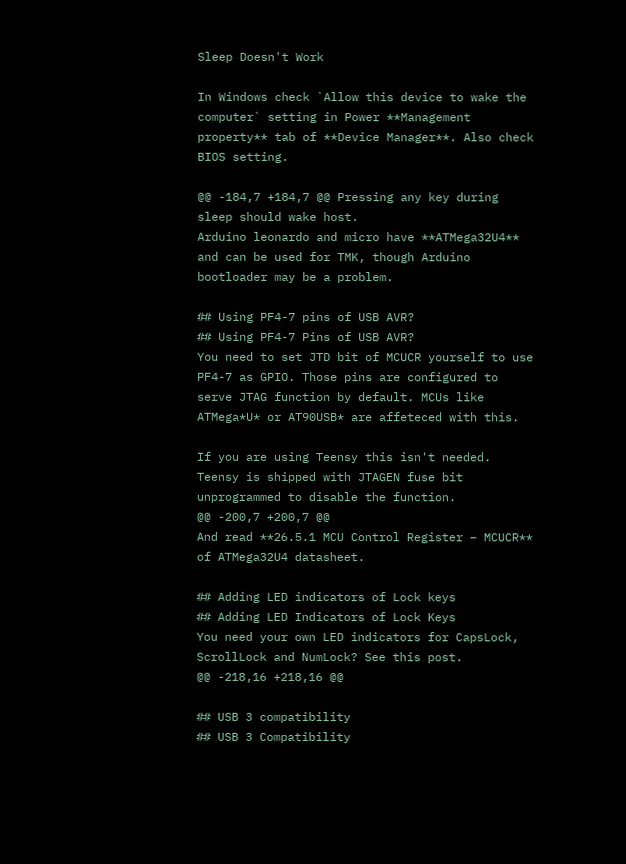Sleep Doesn't Work

In Windows check `Allow this device to wake the computer` setting in Power **Management property** tab of **Device Manager**. Also check BIOS setting.

@@ -184,7 +184,7 @@ Pressing any key during sleep should wake host.
Arduino leonardo and micro have **ATMega32U4** and can be used for TMK, though Arduino bootloader may be a problem.

## Using PF4-7 pins of USB AVR?
## Using PF4-7 Pins of USB AVR?
You need to set JTD bit of MCUCR yourself to use PF4-7 as GPIO. Those pins are configured to serve JTAG function by default. MCUs like ATMega*U* or AT90USB* are affeteced with this.

If you are using Teensy this isn't needed. Teensy is shipped with JTAGEN fuse bit unprogrammed to disable the function.
@@ -200,7 +200,7 @@
And read **26.5.1 MCU Control Register – MCUCR** of ATMega32U4 datasheet.

## Adding LED indicators of Lock keys
## Adding LED Indicators of Lock Keys
You need your own LED indicators for CapsLock, ScrollLock and NumLock? See this post.
@@ -218,16 +218,16 @@

## USB 3 compatibility
## USB 3 Compatibility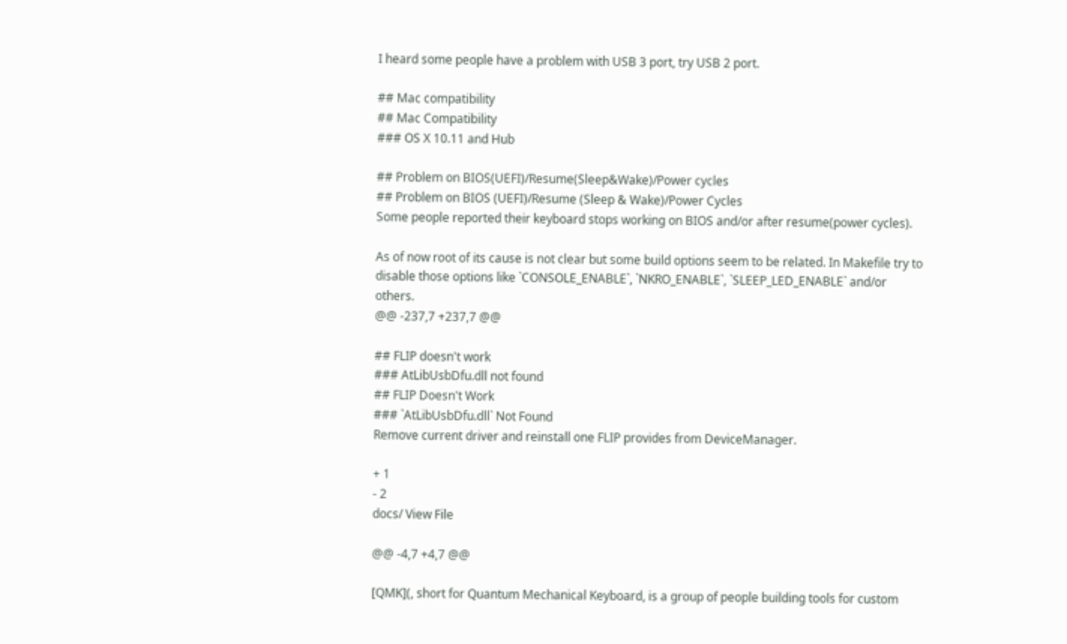I heard some people have a problem with USB 3 port, try USB 2 port.

## Mac compatibility
## Mac Compatibility
### OS X 10.11 and Hub

## Problem on BIOS(UEFI)/Resume(Sleep&Wake)/Power cycles
## Problem on BIOS (UEFI)/Resume (Sleep & Wake)/Power Cycles
Some people reported their keyboard stops working on BIOS and/or after resume(power cycles).

As of now root of its cause is not clear but some build options seem to be related. In Makefile try to disable those options like `CONSOLE_ENABLE`, `NKRO_ENABLE`, `SLEEP_LED_ENABLE` and/or others.
@@ -237,7 +237,7 @@

## FLIP doesn't work
### AtLibUsbDfu.dll not found
## FLIP Doesn't Work
### `AtLibUsbDfu.dll` Not Found
Remove current driver and reinstall one FLIP provides from DeviceManager.

+ 1
- 2
docs/ View File

@@ -4,7 +4,7 @@

[QMK](, short for Quantum Mechanical Keyboard, is a group of people building tools for custom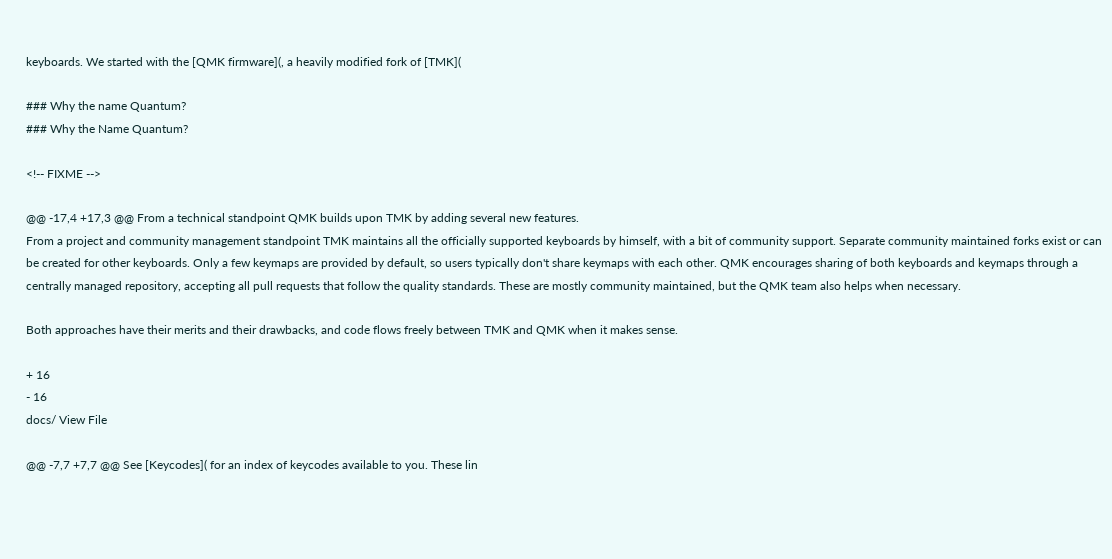keyboards. We started with the [QMK firmware](, a heavily modified fork of [TMK](

### Why the name Quantum?
### Why the Name Quantum?

<!-- FIXME -->

@@ -17,4 +17,3 @@ From a technical standpoint QMK builds upon TMK by adding several new features.
From a project and community management standpoint TMK maintains all the officially supported keyboards by himself, with a bit of community support. Separate community maintained forks exist or can be created for other keyboards. Only a few keymaps are provided by default, so users typically don't share keymaps with each other. QMK encourages sharing of both keyboards and keymaps through a centrally managed repository, accepting all pull requests that follow the quality standards. These are mostly community maintained, but the QMK team also helps when necessary.

Both approaches have their merits and their drawbacks, and code flows freely between TMK and QMK when it makes sense.

+ 16
- 16
docs/ View File

@@ -7,7 +7,7 @@ See [Keycodes]( for an index of keycodes available to you. These lin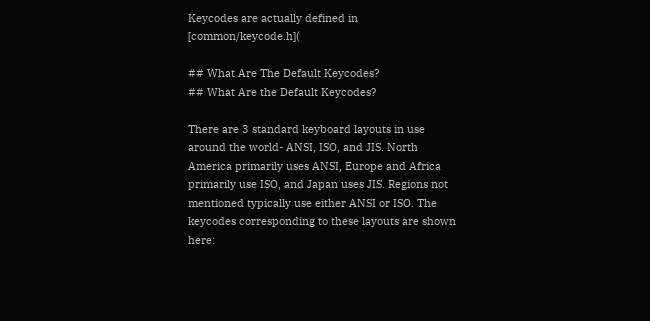Keycodes are actually defined in [common/keycode.h](

## What Are The Default Keycodes?
## What Are the Default Keycodes?

There are 3 standard keyboard layouts in use around the world- ANSI, ISO, and JIS. North America primarily uses ANSI, Europe and Africa primarily use ISO, and Japan uses JIS. Regions not mentioned typically use either ANSI or ISO. The keycodes corresponding to these layouts are shown here: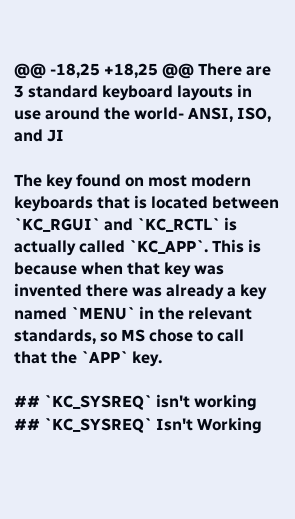@@ -18,25 +18,25 @@ There are 3 standard keyboard layouts in use around the world- ANSI, ISO, and JI

The key found on most modern keyboards that is located between `KC_RGUI` and `KC_RCTL` is actually called `KC_APP`. This is because when that key was invented there was already a key named `MENU` in the relevant standards, so MS chose to call that the `APP` key.

## `KC_SYSREQ` isn't working
## `KC_SYSREQ` Isn't Working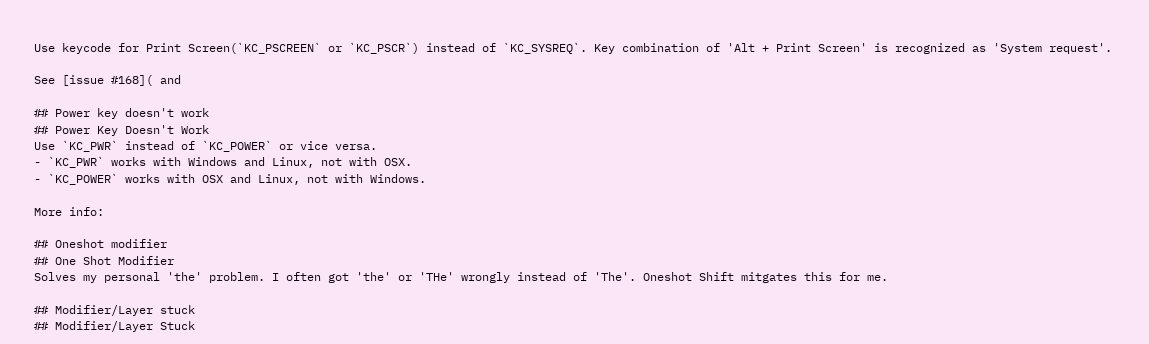Use keycode for Print Screen(`KC_PSCREEN` or `KC_PSCR`) instead of `KC_SYSREQ`. Key combination of 'Alt + Print Screen' is recognized as 'System request'.

See [issue #168]( and

## Power key doesn't work
## Power Key Doesn't Work
Use `KC_PWR` instead of `KC_POWER` or vice versa.
- `KC_PWR` works with Windows and Linux, not with OSX.
- `KC_POWER` works with OSX and Linux, not with Windows.

More info:

## Oneshot modifier
## One Shot Modifier
Solves my personal 'the' problem. I often got 'the' or 'THe' wrongly instead of 'The'. Oneshot Shift mitgates this for me.

## Modifier/Layer stuck
## Modifier/Layer Stuck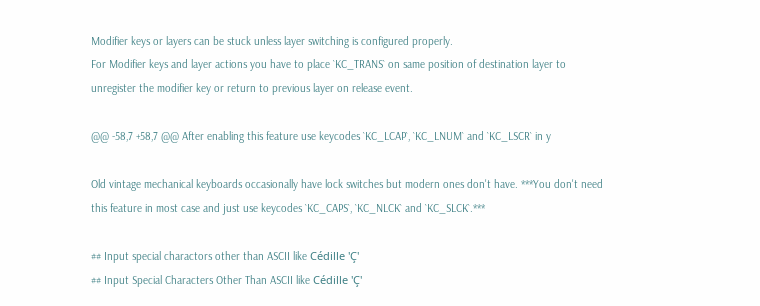Modifier keys or layers can be stuck unless layer switching is configured properly.
For Modifier keys and layer actions you have to place `KC_TRANS` on same position of destination layer to unregister the modifier key or return to previous layer on release event.

@@ -58,7 +58,7 @@ After enabling this feature use keycodes `KC_LCAP`, `KC_LNUM` and `KC_LSCR` in y

Old vintage mechanical keyboards occasionally have lock switches but modern ones don't have. ***You don't need this feature in most case and just use keycodes `KC_CAPS`, `KC_NLCK` and `KC_SLCK`.***

## Input special charactors other than ASCII like Cédille 'Ç'
## Input Special Characters Other Than ASCII like Cédille 'Ç'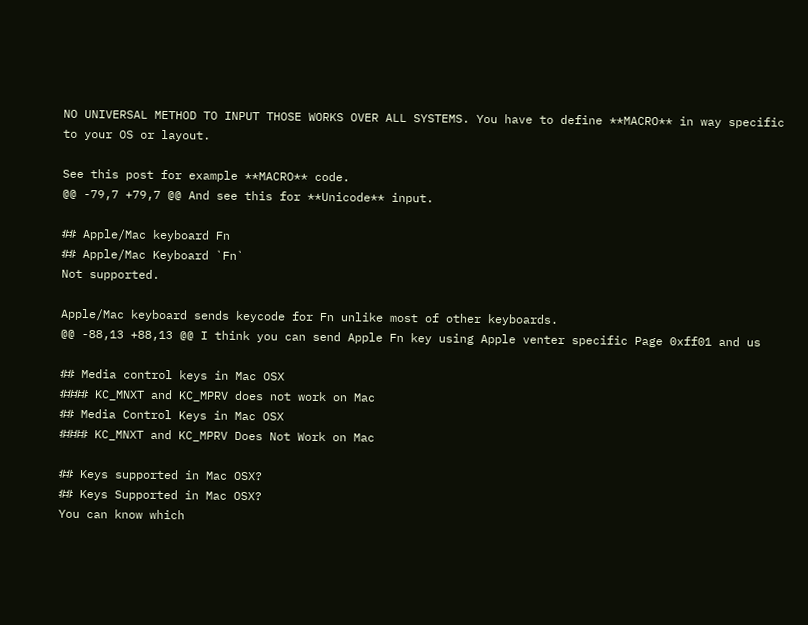NO UNIVERSAL METHOD TO INPUT THOSE WORKS OVER ALL SYSTEMS. You have to define **MACRO** in way specific to your OS or layout.

See this post for example **MACRO** code.
@@ -79,7 +79,7 @@ And see this for **Unicode** input.

## Apple/Mac keyboard Fn
## Apple/Mac Keyboard `Fn`
Not supported.

Apple/Mac keyboard sends keycode for Fn unlike most of other keyboards.
@@ -88,13 +88,13 @@ I think you can send Apple Fn key using Apple venter specific Page 0xff01 and us

## Media control keys in Mac OSX
#### KC_MNXT and KC_MPRV does not work on Mac
## Media Control Keys in Mac OSX
#### KC_MNXT and KC_MPRV Does Not Work on Mac

## Keys supported in Mac OSX?
## Keys Supported in Mac OSX?
You can know which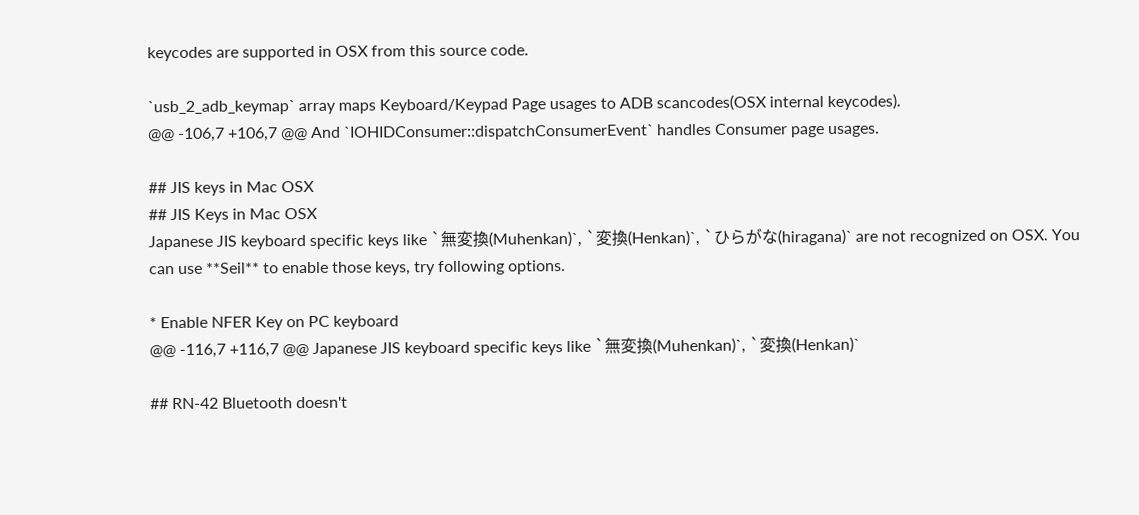keycodes are supported in OSX from this source code.

`usb_2_adb_keymap` array maps Keyboard/Keypad Page usages to ADB scancodes(OSX internal keycodes).
@@ -106,7 +106,7 @@ And `IOHIDConsumer::dispatchConsumerEvent` handles Consumer page usages.

## JIS keys in Mac OSX
## JIS Keys in Mac OSX
Japanese JIS keyboard specific keys like `無変換(Muhenkan)`, `変換(Henkan)`, `ひらがな(hiragana)` are not recognized on OSX. You can use **Seil** to enable those keys, try following options.

* Enable NFER Key on PC keyboard
@@ -116,7 +116,7 @@ Japanese JIS keyboard specific keys like `無変換(Muhenkan)`, `変換(Henkan)`

## RN-42 Bluetooth doesn't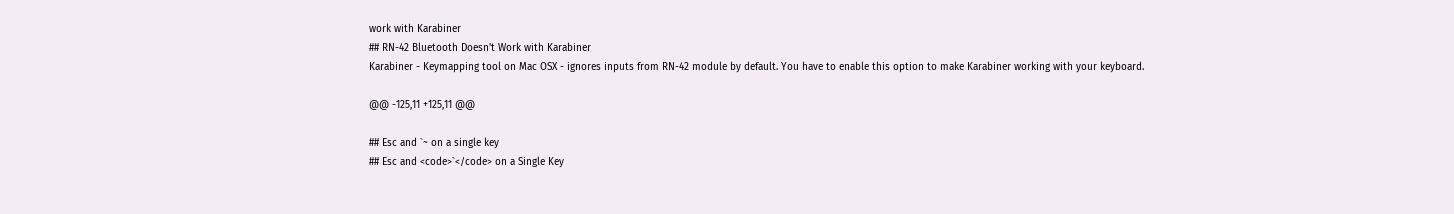work with Karabiner
## RN-42 Bluetooth Doesn't Work with Karabiner
Karabiner - Keymapping tool on Mac OSX - ignores inputs from RN-42 module by default. You have to enable this option to make Karabiner working with your keyboard.

@@ -125,11 +125,11 @@

## Esc and `~ on a single key
## Esc and <code>`</code> on a Single Key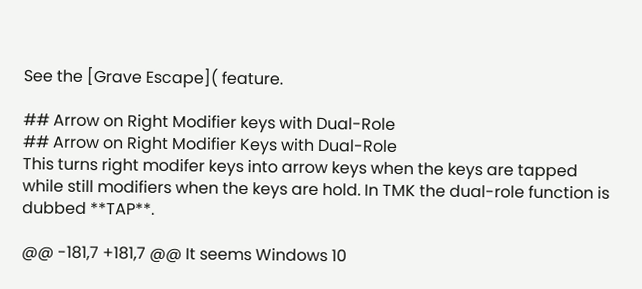See the [Grave Escape]( feature.

## Arrow on Right Modifier keys with Dual-Role
## Arrow on Right Modifier Keys with Dual-Role
This turns right modifer keys into arrow keys when the keys are tapped while still modifiers when the keys are hold. In TMK the dual-role function is dubbed **TAP**.

@@ -181,7 +181,7 @@ It seems Windows 10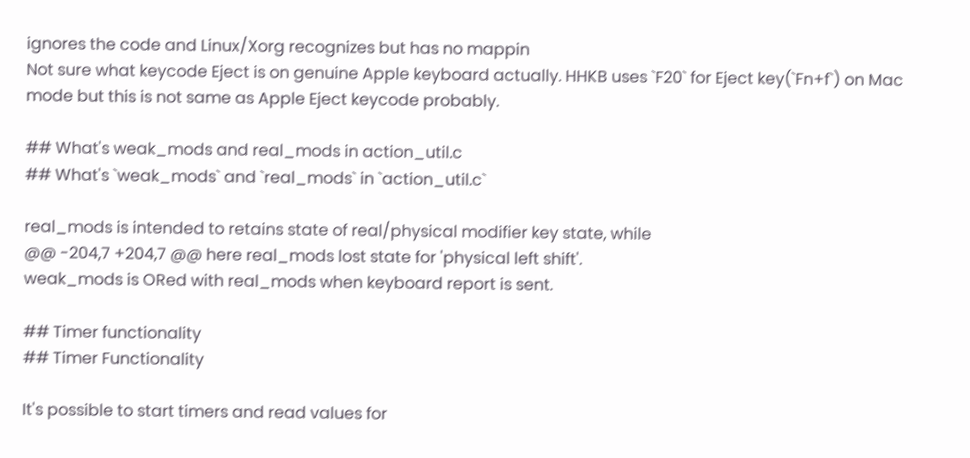ignores the code and Linux/Xorg recognizes but has no mappin
Not sure what keycode Eject is on genuine Apple keyboard actually. HHKB uses `F20` for Eject key(`Fn+f`) on Mac mode but this is not same as Apple Eject keycode probably.

## What's weak_mods and real_mods in action_util.c
## What's `weak_mods` and `real_mods` in `action_util.c`

real_mods is intended to retains state of real/physical modifier key state, while
@@ -204,7 +204,7 @@ here real_mods lost state for 'physical left shift'.
weak_mods is ORed with real_mods when keyboard report is sent.

## Timer functionality
## Timer Functionality

It's possible to start timers and read values for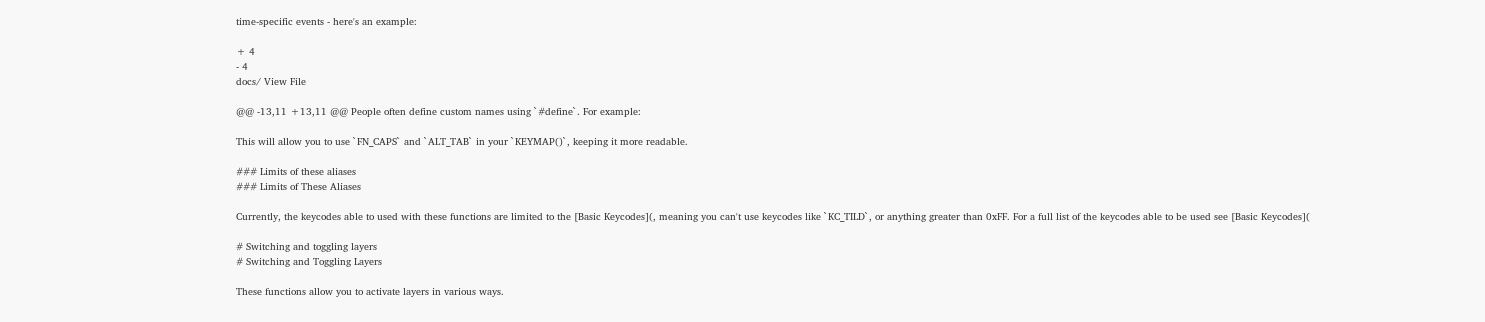time-specific events - here's an example:

+ 4
- 4
docs/ View File

@@ -13,11 +13,11 @@ People often define custom names using `#define`. For example:

This will allow you to use `FN_CAPS` and `ALT_TAB` in your `KEYMAP()`, keeping it more readable.

### Limits of these aliases
### Limits of These Aliases

Currently, the keycodes able to used with these functions are limited to the [Basic Keycodes](, meaning you can't use keycodes like `KC_TILD`, or anything greater than 0xFF. For a full list of the keycodes able to be used see [Basic Keycodes](

# Switching and toggling layers
# Switching and Toggling Layers

These functions allow you to activate layers in various ways.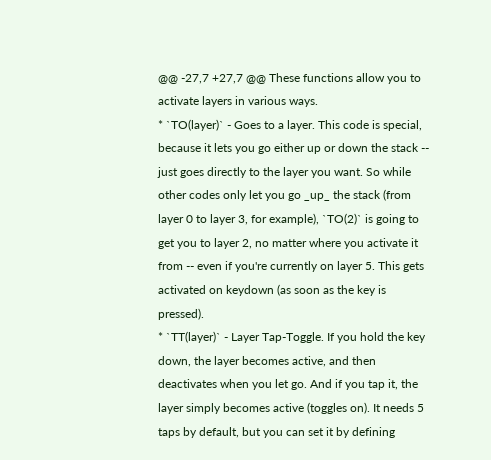@@ -27,7 +27,7 @@ These functions allow you to activate layers in various ways.
* `TO(layer)` - Goes to a layer. This code is special, because it lets you go either up or down the stack -- just goes directly to the layer you want. So while other codes only let you go _up_ the stack (from layer 0 to layer 3, for example), `TO(2)` is going to get you to layer 2, no matter where you activate it from -- even if you're currently on layer 5. This gets activated on keydown (as soon as the key is pressed).
* `TT(layer)` - Layer Tap-Toggle. If you hold the key down, the layer becomes active, and then deactivates when you let go. And if you tap it, the layer simply becomes active (toggles on). It needs 5 taps by default, but you can set it by defining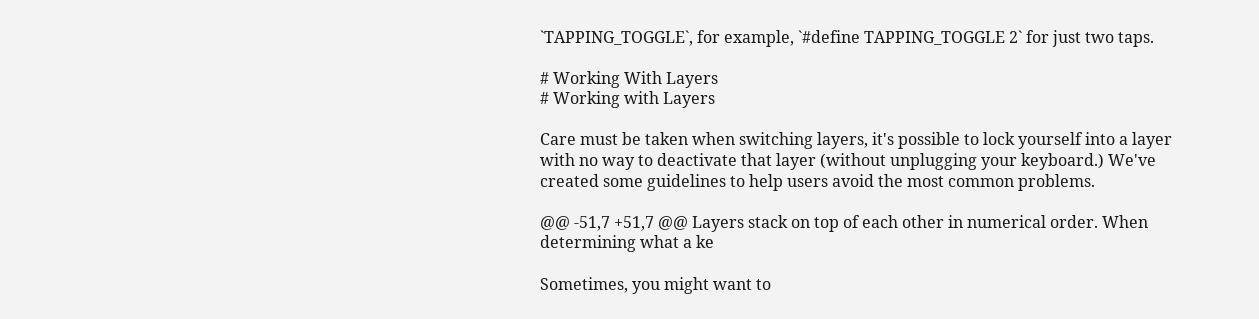`TAPPING_TOGGLE`, for example, `#define TAPPING_TOGGLE 2` for just two taps.

# Working With Layers
# Working with Layers

Care must be taken when switching layers, it's possible to lock yourself into a layer with no way to deactivate that layer (without unplugging your keyboard.) We've created some guidelines to help users avoid the most common problems.

@@ -51,7 +51,7 @@ Layers stack on top of each other in numerical order. When determining what a ke

Sometimes, you might want to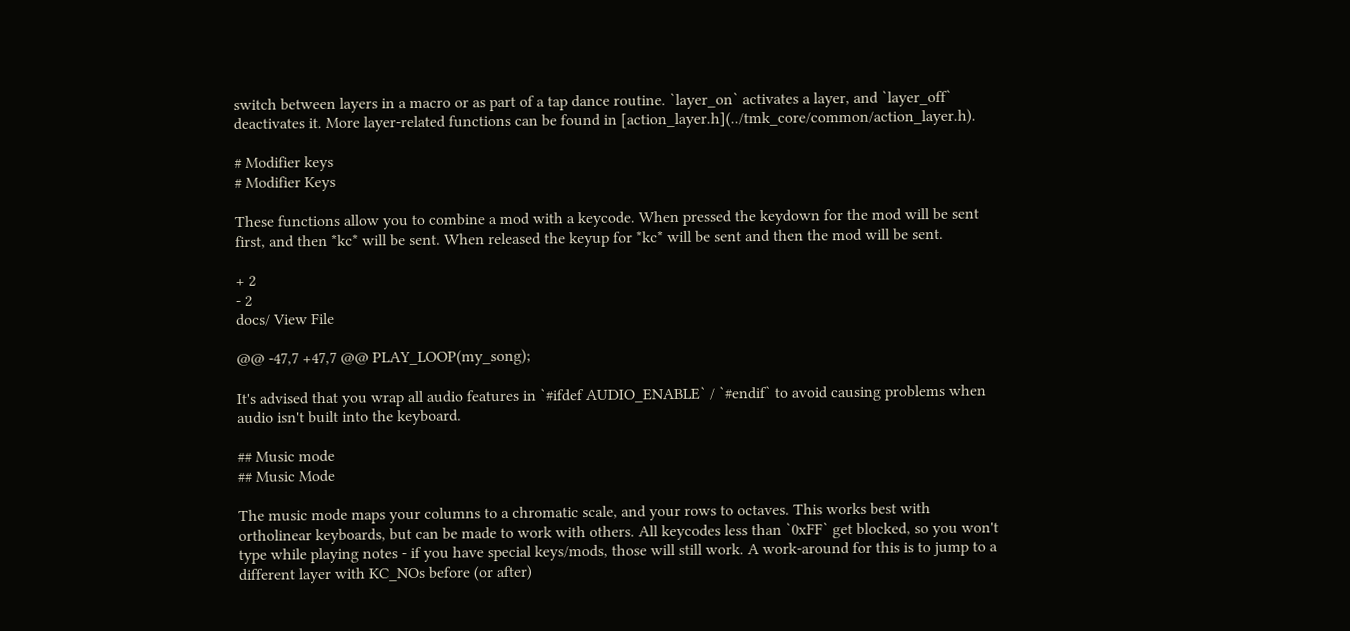switch between layers in a macro or as part of a tap dance routine. `layer_on` activates a layer, and `layer_off` deactivates it. More layer-related functions can be found in [action_layer.h](../tmk_core/common/action_layer.h).

# Modifier keys
# Modifier Keys

These functions allow you to combine a mod with a keycode. When pressed the keydown for the mod will be sent first, and then *kc* will be sent. When released the keyup for *kc* will be sent and then the mod will be sent.

+ 2
- 2
docs/ View File

@@ -47,7 +47,7 @@ PLAY_LOOP(my_song);

It's advised that you wrap all audio features in `#ifdef AUDIO_ENABLE` / `#endif` to avoid causing problems when audio isn't built into the keyboard.

## Music mode
## Music Mode

The music mode maps your columns to a chromatic scale, and your rows to octaves. This works best with ortholinear keyboards, but can be made to work with others. All keycodes less than `0xFF` get blocked, so you won't type while playing notes - if you have special keys/mods, those will still work. A work-around for this is to jump to a different layer with KC_NOs before (or after)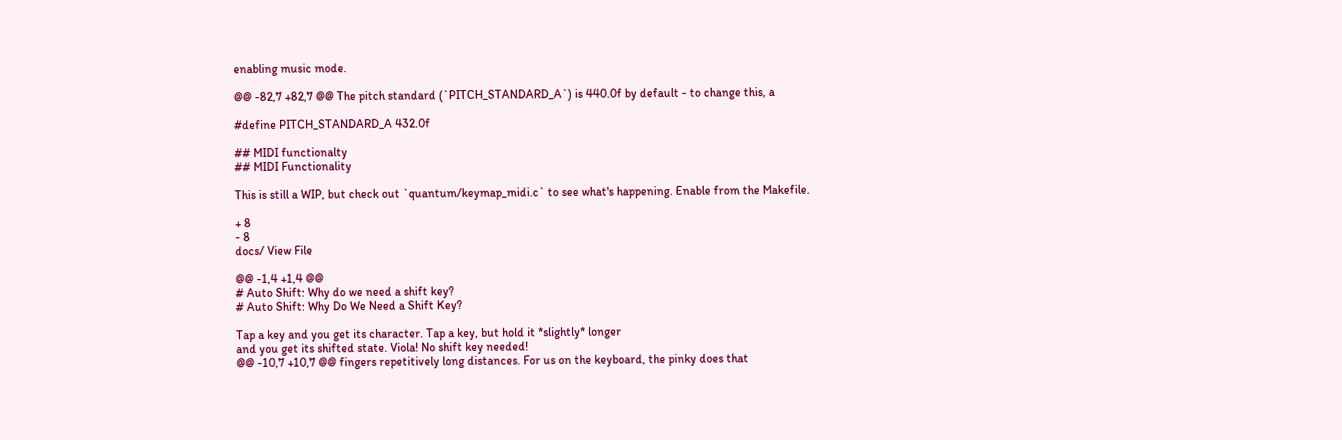enabling music mode.

@@ -82,7 +82,7 @@ The pitch standard (`PITCH_STANDARD_A`) is 440.0f by default - to change this, a

#define PITCH_STANDARD_A 432.0f

## MIDI functionalty
## MIDI Functionality

This is still a WIP, but check out `quantum/keymap_midi.c` to see what's happening. Enable from the Makefile.

+ 8
- 8
docs/ View File

@@ -1,4 +1,4 @@
# Auto Shift: Why do we need a shift key?
# Auto Shift: Why Do We Need a Shift Key?

Tap a key and you get its character. Tap a key, but hold it *slightly* longer
and you get its shifted state. Viola! No shift key needed!
@@ -10,7 +10,7 @@ fingers repetitively long distances. For us on the keyboard, the pinky does that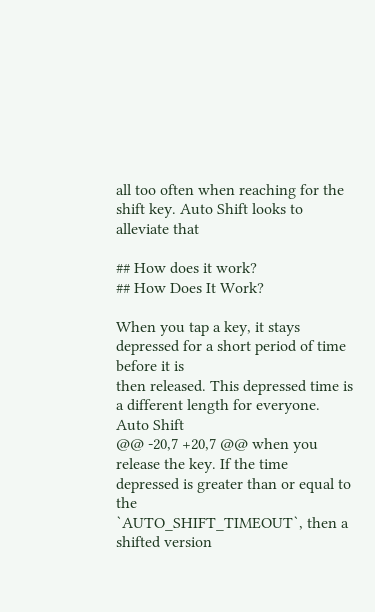all too often when reaching for the shift key. Auto Shift looks to alleviate that

## How does it work?
## How Does It Work?

When you tap a key, it stays depressed for a short period of time before it is
then released. This depressed time is a different length for everyone. Auto Shift
@@ -20,7 +20,7 @@ when you release the key. If the time depressed is greater than or equal to the
`AUTO_SHIFT_TIMEOUT`, then a shifted version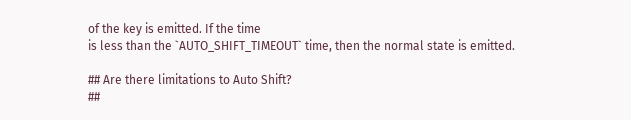of the key is emitted. If the time
is less than the `AUTO_SHIFT_TIMEOUT` time, then the normal state is emitted.

## Are there limitations to Auto Shift?
##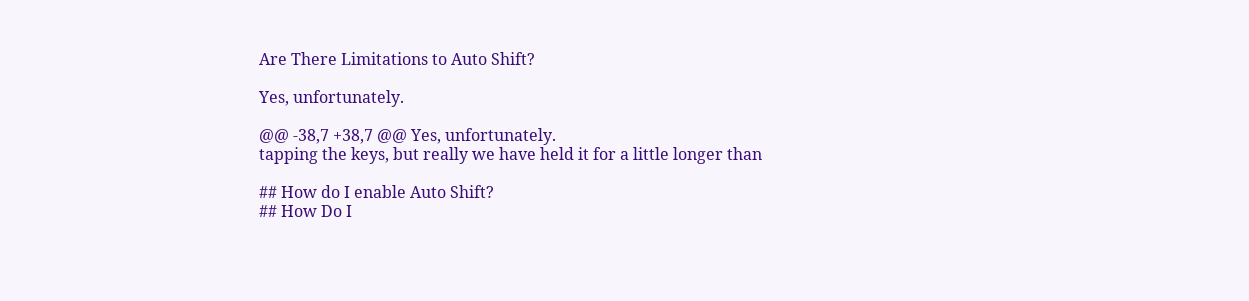Are There Limitations to Auto Shift?

Yes, unfortunately.

@@ -38,7 +38,7 @@ Yes, unfortunately.
tapping the keys, but really we have held it for a little longer than

## How do I enable Auto Shift?
## How Do I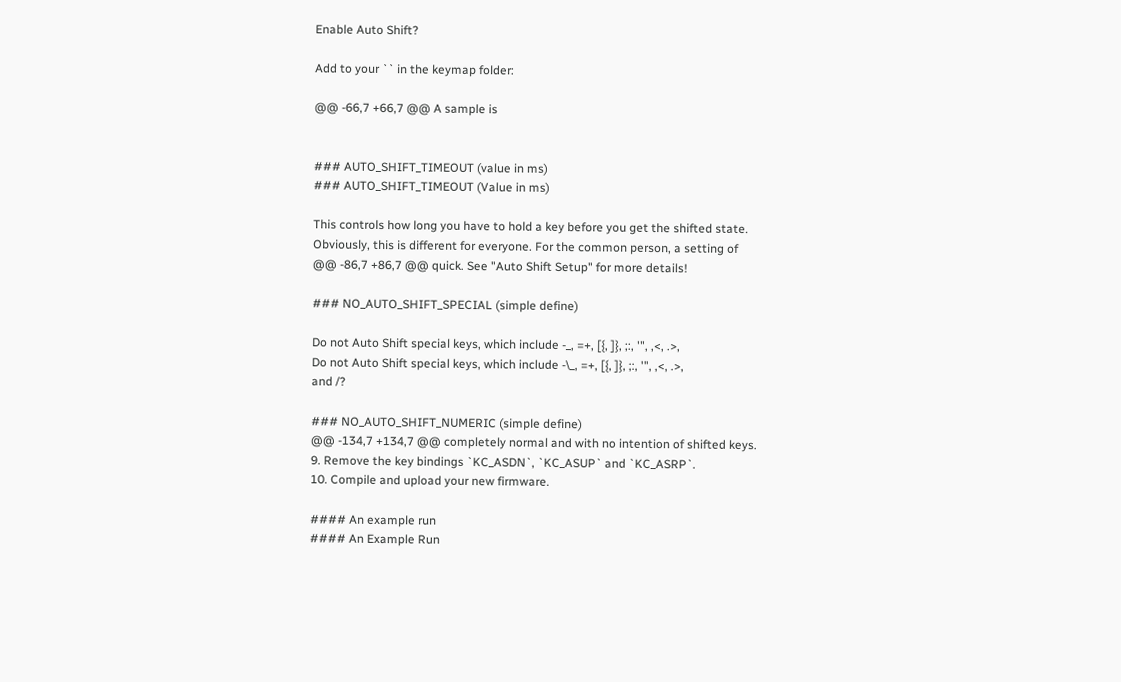Enable Auto Shift?

Add to your `` in the keymap folder:

@@ -66,7 +66,7 @@ A sample is


### AUTO_SHIFT_TIMEOUT (value in ms)
### AUTO_SHIFT_TIMEOUT (Value in ms)

This controls how long you have to hold a key before you get the shifted state.
Obviously, this is different for everyone. For the common person, a setting of
@@ -86,7 +86,7 @@ quick. See "Auto Shift Setup" for more details!

### NO_AUTO_SHIFT_SPECIAL (simple define)

Do not Auto Shift special keys, which include -_, =+, [{, ]}, ;:, '", ,<, .>,
Do not Auto Shift special keys, which include -\_, =+, [{, ]}, ;:, '", ,<, .>,
and /?

### NO_AUTO_SHIFT_NUMERIC (simple define)
@@ -134,7 +134,7 @@ completely normal and with no intention of shifted keys.
9. Remove the key bindings `KC_ASDN`, `KC_ASUP` and `KC_ASRP`.
10. Compile and upload your new firmware.

#### An example run
#### An Example Run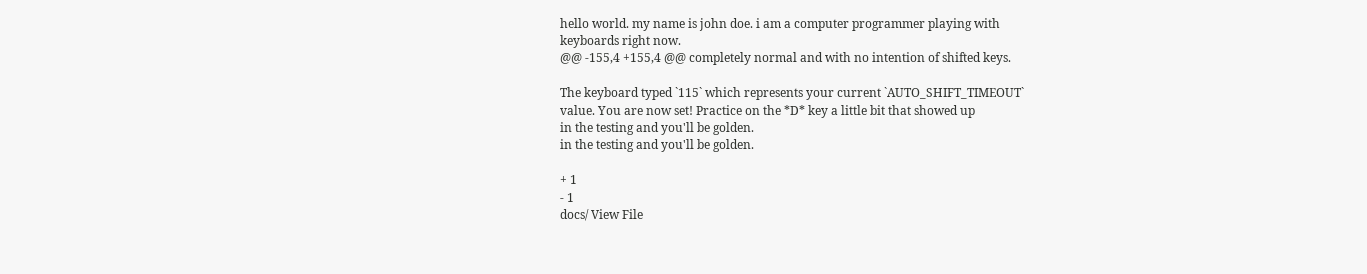hello world. my name is john doe. i am a computer programmer playing with
keyboards right now.
@@ -155,4 +155,4 @@ completely normal and with no intention of shifted keys.

The keyboard typed `115` which represents your current `AUTO_SHIFT_TIMEOUT`
value. You are now set! Practice on the *D* key a little bit that showed up
in the testing and you'll be golden.
in the testing and you'll be golden.

+ 1
- 1
docs/ View File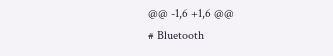@@ -1,6 +1,6 @@
# Bluetooth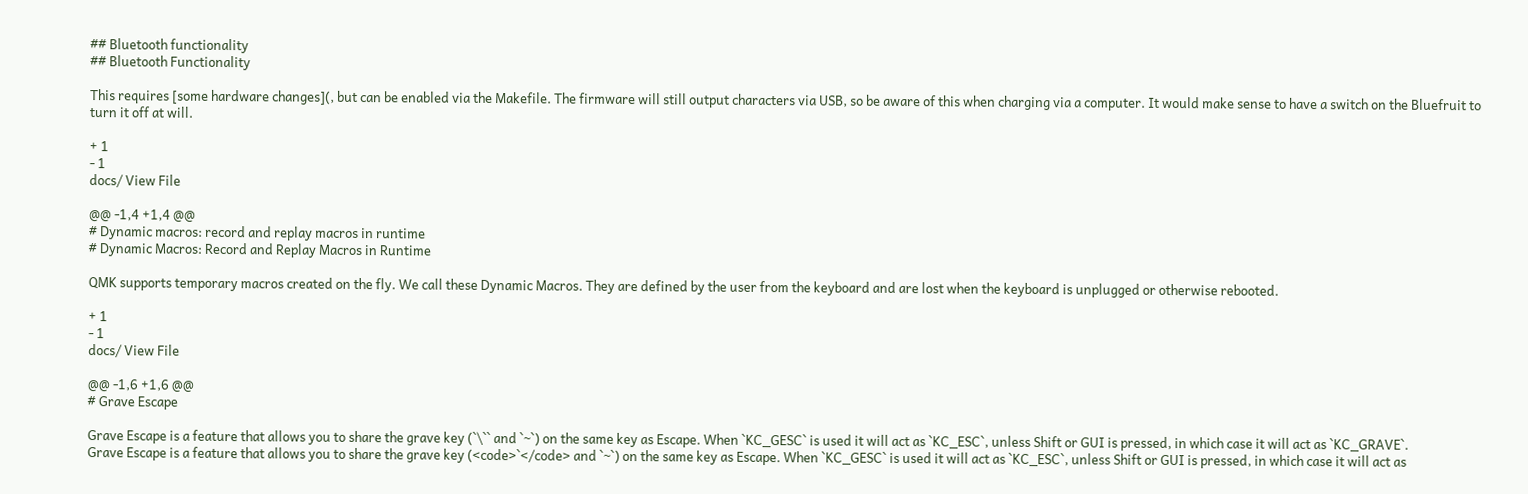## Bluetooth functionality
## Bluetooth Functionality

This requires [some hardware changes](, but can be enabled via the Makefile. The firmware will still output characters via USB, so be aware of this when charging via a computer. It would make sense to have a switch on the Bluefruit to turn it off at will.

+ 1
- 1
docs/ View File

@@ -1,4 +1,4 @@
# Dynamic macros: record and replay macros in runtime
# Dynamic Macros: Record and Replay Macros in Runtime

QMK supports temporary macros created on the fly. We call these Dynamic Macros. They are defined by the user from the keyboard and are lost when the keyboard is unplugged or otherwise rebooted.

+ 1
- 1
docs/ View File

@@ -1,6 +1,6 @@
# Grave Escape

Grave Escape is a feature that allows you to share the grave key (`\`` and `~`) on the same key as Escape. When `KC_GESC` is used it will act as `KC_ESC`, unless Shift or GUI is pressed, in which case it will act as `KC_GRAVE`.
Grave Escape is a feature that allows you to share the grave key (<code>`</code> and `~`) on the same key as Escape. When `KC_GESC` is used it will act as `KC_ESC`, unless Shift or GUI is pressed, in which case it will act as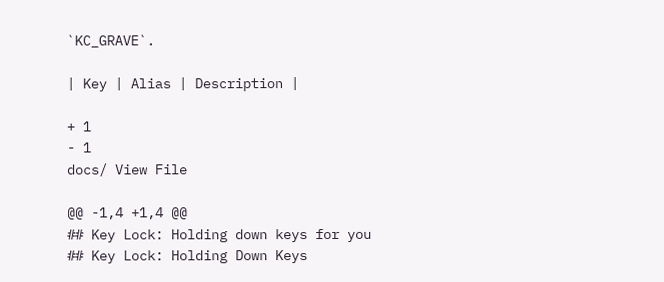`KC_GRAVE`.

| Key | Alias | Description |

+ 1
- 1
docs/ View File

@@ -1,4 +1,4 @@
## Key Lock: Holding down keys for you
## Key Lock: Holding Down Keys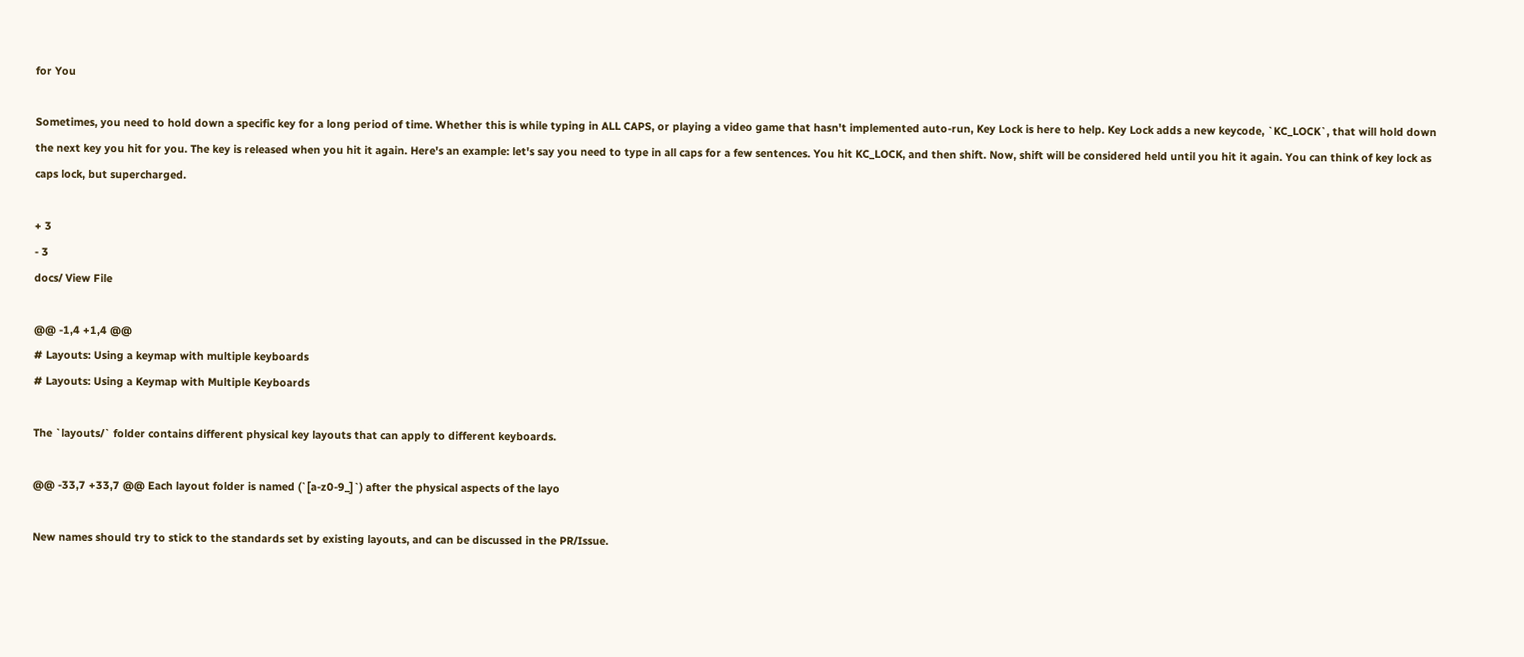for You

Sometimes, you need to hold down a specific key for a long period of time. Whether this is while typing in ALL CAPS, or playing a video game that hasn't implemented auto-run, Key Lock is here to help. Key Lock adds a new keycode, `KC_LOCK`, that will hold down the next key you hit for you. The key is released when you hit it again. Here's an example: let's say you need to type in all caps for a few sentences. You hit KC_LOCK, and then shift. Now, shift will be considered held until you hit it again. You can think of key lock as caps lock, but supercharged.

+ 3
- 3
docs/ View File

@@ -1,4 +1,4 @@
# Layouts: Using a keymap with multiple keyboards
# Layouts: Using a Keymap with Multiple Keyboards

The `layouts/` folder contains different physical key layouts that can apply to different keyboards.

@@ -33,7 +33,7 @@ Each layout folder is named (`[a-z0-9_]`) after the physical aspects of the layo

New names should try to stick to the standards set by existing layouts, and can be discussed in the PR/Issue.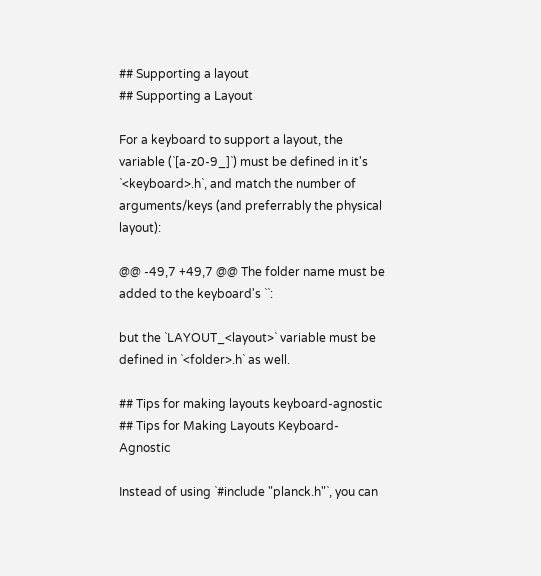## Supporting a layout
## Supporting a Layout

For a keyboard to support a layout, the variable (`[a-z0-9_]`) must be defined in it's `<keyboard>.h`, and match the number of arguments/keys (and preferrably the physical layout):

@@ -49,7 +49,7 @@ The folder name must be added to the keyboard's ``:

but the `LAYOUT_<layout>` variable must be defined in `<folder>.h` as well.

## Tips for making layouts keyboard-agnostic
## Tips for Making Layouts Keyboard-Agnostic

Instead of using `#include "planck.h"`, you can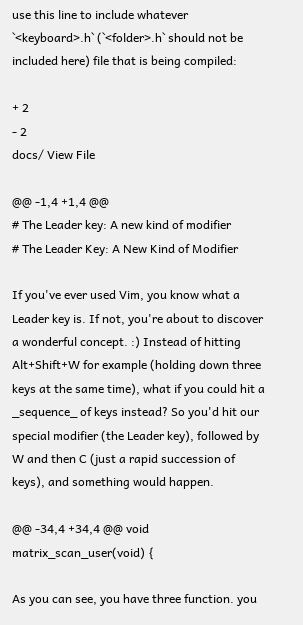use this line to include whatever `<keyboard>.h` (`<folder>.h` should not be included here) file that is being compiled:

+ 2
- 2
docs/ View File

@@ -1,4 +1,4 @@
# The Leader key: A new kind of modifier
# The Leader Key: A New Kind of Modifier

If you've ever used Vim, you know what a Leader key is. If not, you're about to discover a wonderful concept. :) Instead of hitting Alt+Shift+W for example (holding down three keys at the same time), what if you could hit a _sequence_ of keys instead? So you'd hit our special modifier (the Leader key), followed by W and then C (just a rapid succession of keys), and something would happen.

@@ -34,4 +34,4 @@ void matrix_scan_user(void) {

As you can see, you have three function. you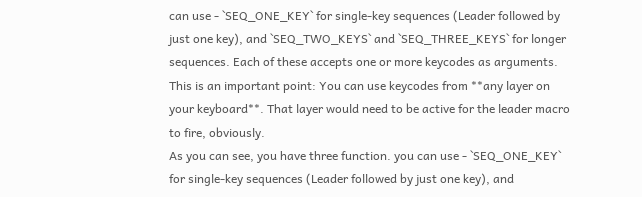can use - `SEQ_ONE_KEY` for single-key sequences (Leader followed by just one key), and `SEQ_TWO_KEYS` and `SEQ_THREE_KEYS` for longer sequences. Each of these accepts one or more keycodes as arguments. This is an important point: You can use keycodes from **any layer on your keyboard**. That layer would need to be active for the leader macro to fire, obviously.
As you can see, you have three function. you can use - `SEQ_ONE_KEY` for single-key sequences (Leader followed by just one key), and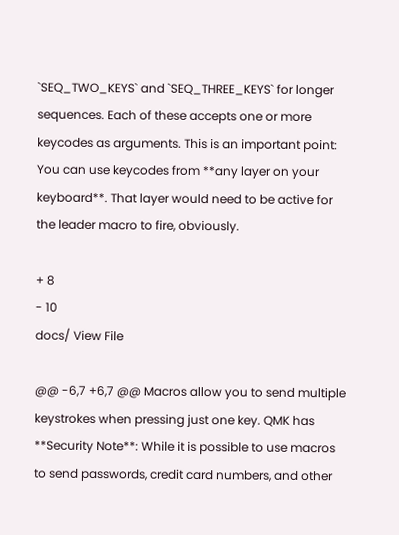`SEQ_TWO_KEYS` and `SEQ_THREE_KEYS` for longer sequences. Each of these accepts one or more keycodes as arguments. This is an important point: You can use keycodes from **any layer on your keyboard**. That layer would need to be active for the leader macro to fire, obviously.

+ 8
- 10
docs/ View File

@@ -6,7 +6,7 @@ Macros allow you to send multiple keystrokes when pressing just one key. QMK has
**Security Note**: While it is possible to use macros to send passwords, credit card numbers, and other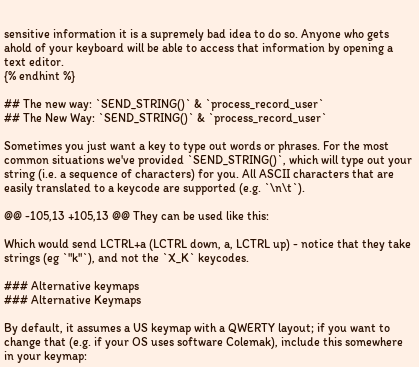sensitive information it is a supremely bad idea to do so. Anyone who gets ahold of your keyboard will be able to access that information by opening a text editor.
{% endhint %}

## The new way: `SEND_STRING()` & `process_record_user`
## The New Way: `SEND_STRING()` & `process_record_user`

Sometimes you just want a key to type out words or phrases. For the most common situations we've provided `SEND_STRING()`, which will type out your string (i.e. a sequence of characters) for you. All ASCII characters that are easily translated to a keycode are supported (e.g. `\n\t`).

@@ -105,13 +105,13 @@ They can be used like this:

Which would send LCTRL+a (LCTRL down, a, LCTRL up) - notice that they take strings (eg `"k"`), and not the `X_K` keycodes.

### Alternative keymaps
### Alternative Keymaps

By default, it assumes a US keymap with a QWERTY layout; if you want to change that (e.g. if your OS uses software Colemak), include this somewhere in your keymap: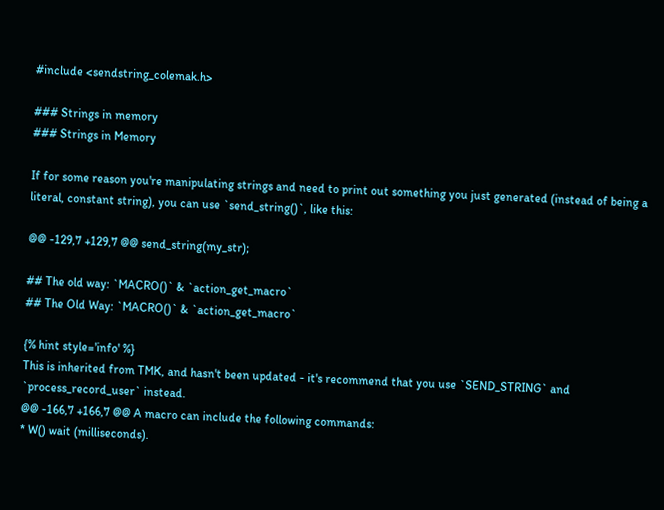#include <sendstring_colemak.h>

### Strings in memory
### Strings in Memory

If for some reason you're manipulating strings and need to print out something you just generated (instead of being a literal, constant string), you can use `send_string()`, like this:

@@ -129,7 +129,7 @@ send_string(my_str);

## The old way: `MACRO()` & `action_get_macro`
## The Old Way: `MACRO()` & `action_get_macro`

{% hint style='info' %}
This is inherited from TMK, and hasn't been updated - it's recommend that you use `SEND_STRING` and `process_record_user` instead.
@@ -166,7 +166,7 @@ A macro can include the following commands:
* W() wait (milliseconds).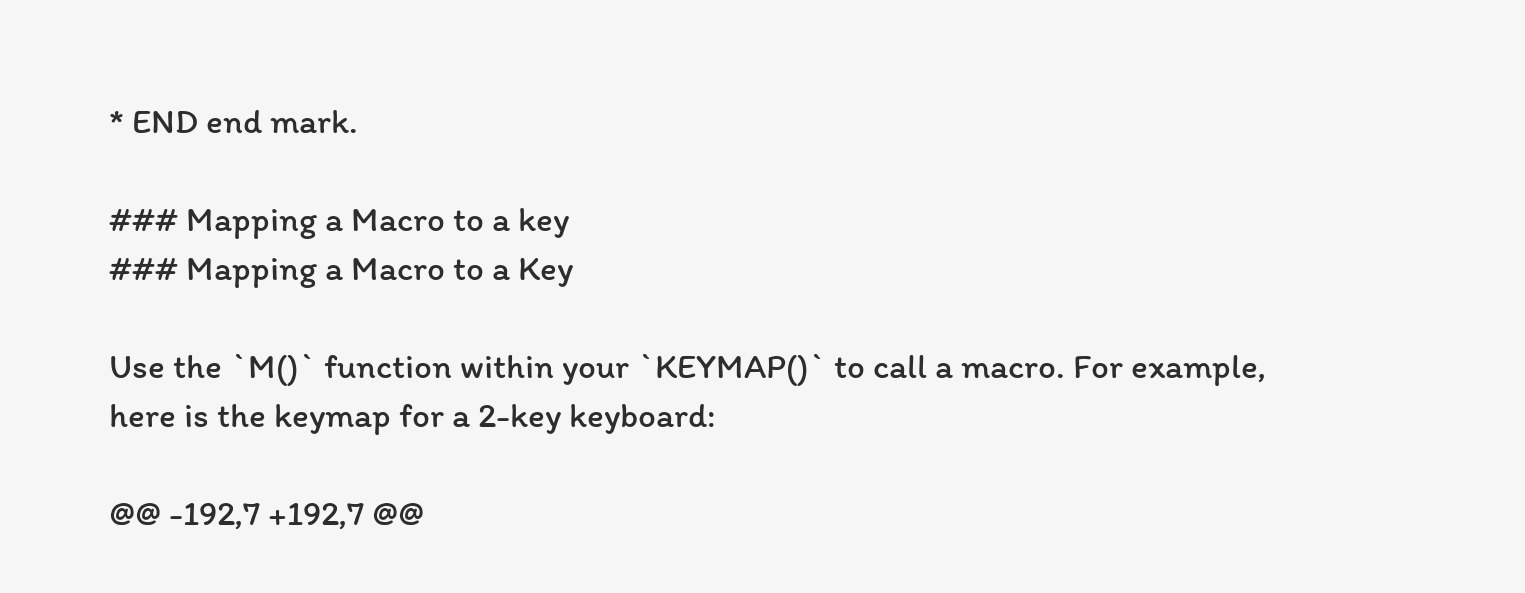* END end mark.

### Mapping a Macro to a key
### Mapping a Macro to a Key

Use the `M()` function within your `KEYMAP()` to call a macro. For example, here is the keymap for a 2-key keyboard:

@@ -192,7 +192,7 @@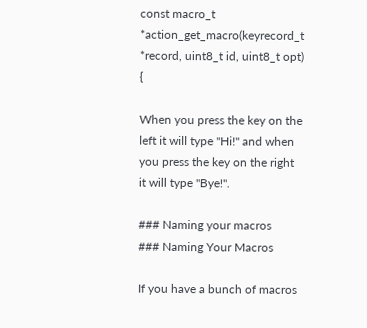const macro_t *action_get_macro(keyrecord_t *record, uint8_t id, uint8_t opt) {

When you press the key on the left it will type "Hi!" and when you press the key on the right it will type "Bye!".

### Naming your macros
### Naming Your Macros

If you have a bunch of macros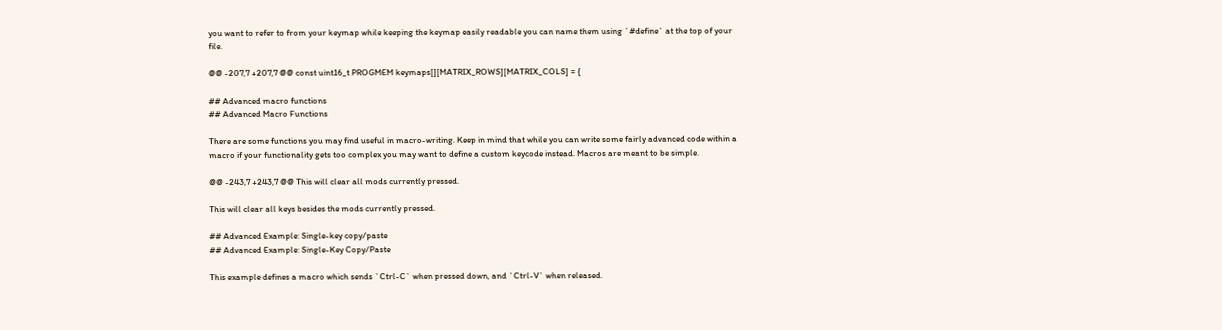you want to refer to from your keymap while keeping the keymap easily readable you can name them using `#define` at the top of your file.

@@ -207,7 +207,7 @@ const uint16_t PROGMEM keymaps[][MATRIX_ROWS][MATRIX_COLS] = {

## Advanced macro functions
## Advanced Macro Functions

There are some functions you may find useful in macro-writing. Keep in mind that while you can write some fairly advanced code within a macro if your functionality gets too complex you may want to define a custom keycode instead. Macros are meant to be simple.

@@ -243,7 +243,7 @@ This will clear all mods currently pressed.

This will clear all keys besides the mods currently pressed.

## Advanced Example: Single-key copy/paste
## Advanced Example: Single-Key Copy/Paste

This example defines a macro which sends `Ctrl-C` when pressed down, and `Ctrl-V` when released.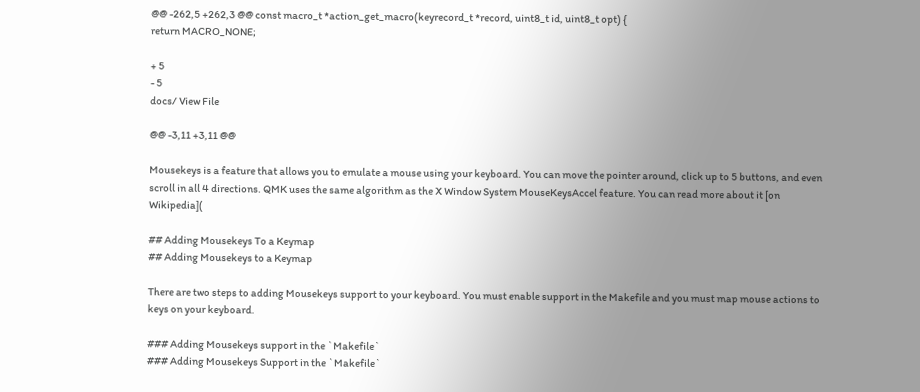@@ -262,5 +262,3 @@ const macro_t *action_get_macro(keyrecord_t *record, uint8_t id, uint8_t opt) {
return MACRO_NONE;

+ 5
- 5
docs/ View File

@@ -3,11 +3,11 @@

Mousekeys is a feature that allows you to emulate a mouse using your keyboard. You can move the pointer around, click up to 5 buttons, and even scroll in all 4 directions. QMK uses the same algorithm as the X Window System MouseKeysAccel feature. You can read more about it [on Wikipedia](

## Adding Mousekeys To a Keymap
## Adding Mousekeys to a Keymap

There are two steps to adding Mousekeys support to your keyboard. You must enable support in the Makefile and you must map mouse actions to keys on your keyboard.

### Adding Mousekeys support in the `Makefile`
### Adding Mousekeys Support in the `Makefile`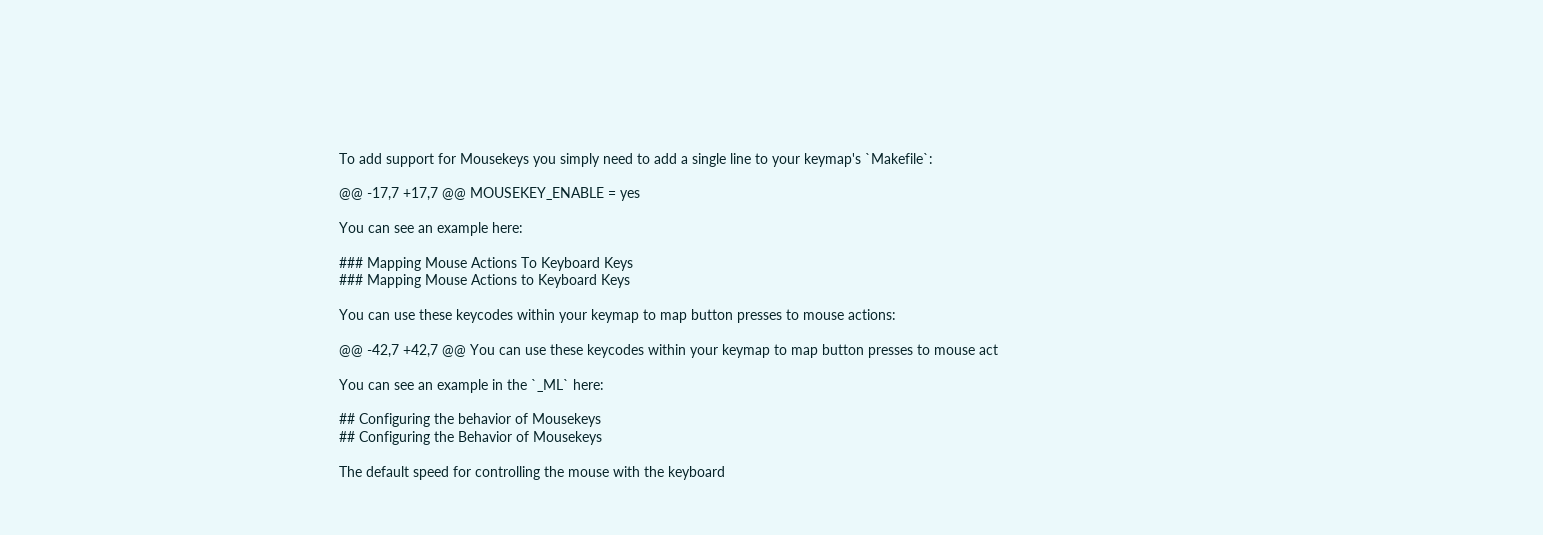To add support for Mousekeys you simply need to add a single line to your keymap's `Makefile`:

@@ -17,7 +17,7 @@ MOUSEKEY_ENABLE = yes

You can see an example here:

### Mapping Mouse Actions To Keyboard Keys
### Mapping Mouse Actions to Keyboard Keys

You can use these keycodes within your keymap to map button presses to mouse actions:

@@ -42,7 +42,7 @@ You can use these keycodes within your keymap to map button presses to mouse act

You can see an example in the `_ML` here:

## Configuring the behavior of Mousekeys
## Configuring the Behavior of Mousekeys

The default speed for controlling the mouse with the keyboard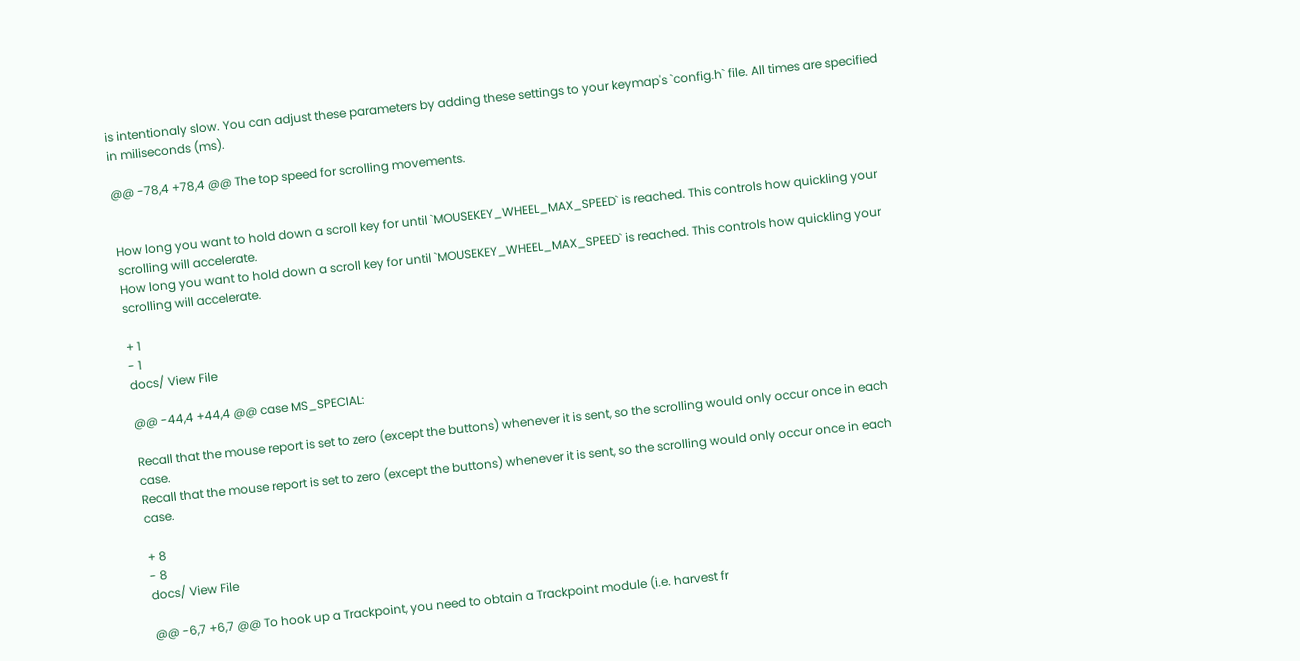is intentionaly slow. You can adjust these parameters by adding these settings to your keymap's `config.h` file. All times are specified in miliseconds (ms).

@@ -78,4 +78,4 @@ The top speed for scrolling movements.


How long you want to hold down a scroll key for until `MOUSEKEY_WHEEL_MAX_SPEED` is reached. This controls how quickling your scrolling will accelerate.
How long you want to hold down a scroll key for until `MOUSEKEY_WHEEL_MAX_SPEED` is reached. This controls how quickling your scrolling will accelerate.

+ 1
- 1
docs/ View File

@@ -44,4 +44,4 @@ case MS_SPECIAL:

Recall that the mouse report is set to zero (except the buttons) whenever it is sent, so the scrolling would only occur once in each case.
Recall that the mouse report is set to zero (except the buttons) whenever it is sent, so the scrolling would only occur once in each case.

+ 8
- 8
docs/ View File

@@ -6,7 +6,7 @@ To hook up a Trackpoint, you need to obtain a Trackpoint module (i.e. harvest fr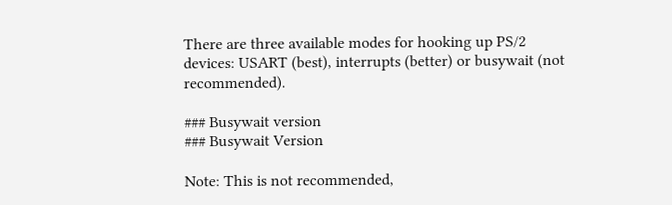There are three available modes for hooking up PS/2 devices: USART (best), interrupts (better) or busywait (not recommended).

### Busywait version
### Busywait Version

Note: This is not recommended,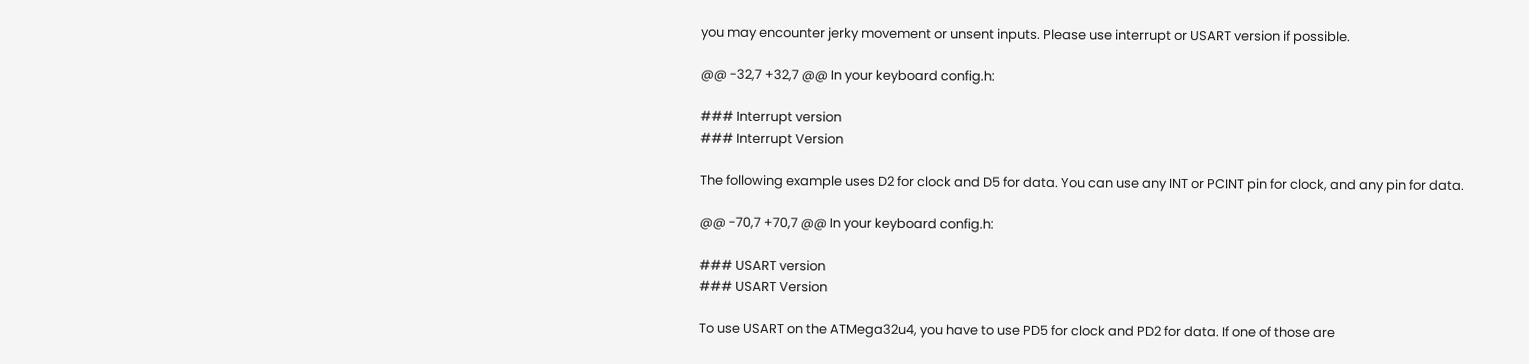you may encounter jerky movement or unsent inputs. Please use interrupt or USART version if possible.

@@ -32,7 +32,7 @@ In your keyboard config.h:

### Interrupt version
### Interrupt Version

The following example uses D2 for clock and D5 for data. You can use any INT or PCINT pin for clock, and any pin for data.

@@ -70,7 +70,7 @@ In your keyboard config.h:

### USART version
### USART Version

To use USART on the ATMega32u4, you have to use PD5 for clock and PD2 for data. If one of those are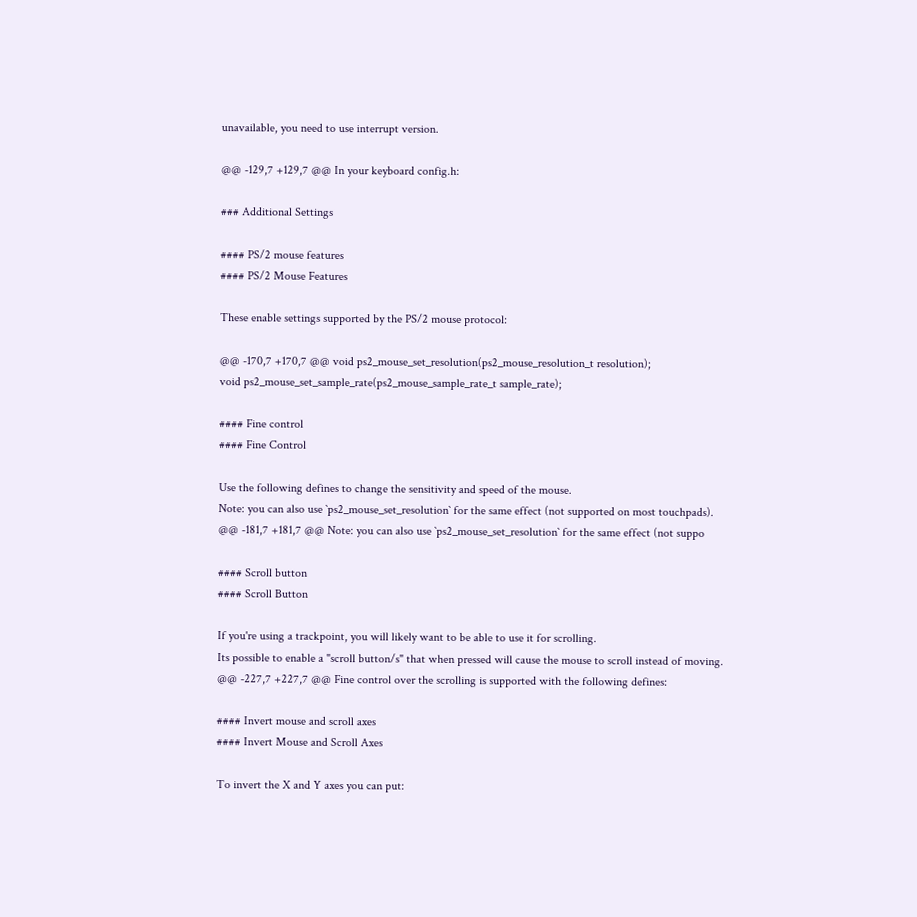unavailable, you need to use interrupt version.

@@ -129,7 +129,7 @@ In your keyboard config.h:

### Additional Settings

#### PS/2 mouse features
#### PS/2 Mouse Features

These enable settings supported by the PS/2 mouse protocol:

@@ -170,7 +170,7 @@ void ps2_mouse_set_resolution(ps2_mouse_resolution_t resolution);
void ps2_mouse_set_sample_rate(ps2_mouse_sample_rate_t sample_rate);

#### Fine control
#### Fine Control

Use the following defines to change the sensitivity and speed of the mouse.
Note: you can also use `ps2_mouse_set_resolution` for the same effect (not supported on most touchpads).
@@ -181,7 +181,7 @@ Note: you can also use `ps2_mouse_set_resolution` for the same effect (not suppo

#### Scroll button
#### Scroll Button

If you're using a trackpoint, you will likely want to be able to use it for scrolling.
Its possible to enable a "scroll button/s" that when pressed will cause the mouse to scroll instead of moving.
@@ -227,7 +227,7 @@ Fine control over the scrolling is supported with the following defines:

#### Invert mouse and scroll axes
#### Invert Mouse and Scroll Axes

To invert the X and Y axes you can put: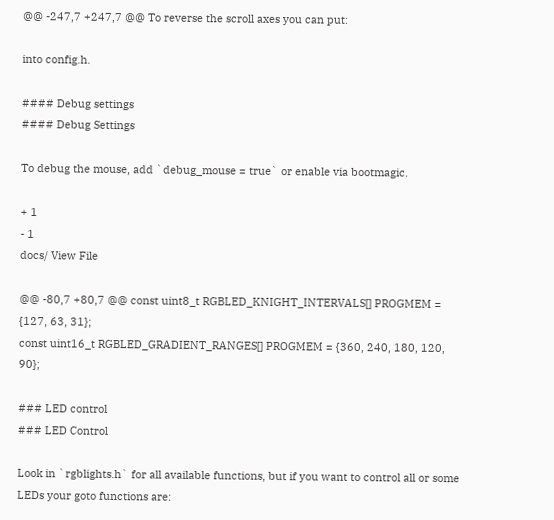@@ -247,7 +247,7 @@ To reverse the scroll axes you can put:

into config.h.

#### Debug settings
#### Debug Settings

To debug the mouse, add `debug_mouse = true` or enable via bootmagic.

+ 1
- 1
docs/ View File

@@ -80,7 +80,7 @@ const uint8_t RGBLED_KNIGHT_INTERVALS[] PROGMEM = {127, 63, 31};
const uint16_t RGBLED_GRADIENT_RANGES[] PROGMEM = {360, 240, 180, 120, 90};

### LED control
### LED Control

Look in `rgblights.h` for all available functions, but if you want to control all or some LEDs your goto functions are: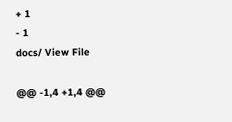+ 1
- 1
docs/ View File

@@ -1,4 +1,4 @@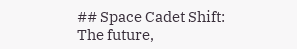## Space Cadet Shift: The future,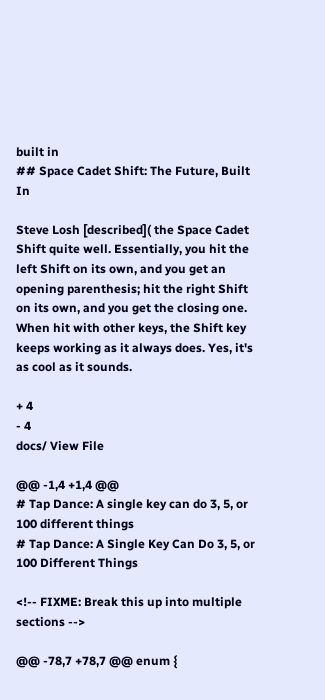built in
## Space Cadet Shift: The Future, Built In

Steve Losh [described]( the Space Cadet Shift quite well. Essentially, you hit the left Shift on its own, and you get an opening parenthesis; hit the right Shift on its own, and you get the closing one. When hit with other keys, the Shift key keeps working as it always does. Yes, it's as cool as it sounds.

+ 4
- 4
docs/ View File

@@ -1,4 +1,4 @@
# Tap Dance: A single key can do 3, 5, or 100 different things
# Tap Dance: A Single Key Can Do 3, 5, or 100 Different Things

<!-- FIXME: Break this up into multiple sections -->

@@ -78,7 +78,7 @@ enum {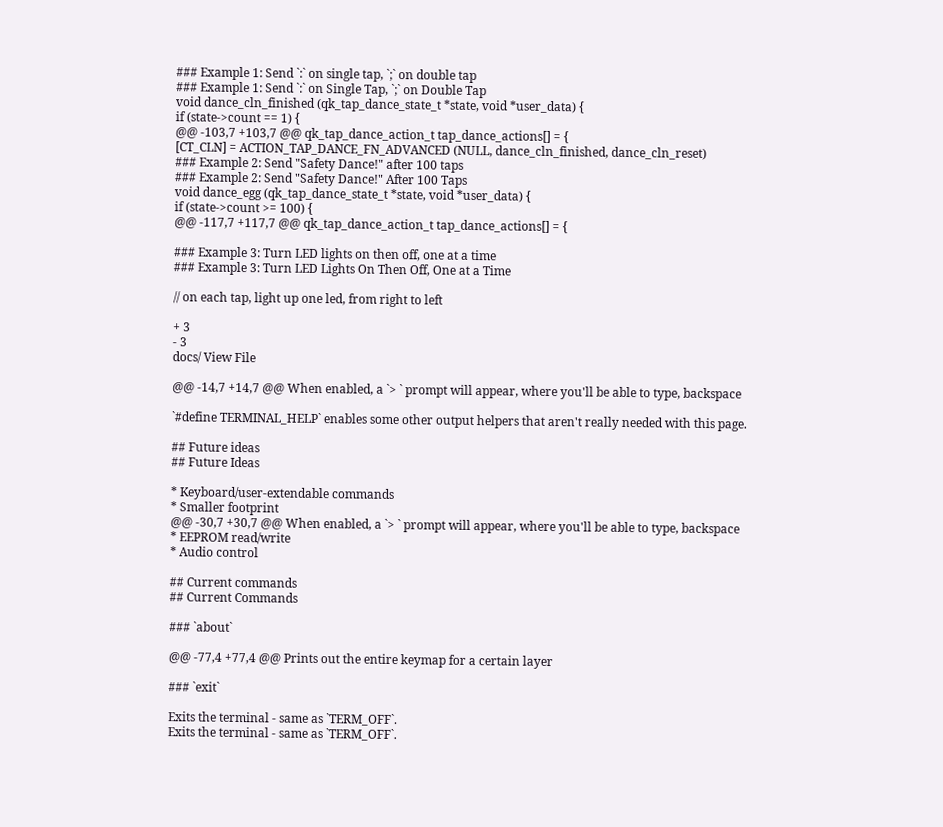### Example 1: Send `:` on single tap, `;` on double tap
### Example 1: Send `:` on Single Tap, `;` on Double Tap
void dance_cln_finished (qk_tap_dance_state_t *state, void *user_data) {
if (state->count == 1) {
@@ -103,7 +103,7 @@ qk_tap_dance_action_t tap_dance_actions[] = {
[CT_CLN] = ACTION_TAP_DANCE_FN_ADVANCED (NULL, dance_cln_finished, dance_cln_reset)
### Example 2: Send "Safety Dance!" after 100 taps
### Example 2: Send "Safety Dance!" After 100 Taps
void dance_egg (qk_tap_dance_state_t *state, void *user_data) {
if (state->count >= 100) {
@@ -117,7 +117,7 @@ qk_tap_dance_action_t tap_dance_actions[] = {

### Example 3: Turn LED lights on then off, one at a time
### Example 3: Turn LED Lights On Then Off, One at a Time

// on each tap, light up one led, from right to left

+ 3
- 3
docs/ View File

@@ -14,7 +14,7 @@ When enabled, a `> ` prompt will appear, where you'll be able to type, backspace

`#define TERMINAL_HELP` enables some other output helpers that aren't really needed with this page.

## Future ideas
## Future Ideas

* Keyboard/user-extendable commands
* Smaller footprint
@@ -30,7 +30,7 @@ When enabled, a `> ` prompt will appear, where you'll be able to type, backspace
* EEPROM read/write
* Audio control

## Current commands
## Current Commands

### `about`

@@ -77,4 +77,4 @@ Prints out the entire keymap for a certain layer

### `exit`

Exits the terminal - same as `TERM_OFF`.
Exits the terminal - same as `TERM_OFF`.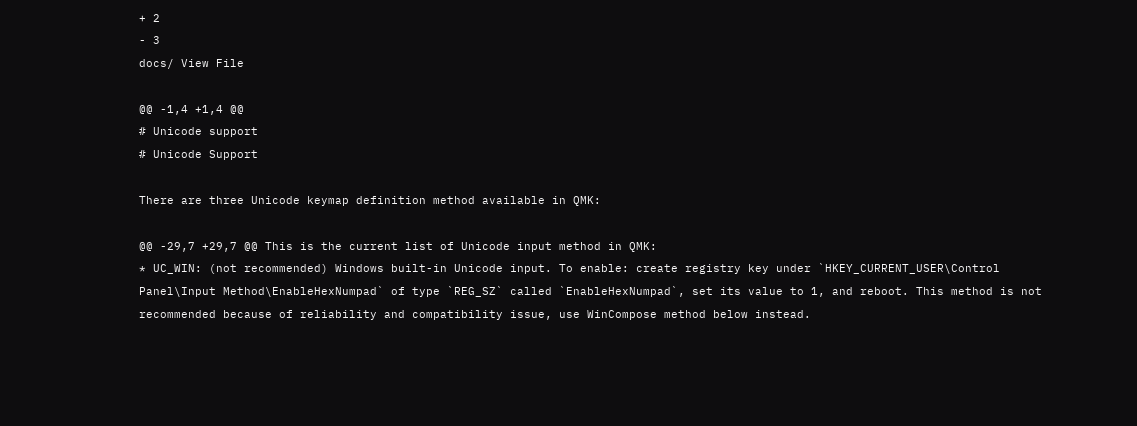+ 2
- 3
docs/ View File

@@ -1,4 +1,4 @@
# Unicode support
# Unicode Support

There are three Unicode keymap definition method available in QMK:

@@ -29,7 +29,7 @@ This is the current list of Unicode input method in QMK:
* UC_WIN: (not recommended) Windows built-in Unicode input. To enable: create registry key under `HKEY_CURRENT_USER\Control Panel\Input Method\EnableHexNumpad` of type `REG_SZ` called `EnableHexNumpad`, set its value to 1, and reboot. This method is not recommended because of reliability and compatibility issue, use WinCompose method below instead.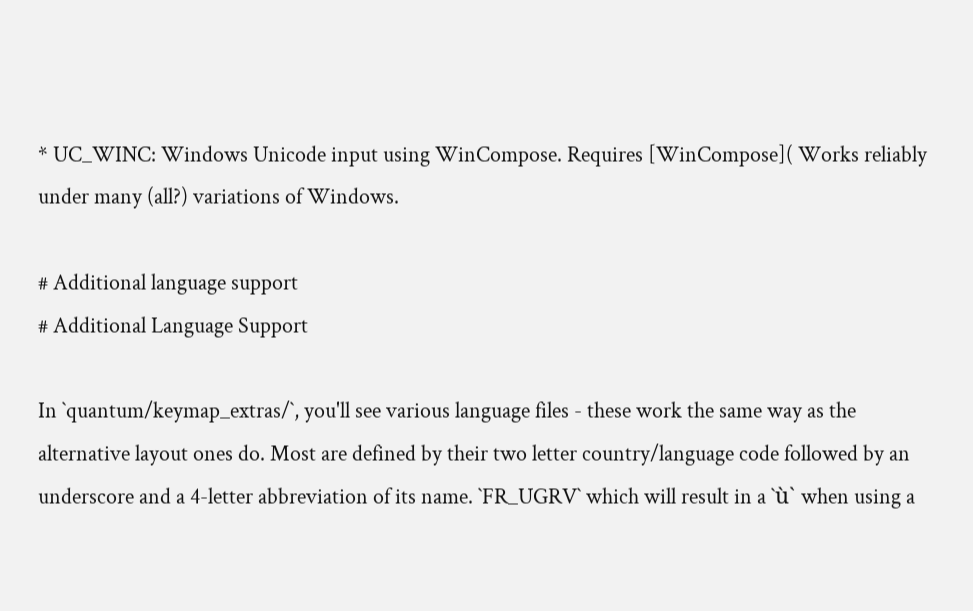* UC_WINC: Windows Unicode input using WinCompose. Requires [WinCompose]( Works reliably under many (all?) variations of Windows.

# Additional language support
# Additional Language Support

In `quantum/keymap_extras/`, you'll see various language files - these work the same way as the alternative layout ones do. Most are defined by their two letter country/language code followed by an underscore and a 4-letter abbreviation of its name. `FR_UGRV` which will result in a `ù` when using a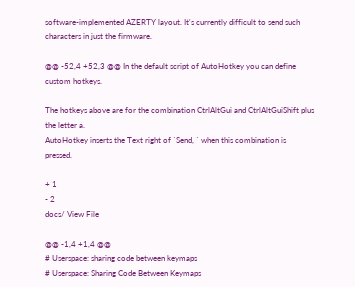software-implemented AZERTY layout. It's currently difficult to send such characters in just the firmware.

@@ -52,4 +52,3 @@ In the default script of AutoHotkey you can define custom hotkeys.

The hotkeys above are for the combination CtrlAltGui and CtrlAltGuiShift plus the letter a.
AutoHotkey inserts the Text right of `Send, ` when this combination is pressed.

+ 1
- 2
docs/ View File

@@ -1,4 +1,4 @@
# Userspace: sharing code between keymaps
# Userspace: Sharing Code Between Keymaps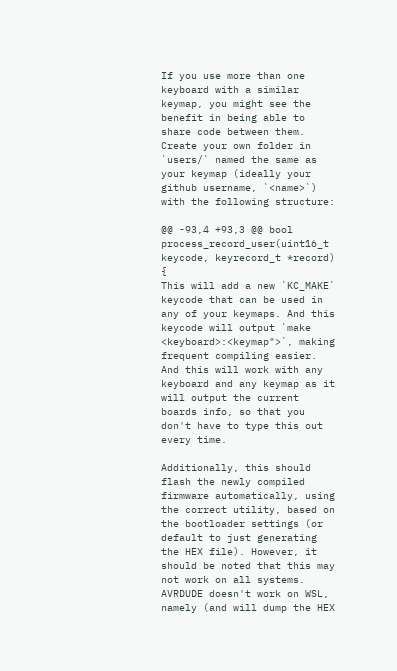If you use more than one keyboard with a similar keymap, you might see the benefit in being able to share code between them. Create your own folder in `users/` named the same as your keymap (ideally your github username, `<name>`) with the following structure:

@@ -93,4 +93,3 @@ bool process_record_user(uint16_t keycode, keyrecord_t *record) {
This will add a new `KC_MAKE` keycode that can be used in any of your keymaps. And this keycode will output `make <keyboard>:<keymap">`, making frequent compiling easier. And this will work with any keyboard and any keymap as it will output the current boards info, so that you don't have to type this out every time.

Additionally, this should flash the newly compiled firmware automatically, using the correct utility, based on the bootloader settings (or default to just generating the HEX file). However, it should be noted that this may not work on all systems. AVRDUDE doesn't work on WSL, namely (and will dump the HEX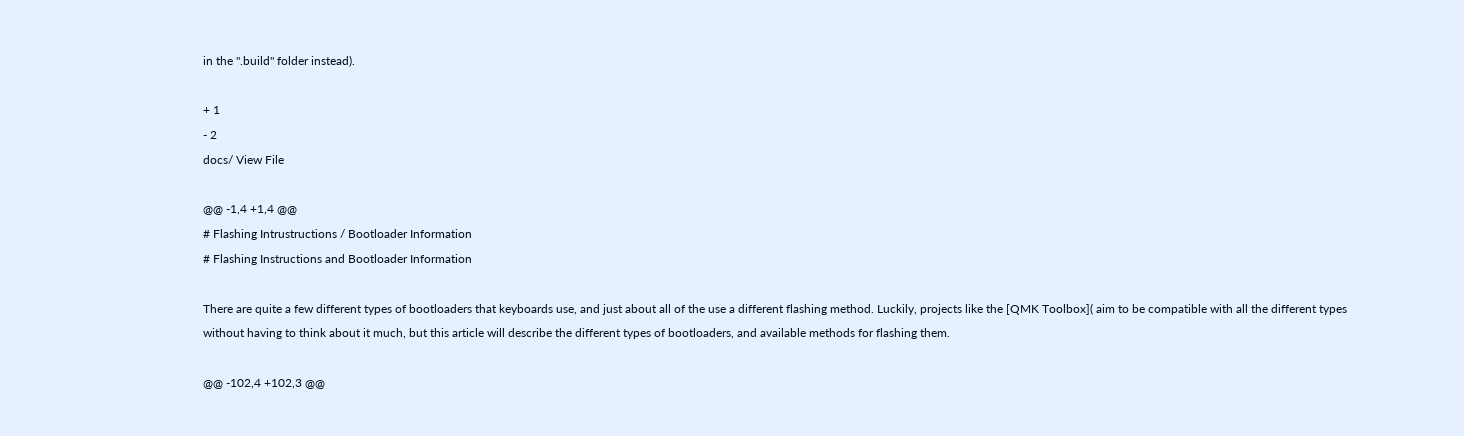in the ".build" folder instead).

+ 1
- 2
docs/ View File

@@ -1,4 +1,4 @@
# Flashing Intrustructions / Bootloader Information
# Flashing Instructions and Bootloader Information

There are quite a few different types of bootloaders that keyboards use, and just about all of the use a different flashing method. Luckily, projects like the [QMK Toolbox]( aim to be compatible with all the different types without having to think about it much, but this article will describe the different types of bootloaders, and available methods for flashing them.

@@ -102,4 +102,3 @@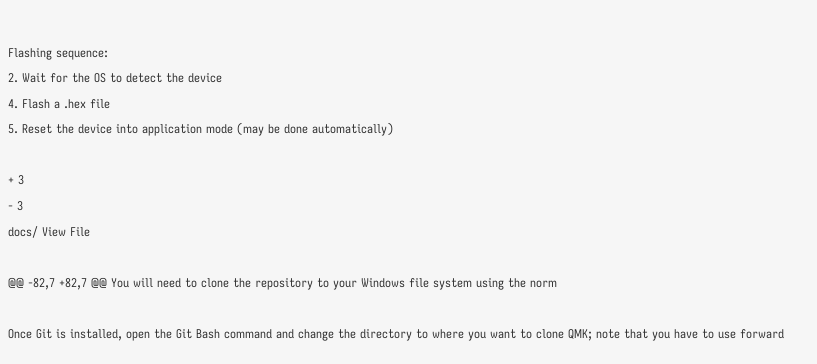Flashing sequence:
2. Wait for the OS to detect the device
4. Flash a .hex file
5. Reset the device into application mode (may be done automatically)

+ 3
- 3
docs/ View File

@@ -82,7 +82,7 @@ You will need to clone the repository to your Windows file system using the norm

Once Git is installed, open the Git Bash command and change the directory to where you want to clone QMK; note that you have to use forward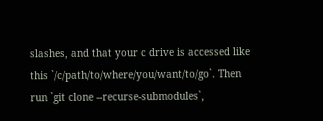slashes, and that your c drive is accessed like this `/c/path/to/where/you/want/to/go`. Then run `git clone --recurse-submodules`,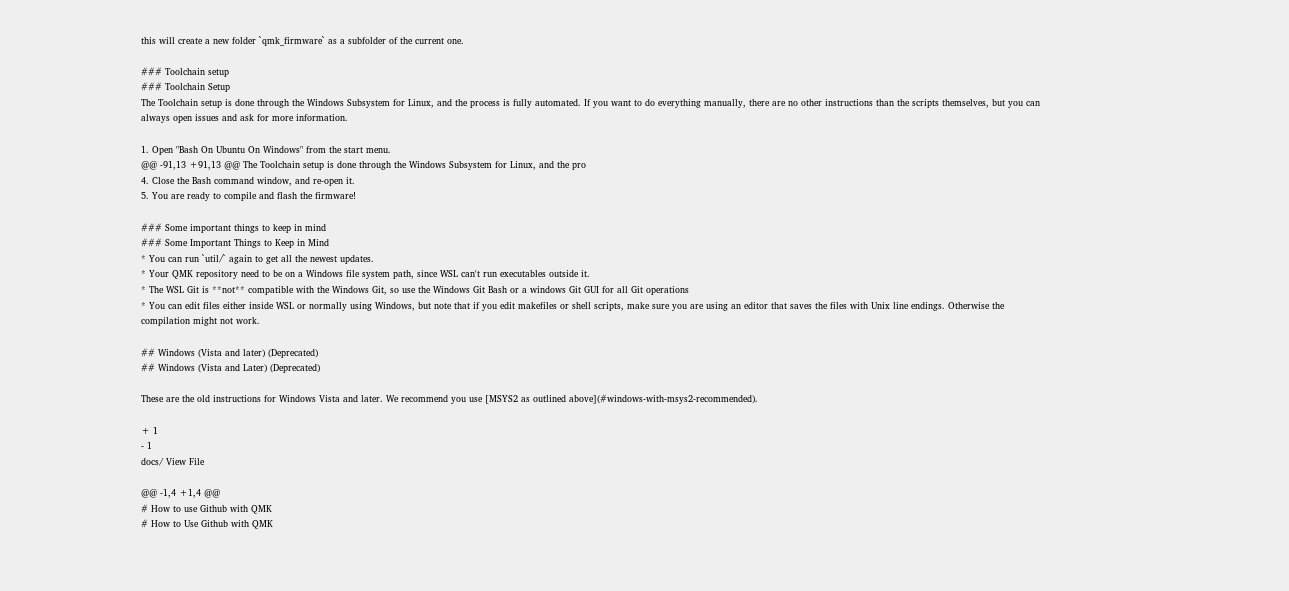this will create a new folder `qmk_firmware` as a subfolder of the current one.

### Toolchain setup
### Toolchain Setup
The Toolchain setup is done through the Windows Subsystem for Linux, and the process is fully automated. If you want to do everything manually, there are no other instructions than the scripts themselves, but you can always open issues and ask for more information.

1. Open "Bash On Ubuntu On Windows" from the start menu.
@@ -91,13 +91,13 @@ The Toolchain setup is done through the Windows Subsystem for Linux, and the pro
4. Close the Bash command window, and re-open it.
5. You are ready to compile and flash the firmware!

### Some important things to keep in mind
### Some Important Things to Keep in Mind
* You can run `util/` again to get all the newest updates.
* Your QMK repository need to be on a Windows file system path, since WSL can't run executables outside it.
* The WSL Git is **not** compatible with the Windows Git, so use the Windows Git Bash or a windows Git GUI for all Git operations
* You can edit files either inside WSL or normally using Windows, but note that if you edit makefiles or shell scripts, make sure you are using an editor that saves the files with Unix line endings. Otherwise the compilation might not work.

## Windows (Vista and later) (Deprecated)
## Windows (Vista and Later) (Deprecated)

These are the old instructions for Windows Vista and later. We recommend you use [MSYS2 as outlined above](#windows-with-msys2-recommended).

+ 1
- 1
docs/ View File

@@ -1,4 +1,4 @@
# How to use Github with QMK
# How to Use Github with QMK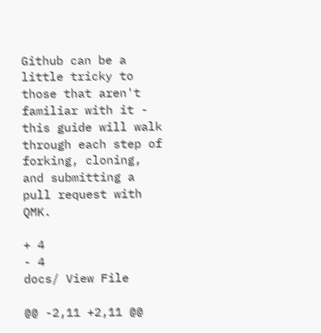Github can be a little tricky to those that aren't familiar with it - this guide will walk through each step of forking, cloning, and submitting a pull request with QMK.

+ 4
- 4
docs/ View File

@@ -2,11 +2,11 @@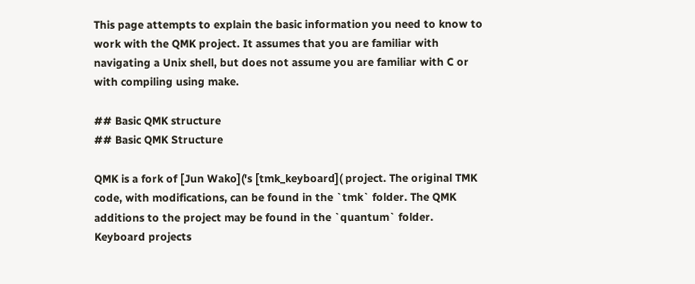This page attempts to explain the basic information you need to know to work with the QMK project. It assumes that you are familiar with navigating a Unix shell, but does not assume you are familiar with C or with compiling using make.

## Basic QMK structure
## Basic QMK Structure

QMK is a fork of [Jun Wako]('s [tmk_keyboard]( project. The original TMK code, with modifications, can be found in the `tmk` folder. The QMK additions to the project may be found in the `quantum` folder. Keyboard projects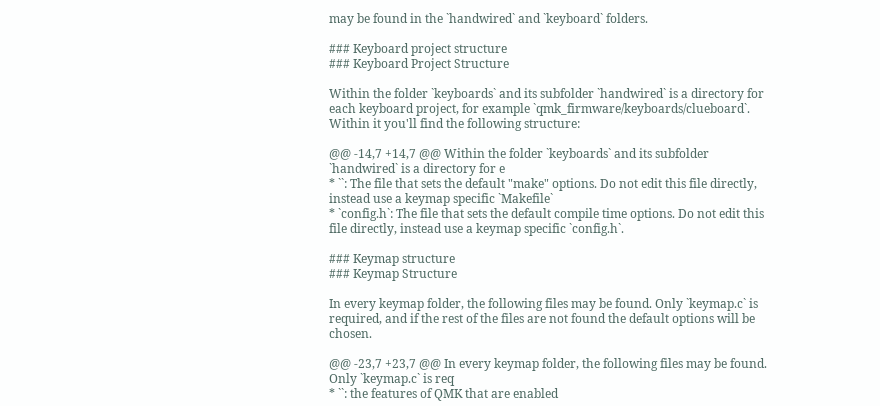may be found in the `handwired` and `keyboard` folders.

### Keyboard project structure
### Keyboard Project Structure

Within the folder `keyboards` and its subfolder `handwired` is a directory for each keyboard project, for example `qmk_firmware/keyboards/clueboard`. Within it you'll find the following structure:

@@ -14,7 +14,7 @@ Within the folder `keyboards` and its subfolder `handwired` is a directory for e
* ``: The file that sets the default "make" options. Do not edit this file directly, instead use a keymap specific `Makefile`
* `config.h`: The file that sets the default compile time options. Do not edit this file directly, instead use a keymap specific `config.h`.

### Keymap structure
### Keymap Structure

In every keymap folder, the following files may be found. Only `keymap.c` is required, and if the rest of the files are not found the default options will be chosen.

@@ -23,7 +23,7 @@ In every keymap folder, the following files may be found. Only `keymap.c` is req
* ``: the features of QMK that are enabled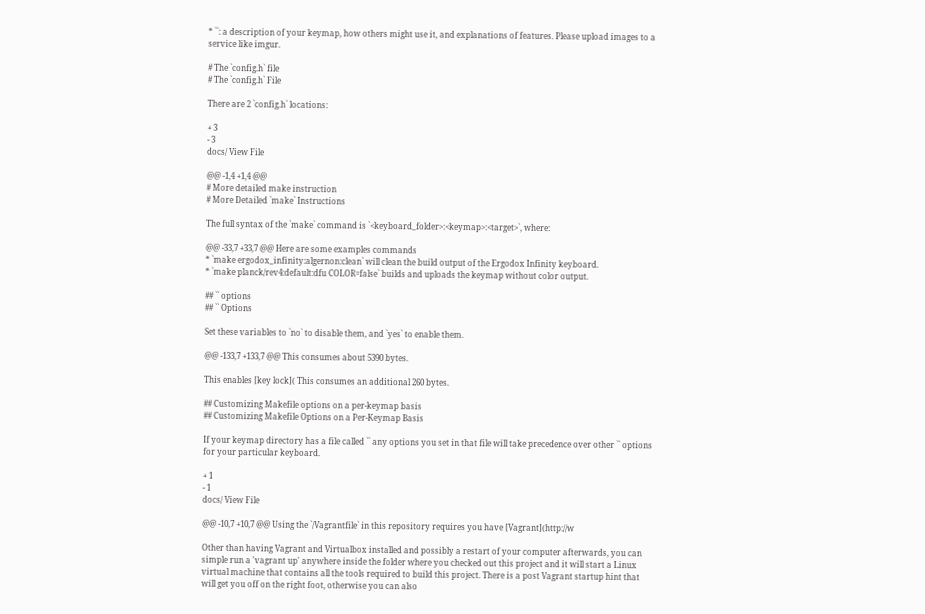* ``: a description of your keymap, how others might use it, and explanations of features. Please upload images to a service like imgur.

# The `config.h` file
# The `config.h` File

There are 2 `config.h` locations:

+ 3
- 3
docs/ View File

@@ -1,4 +1,4 @@
# More detailed make instruction
# More Detailed `make` Instructions

The full syntax of the `make` command is `<keyboard_folder>:<keymap>:<target>`, where:

@@ -33,7 +33,7 @@ Here are some examples commands
* `make ergodox_infinity:algernon:clean` will clean the build output of the Ergodox Infinity keyboard.
* `make planck/rev4:default:dfu COLOR=false` builds and uploads the keymap without color output.

## `` options
## `` Options

Set these variables to `no` to disable them, and `yes` to enable them.

@@ -133,7 +133,7 @@ This consumes about 5390 bytes.

This enables [key lock]( This consumes an additional 260 bytes.

## Customizing Makefile options on a per-keymap basis
## Customizing Makefile Options on a Per-Keymap Basis

If your keymap directory has a file called `` any options you set in that file will take precedence over other `` options for your particular keyboard.

+ 1
- 1
docs/ View File

@@ -10,7 +10,7 @@ Using the `/Vagrantfile` in this repository requires you have [Vagrant](http://w

Other than having Vagrant and Virtualbox installed and possibly a restart of your computer afterwards, you can simple run a 'vagrant up' anywhere inside the folder where you checked out this project and it will start a Linux virtual machine that contains all the tools required to build this project. There is a post Vagrant startup hint that will get you off on the right foot, otherwise you can also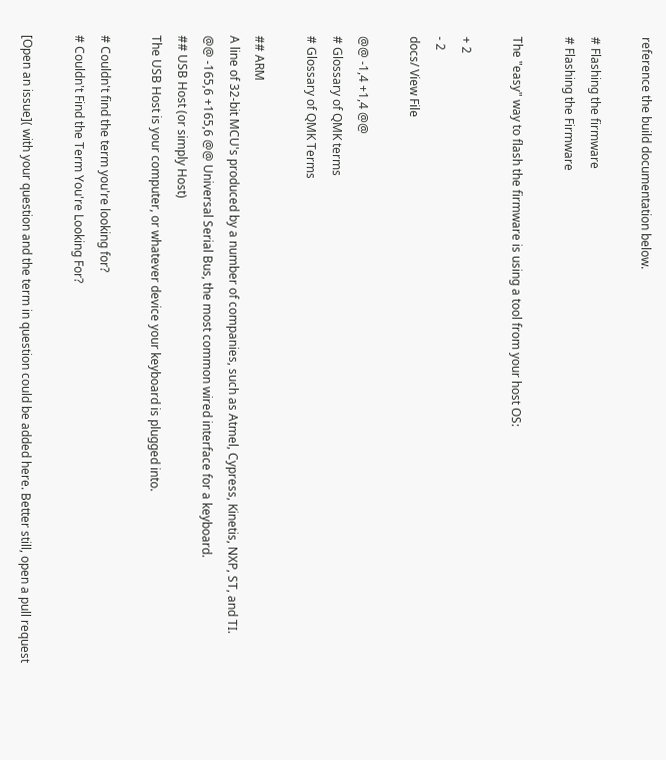reference the build documentation below.

# Flashing the firmware
# Flashing the Firmware

The "easy" way to flash the firmware is using a tool from your host OS:

+ 2
- 2
docs/ View File

@@ -1,4 +1,4 @@
# Glossary of QMK terms
# Glossary of QMK Terms

## ARM
A line of 32-bit MCU's produced by a number of companies, such as Atmel, Cypress, Kinetis, NXP, ST, and TI.
@@ -165,6 +165,6 @@ Universal Serial Bus, the most common wired interface for a keyboard.
## USB Host (or simply Host)
The USB Host is your computer, or whatever device your keyboard is plugged into.

# Couldn't find the term you're looking for?
# Couldn't Find the Term You're Looking For?

[Open an issue]( with your question and the term in question could be added here. Better still, open a pull request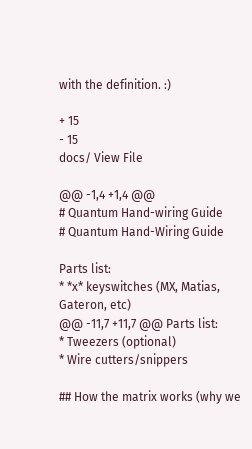with the definition. :)

+ 15
- 15
docs/ View File

@@ -1,4 +1,4 @@
# Quantum Hand-wiring Guide
# Quantum Hand-Wiring Guide

Parts list:
* *x* keyswitches (MX, Matias, Gateron, etc)
@@ -11,7 +11,7 @@ Parts list:
* Tweezers (optional)
* Wire cutters/snippers

## How the matrix works (why we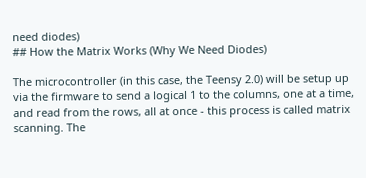need diodes)
## How the Matrix Works (Why We Need Diodes)

The microcontroller (in this case, the Teensy 2.0) will be setup up via the firmware to send a logical 1 to the columns, one at a time, and read from the rows, all at once - this process is called matrix scanning. The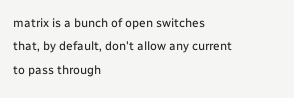matrix is a bunch of open switches that, by default, don't allow any current to pass through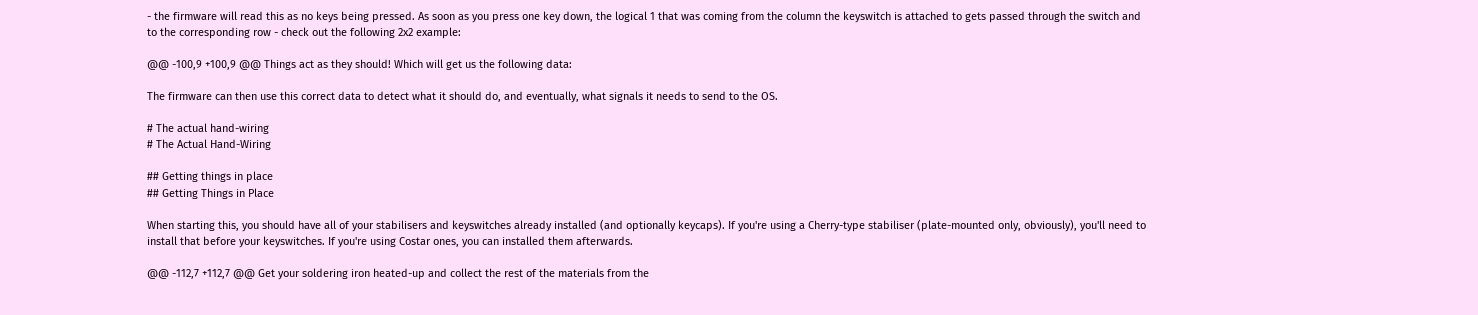- the firmware will read this as no keys being pressed. As soon as you press one key down, the logical 1 that was coming from the column the keyswitch is attached to gets passed through the switch and to the corresponding row - check out the following 2x2 example:

@@ -100,9 +100,9 @@ Things act as they should! Which will get us the following data:

The firmware can then use this correct data to detect what it should do, and eventually, what signals it needs to send to the OS.

# The actual hand-wiring
# The Actual Hand-Wiring

## Getting things in place
## Getting Things in Place

When starting this, you should have all of your stabilisers and keyswitches already installed (and optionally keycaps). If you're using a Cherry-type stabiliser (plate-mounted only, obviously), you'll need to install that before your keyswitches. If you're using Costar ones, you can installed them afterwards.

@@ -112,7 +112,7 @@ Get your soldering iron heated-up and collect the rest of the materials from the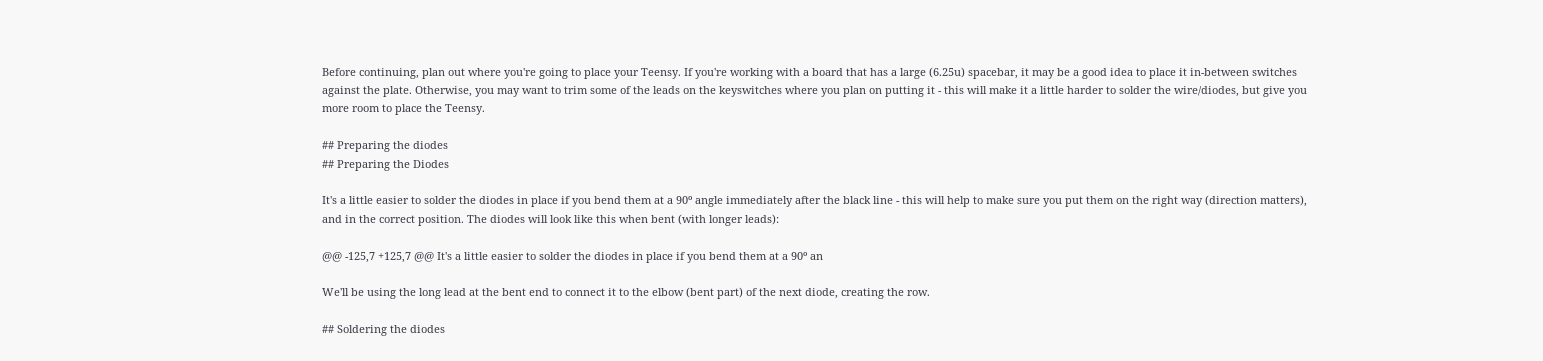Before continuing, plan out where you're going to place your Teensy. If you're working with a board that has a large (6.25u) spacebar, it may be a good idea to place it in-between switches against the plate. Otherwise, you may want to trim some of the leads on the keyswitches where you plan on putting it - this will make it a little harder to solder the wire/diodes, but give you more room to place the Teensy.

## Preparing the diodes
## Preparing the Diodes

It's a little easier to solder the diodes in place if you bend them at a 90º angle immediately after the black line - this will help to make sure you put them on the right way (direction matters), and in the correct position. The diodes will look like this when bent (with longer leads):

@@ -125,7 +125,7 @@ It's a little easier to solder the diodes in place if you bend them at a 90º an

We'll be using the long lead at the bent end to connect it to the elbow (bent part) of the next diode, creating the row.

## Soldering the diodes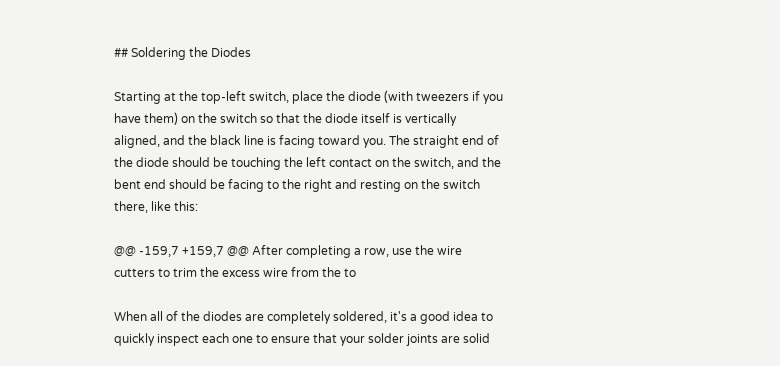## Soldering the Diodes

Starting at the top-left switch, place the diode (with tweezers if you have them) on the switch so that the diode itself is vertically aligned, and the black line is facing toward you. The straight end of the diode should be touching the left contact on the switch, and the bent end should be facing to the right and resting on the switch there, like this:

@@ -159,7 +159,7 @@ After completing a row, use the wire cutters to trim the excess wire from the to

When all of the diodes are completely soldered, it's a good idea to quickly inspect each one to ensure that your solder joints are solid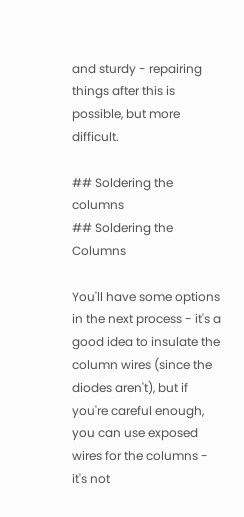and sturdy - repairing things after this is possible, but more difficult.

## Soldering the columns
## Soldering the Columns

You'll have some options in the next process - it's a good idea to insulate the column wires (since the diodes aren't), but if you're careful enough, you can use exposed wires for the columns - it's not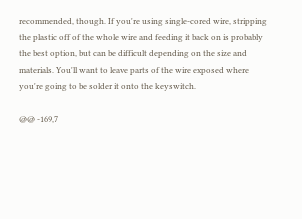recommended, though. If you're using single-cored wire, stripping the plastic off of the whole wire and feeding it back on is probably the best option, but can be difficult depending on the size and materials. You'll want to leave parts of the wire exposed where you're going to be solder it onto the keyswitch.

@@ -169,7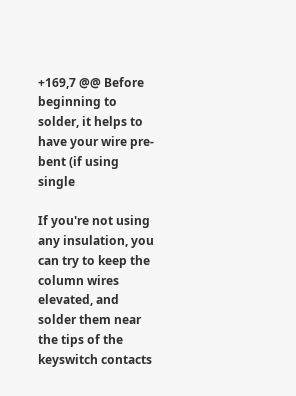+169,7 @@ Before beginning to solder, it helps to have your wire pre-bent (if using single

If you're not using any insulation, you can try to keep the column wires elevated, and solder them near the tips of the keyswitch contacts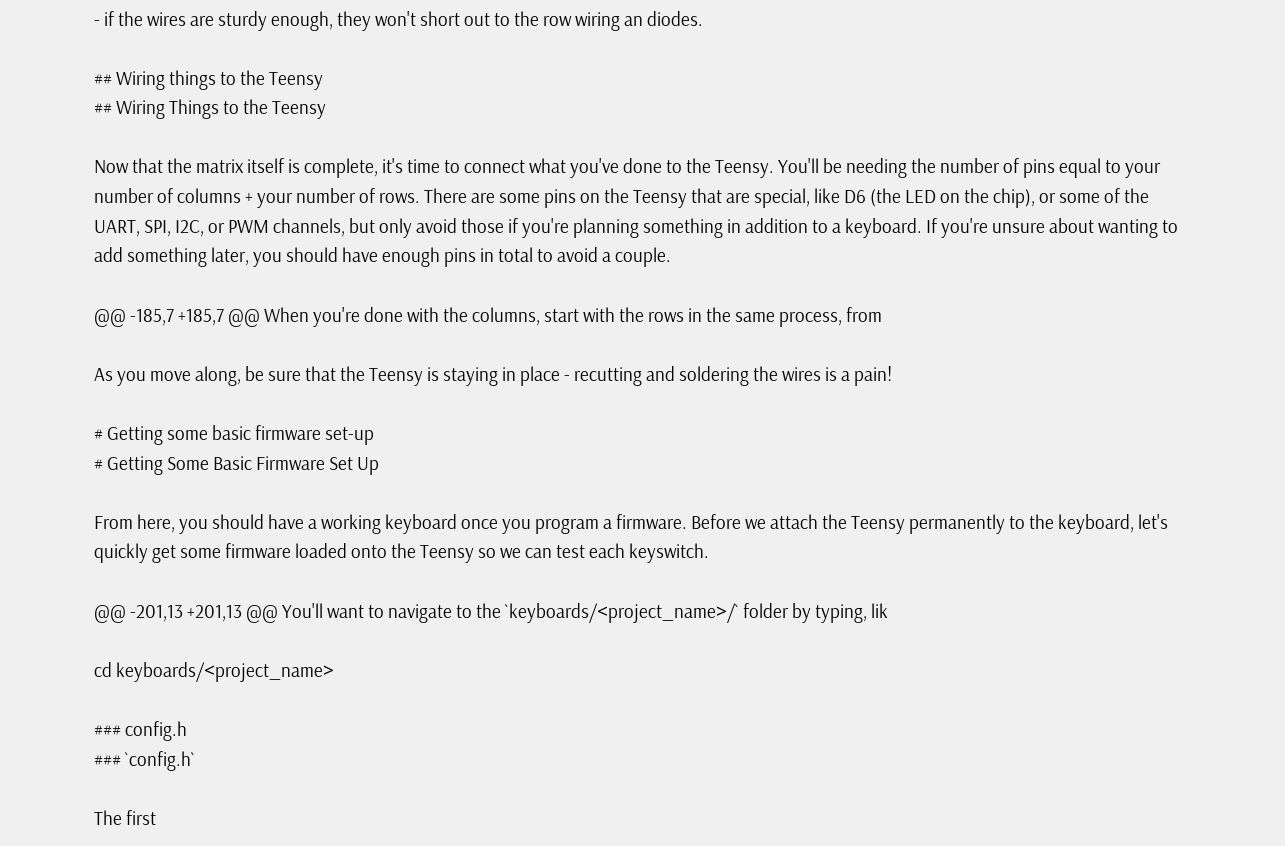- if the wires are sturdy enough, they won't short out to the row wiring an diodes.

## Wiring things to the Teensy
## Wiring Things to the Teensy

Now that the matrix itself is complete, it's time to connect what you've done to the Teensy. You'll be needing the number of pins equal to your number of columns + your number of rows. There are some pins on the Teensy that are special, like D6 (the LED on the chip), or some of the UART, SPI, I2C, or PWM channels, but only avoid those if you're planning something in addition to a keyboard. If you're unsure about wanting to add something later, you should have enough pins in total to avoid a couple.

@@ -185,7 +185,7 @@ When you're done with the columns, start with the rows in the same process, from

As you move along, be sure that the Teensy is staying in place - recutting and soldering the wires is a pain!

# Getting some basic firmware set-up
# Getting Some Basic Firmware Set Up

From here, you should have a working keyboard once you program a firmware. Before we attach the Teensy permanently to the keyboard, let's quickly get some firmware loaded onto the Teensy so we can test each keyswitch.

@@ -201,13 +201,13 @@ You'll want to navigate to the `keyboards/<project_name>/` folder by typing, lik

cd keyboards/<project_name>

### config.h
### `config.h`

The first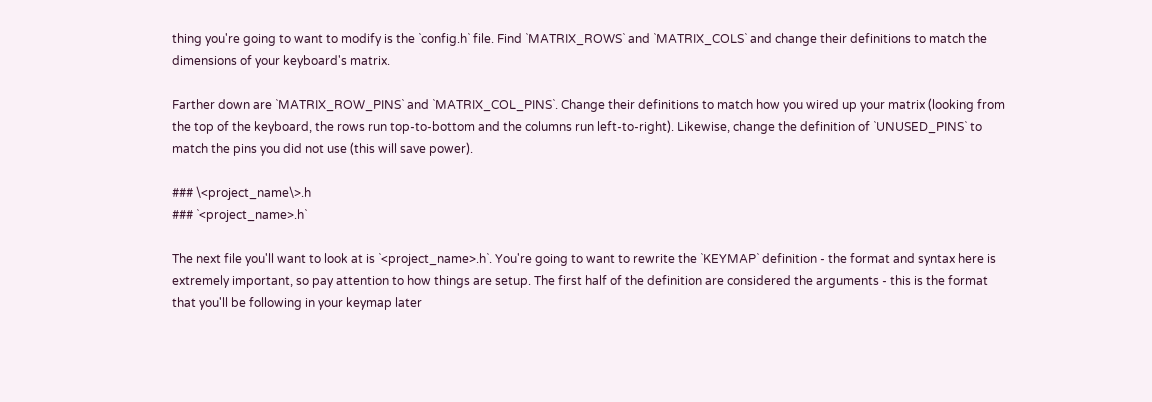thing you're going to want to modify is the `config.h` file. Find `MATRIX_ROWS` and `MATRIX_COLS` and change their definitions to match the dimensions of your keyboard's matrix.

Farther down are `MATRIX_ROW_PINS` and `MATRIX_COL_PINS`. Change their definitions to match how you wired up your matrix (looking from the top of the keyboard, the rows run top-to-bottom and the columns run left-to-right). Likewise, change the definition of `UNUSED_PINS` to match the pins you did not use (this will save power).

### \<project_name\>.h
### `<project_name>.h`

The next file you'll want to look at is `<project_name>.h`. You're going to want to rewrite the `KEYMAP` definition - the format and syntax here is extremely important, so pay attention to how things are setup. The first half of the definition are considered the arguments - this is the format that you'll be following in your keymap later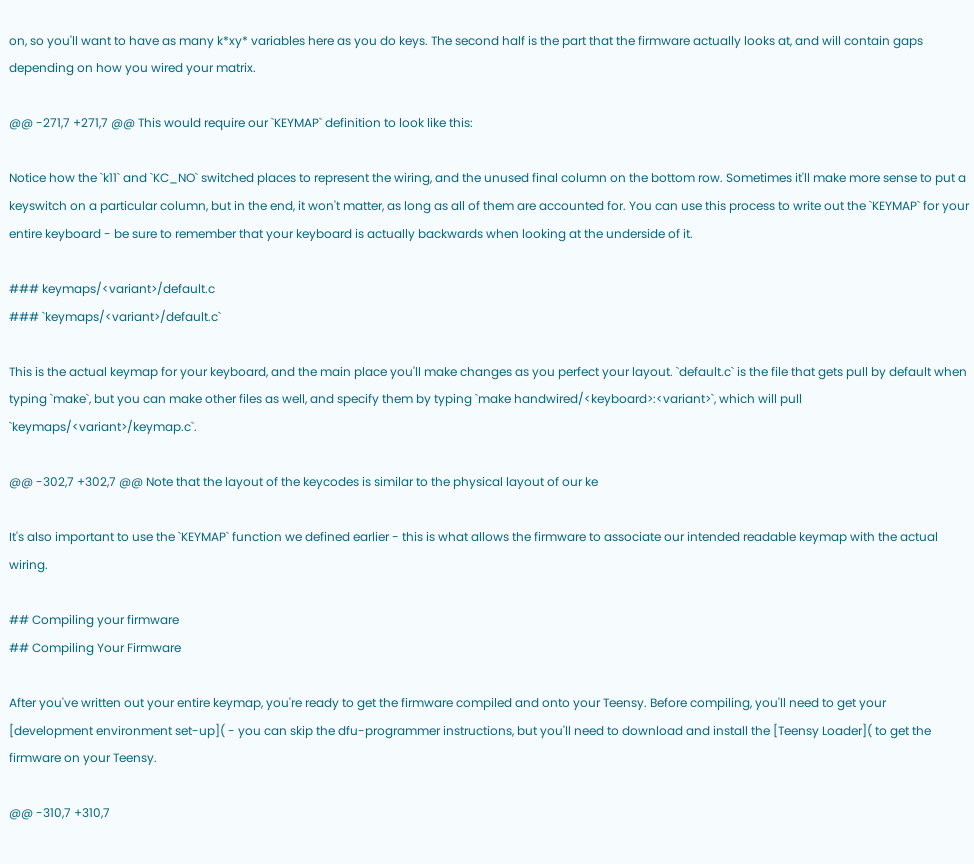on, so you'll want to have as many k*xy* variables here as you do keys. The second half is the part that the firmware actually looks at, and will contain gaps depending on how you wired your matrix.

@@ -271,7 +271,7 @@ This would require our `KEYMAP` definition to look like this:

Notice how the `k11` and `KC_NO` switched places to represent the wiring, and the unused final column on the bottom row. Sometimes it'll make more sense to put a keyswitch on a particular column, but in the end, it won't matter, as long as all of them are accounted for. You can use this process to write out the `KEYMAP` for your entire keyboard - be sure to remember that your keyboard is actually backwards when looking at the underside of it.

### keymaps/<variant>/default.c
### `keymaps/<variant>/default.c`

This is the actual keymap for your keyboard, and the main place you'll make changes as you perfect your layout. `default.c` is the file that gets pull by default when typing `make`, but you can make other files as well, and specify them by typing `make handwired/<keyboard>:<variant>`, which will pull `keymaps/<variant>/keymap.c`.

@@ -302,7 +302,7 @@ Note that the layout of the keycodes is similar to the physical layout of our ke

It's also important to use the `KEYMAP` function we defined earlier - this is what allows the firmware to associate our intended readable keymap with the actual wiring.

## Compiling your firmware
## Compiling Your Firmware

After you've written out your entire keymap, you're ready to get the firmware compiled and onto your Teensy. Before compiling, you'll need to get your [development environment set-up]( - you can skip the dfu-programmer instructions, but you'll need to download and install the [Teensy Loader]( to get the firmware on your Teensy.

@@ -310,7 +310,7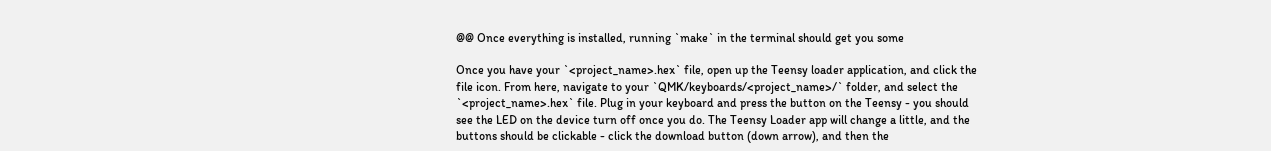@@ Once everything is installed, running `make` in the terminal should get you some

Once you have your `<project_name>.hex` file, open up the Teensy loader application, and click the file icon. From here, navigate to your `QMK/keyboards/<project_name>/` folder, and select the `<project_name>.hex` file. Plug in your keyboard and press the button on the Teensy - you should see the LED on the device turn off once you do. The Teensy Loader app will change a little, and the buttons should be clickable - click the download button (down arrow), and then the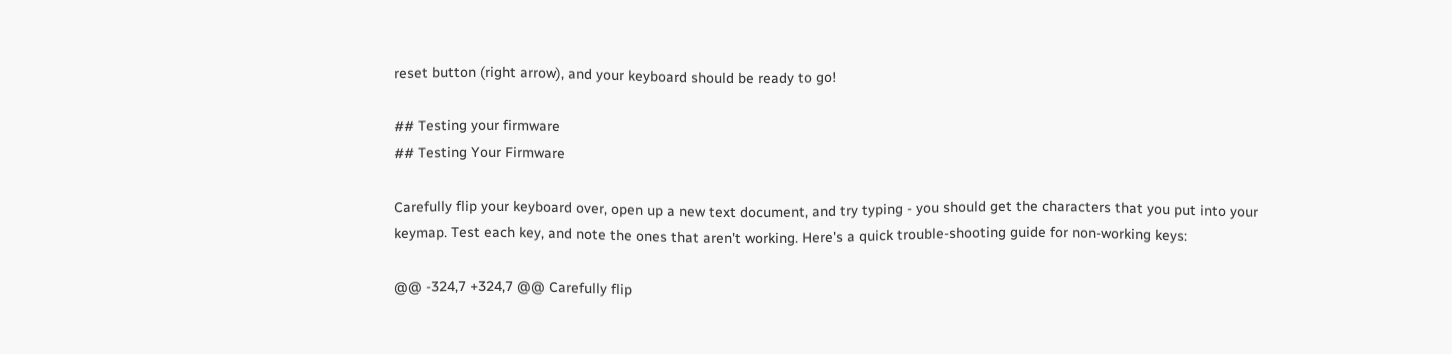reset button (right arrow), and your keyboard should be ready to go!

## Testing your firmware
## Testing Your Firmware

Carefully flip your keyboard over, open up a new text document, and try typing - you should get the characters that you put into your keymap. Test each key, and note the ones that aren't working. Here's a quick trouble-shooting guide for non-working keys:

@@ -324,7 +324,7 @@ Carefully flip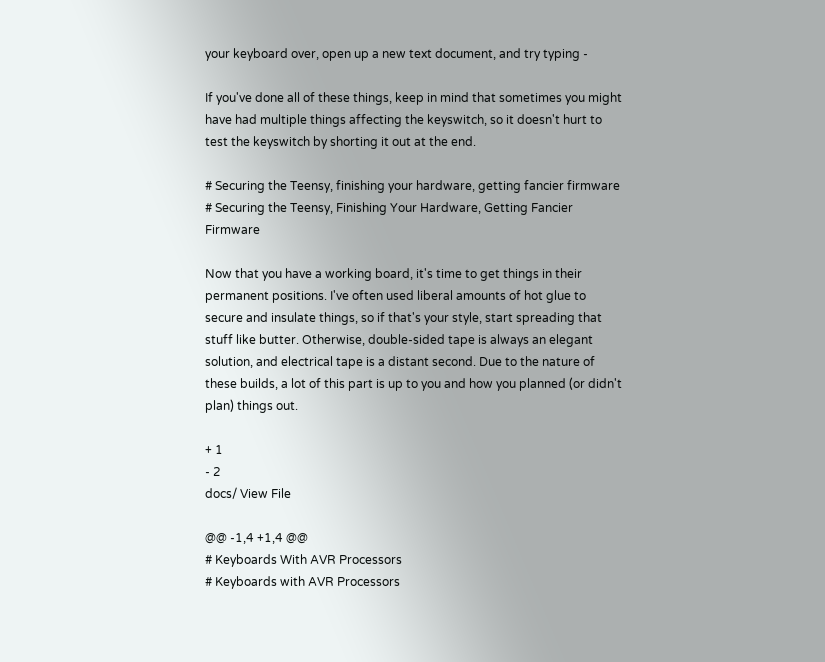your keyboard over, open up a new text document, and try typing -

If you've done all of these things, keep in mind that sometimes you might have had multiple things affecting the keyswitch, so it doesn't hurt to test the keyswitch by shorting it out at the end.

# Securing the Teensy, finishing your hardware, getting fancier firmware
# Securing the Teensy, Finishing Your Hardware, Getting Fancier Firmware

Now that you have a working board, it's time to get things in their permanent positions. I've often used liberal amounts of hot glue to secure and insulate things, so if that's your style, start spreading that stuff like butter. Otherwise, double-sided tape is always an elegant solution, and electrical tape is a distant second. Due to the nature of these builds, a lot of this part is up to you and how you planned (or didn't plan) things out.

+ 1
- 2
docs/ View File

@@ -1,4 +1,4 @@
# Keyboards With AVR Processors
# Keyboards with AVR Processors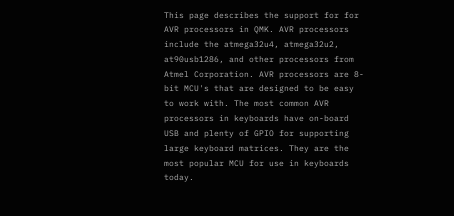This page describes the support for for AVR processors in QMK. AVR processors include the atmega32u4, atmega32u2, at90usb1286, and other processors from Atmel Corporation. AVR processors are 8-bit MCU's that are designed to be easy to work with. The most common AVR processors in keyboards have on-board USB and plenty of GPIO for supporting large keyboard matrices. They are the most popular MCU for use in keyboards today.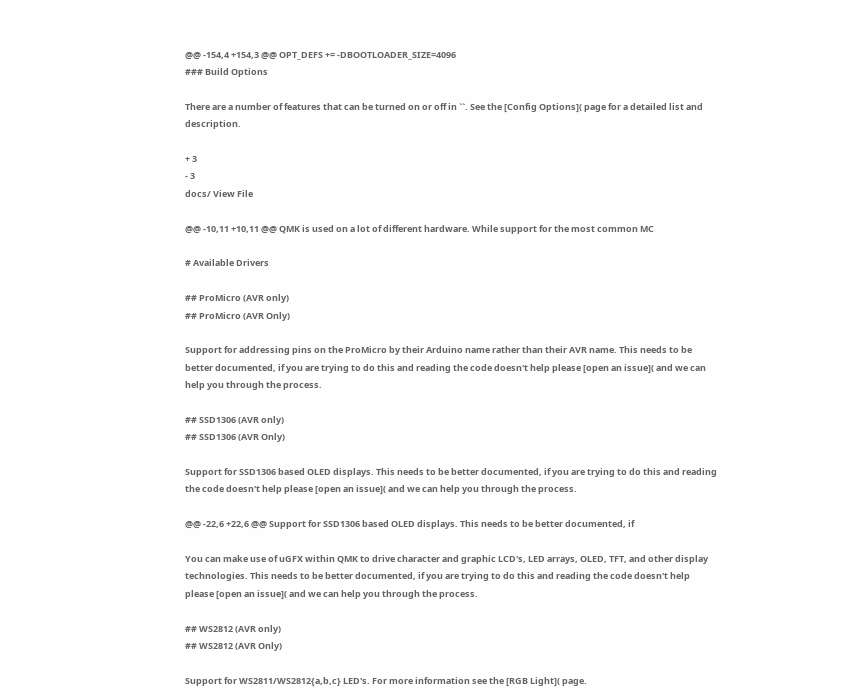@@ -154,4 +154,3 @@ OPT_DEFS += -DBOOTLOADER_SIZE=4096
### Build Options

There are a number of features that can be turned on or off in ``. See the [Config Options]( page for a detailed list and description.

+ 3
- 3
docs/ View File

@@ -10,11 +10,11 @@ QMK is used on a lot of different hardware. While support for the most common MC

# Available Drivers

## ProMicro (AVR only)
## ProMicro (AVR Only)

Support for addressing pins on the ProMicro by their Arduino name rather than their AVR name. This needs to be better documented, if you are trying to do this and reading the code doesn't help please [open an issue]( and we can help you through the process.

## SSD1306 (AVR only)
## SSD1306 (AVR Only)

Support for SSD1306 based OLED displays. This needs to be better documented, if you are trying to do this and reading the code doesn't help please [open an issue]( and we can help you through the process.

@@ -22,6 +22,6 @@ Support for SSD1306 based OLED displays. This needs to be better documented, if

You can make use of uGFX within QMK to drive character and graphic LCD's, LED arrays, OLED, TFT, and other display technologies. This needs to be better documented, if you are trying to do this and reading the code doesn't help please [open an issue]( and we can help you through the process.

## WS2812 (AVR only)
## WS2812 (AVR Only)

Support for WS2811/WS2812{a,b,c} LED's. For more information see the [RGB Light]( page.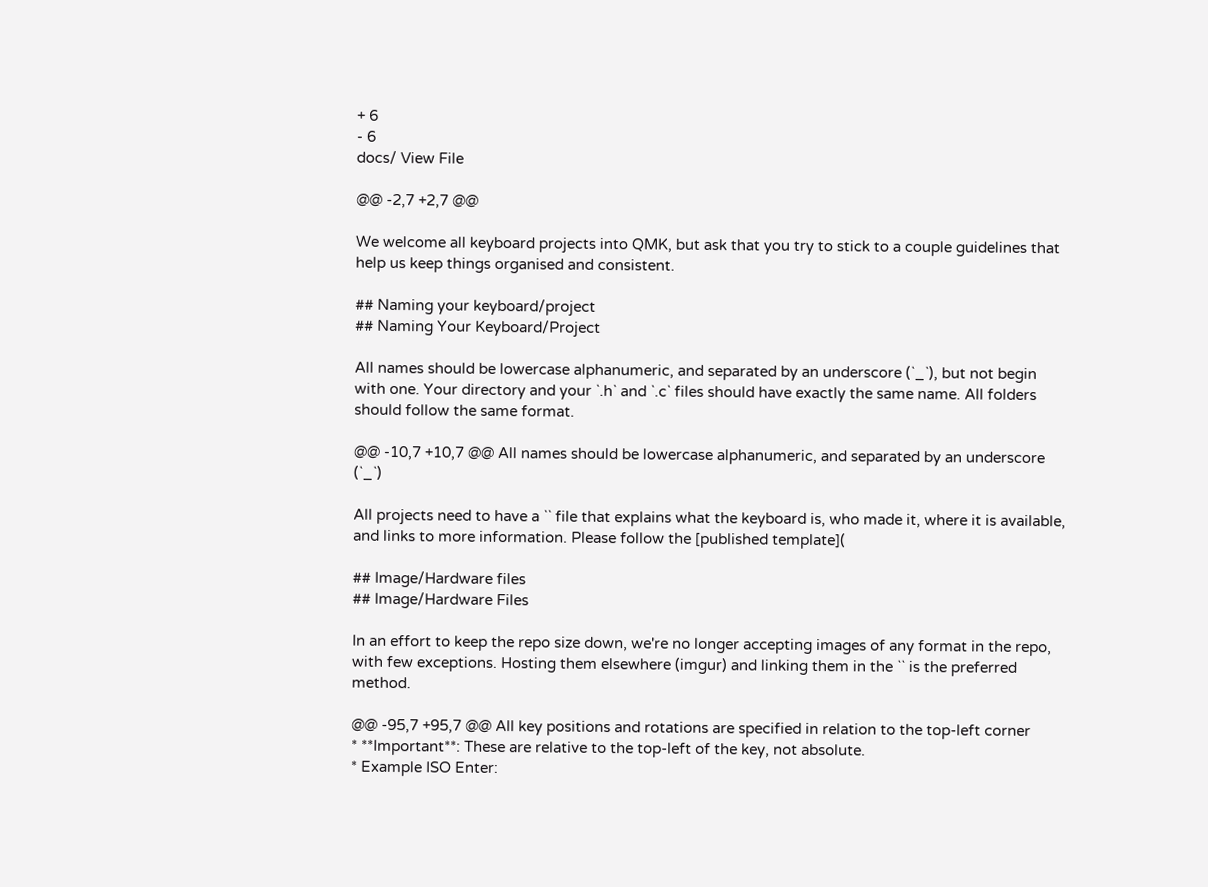+ 6
- 6
docs/ View File

@@ -2,7 +2,7 @@

We welcome all keyboard projects into QMK, but ask that you try to stick to a couple guidelines that help us keep things organised and consistent.

## Naming your keyboard/project
## Naming Your Keyboard/Project

All names should be lowercase alphanumeric, and separated by an underscore (`_`), but not begin with one. Your directory and your `.h` and `.c` files should have exactly the same name. All folders should follow the same format.

@@ -10,7 +10,7 @@ All names should be lowercase alphanumeric, and separated by an underscore (`_`)

All projects need to have a `` file that explains what the keyboard is, who made it, where it is available, and links to more information. Please follow the [published template](

## Image/Hardware files
## Image/Hardware Files

In an effort to keep the repo size down, we're no longer accepting images of any format in the repo, with few exceptions. Hosting them elsewhere (imgur) and linking them in the `` is the preferred method.

@@ -95,7 +95,7 @@ All key positions and rotations are specified in relation to the top-left corner
* **Important**: These are relative to the top-left of the key, not absolute.
* Example ISO Enter: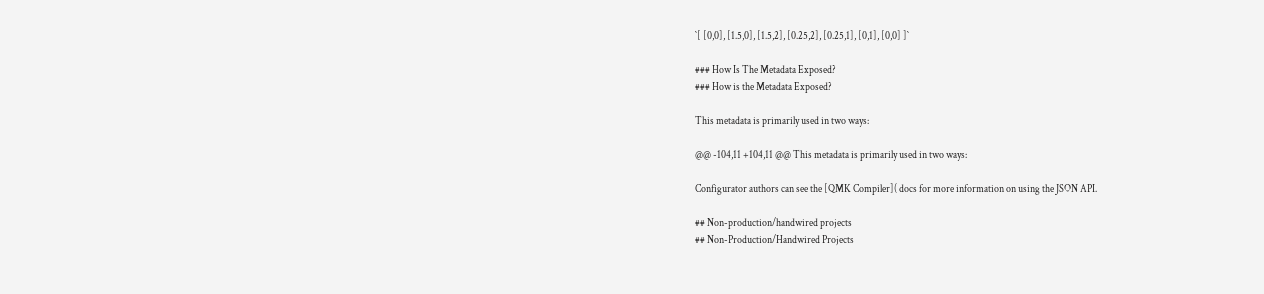`[ [0,0], [1.5,0], [1.5,2], [0.25,2], [0.25,1], [0,1], [0,0] ]`

### How Is The Metadata Exposed?
### How is the Metadata Exposed?

This metadata is primarily used in two ways:

@@ -104,11 +104,11 @@ This metadata is primarily used in two ways:

Configurator authors can see the [QMK Compiler]( docs for more information on using the JSON API.

## Non-production/handwired projects
## Non-Production/Handwired Projects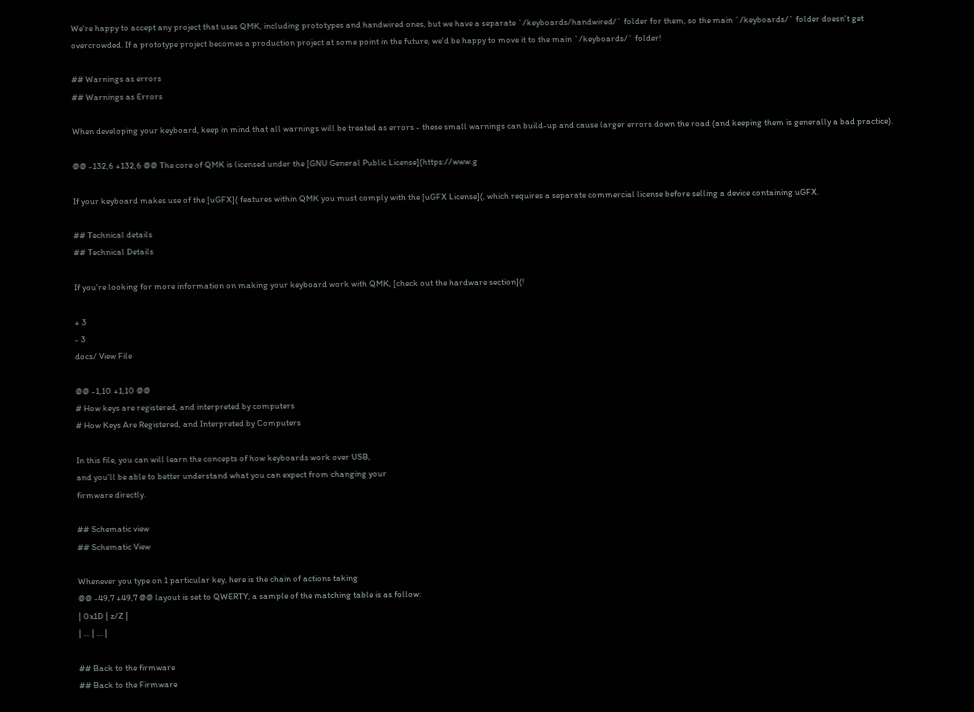We're happy to accept any project that uses QMK, including prototypes and handwired ones, but we have a separate `/keyboards/handwired/` folder for them, so the main `/keyboards/` folder doesn't get overcrowded. If a prototype project becomes a production project at some point in the future, we'd be happy to move it to the main `/keyboards/` folder!

## Warnings as errors
## Warnings as Errors

When developing your keyboard, keep in mind that all warnings will be treated as errors - these small warnings can build-up and cause larger errors down the road (and keeping them is generally a bad practice).

@@ -132,6 +132,6 @@ The core of QMK is licensed under the [GNU General Public License](https://www.g

If your keyboard makes use of the [uGFX]( features within QMK you must comply with the [uGFX License](, which requires a separate commercial license before selling a device containing uGFX.

## Technical details
## Technical Details

If you're looking for more information on making your keyboard work with QMK, [check out the hardware section](!

+ 3
- 3
docs/ View File

@@ -1,10 +1,10 @@
# How keys are registered, and interpreted by computers
# How Keys Are Registered, and Interpreted by Computers

In this file, you can will learn the concepts of how keyboards work over USB,
and you'll be able to better understand what you can expect from changing your
firmware directly.

## Schematic view
## Schematic View

Whenever you type on 1 particular key, here is the chain of actions taking
@@ -49,7 +49,7 @@ layout is set to QWERTY, a sample of the matching table is as follow:
| 0x1D | z/Z |
| ... | ... |

## Back to the firmware
## Back to the Firmware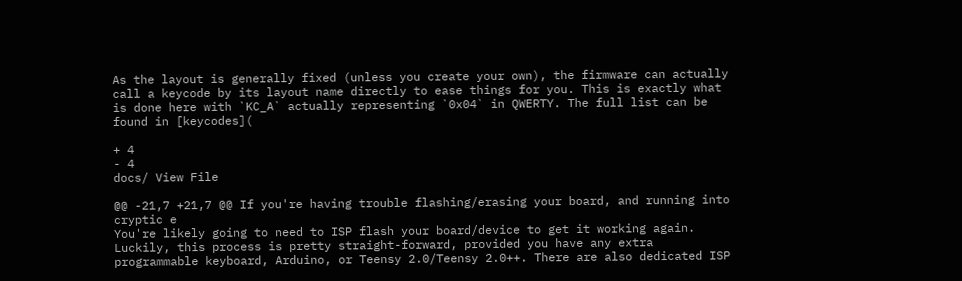As the layout is generally fixed (unless you create your own), the firmware can actually call a keycode by its layout name directly to ease things for you. This is exactly what is done here with `KC_A` actually representing `0x04` in QWERTY. The full list can be found in [keycodes](

+ 4
- 4
docs/ View File

@@ -21,7 +21,7 @@ If you're having trouble flashing/erasing your board, and running into cryptic e
You're likely going to need to ISP flash your board/device to get it working again. Luckily, this process is pretty straight-forward, provided you have any extra programmable keyboard, Arduino, or Teensy 2.0/Teensy 2.0++. There are also dedicated ISP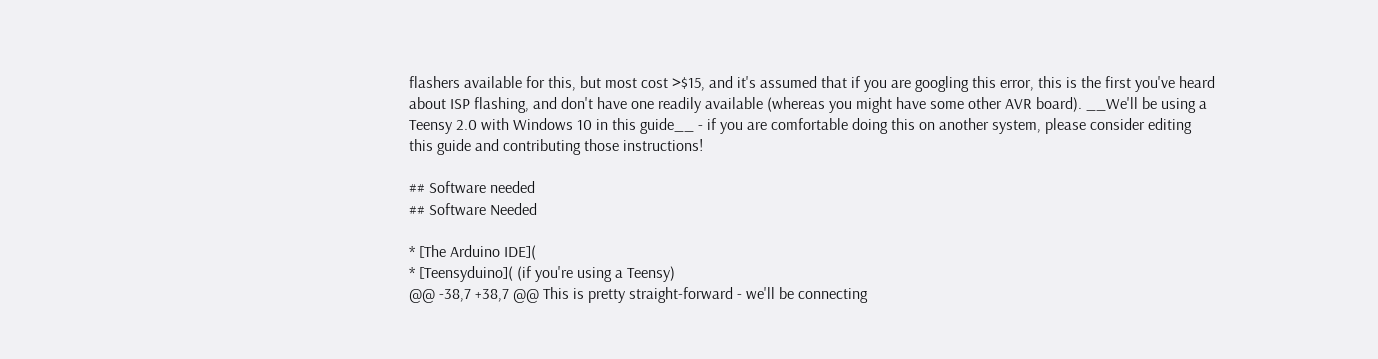flashers available for this, but most cost >$15, and it's assumed that if you are googling this error, this is the first you've heard about ISP flashing, and don't have one readily available (whereas you might have some other AVR board). __We'll be using a Teensy 2.0 with Windows 10 in this guide__ - if you are comfortable doing this on another system, please consider editing this guide and contributing those instructions!

## Software needed
## Software Needed

* [The Arduino IDE](
* [Teensyduino]( (if you're using a Teensy)
@@ -38,7 +38,7 @@ This is pretty straight-forward - we'll be connecting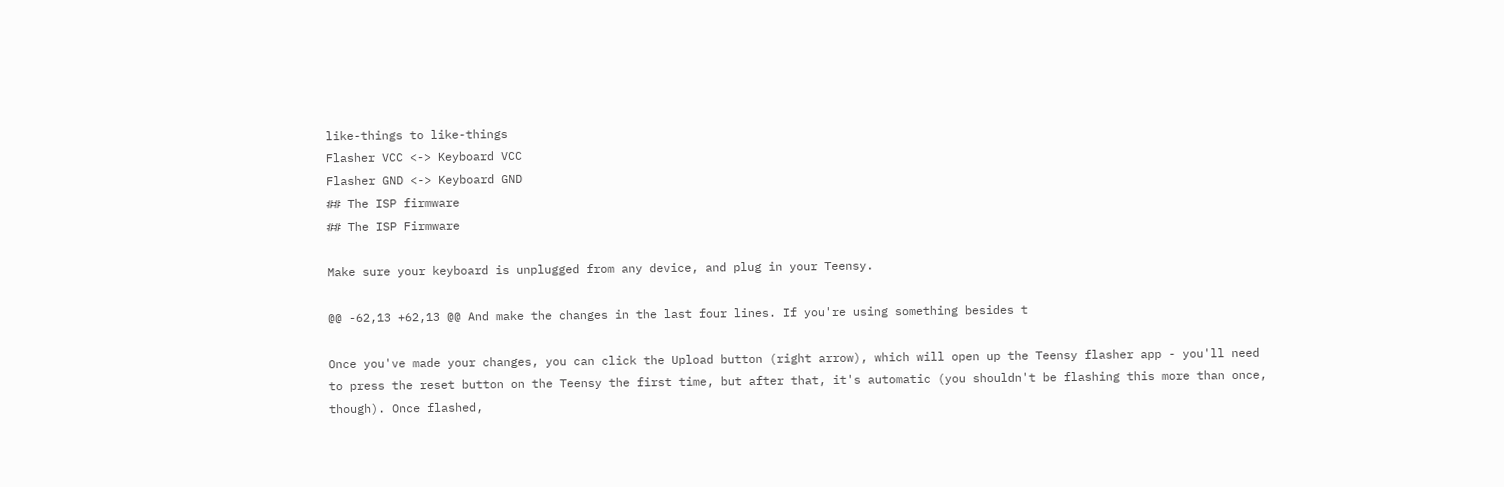like-things to like-things
Flasher VCC <-> Keyboard VCC
Flasher GND <-> Keyboard GND
## The ISP firmware
## The ISP Firmware

Make sure your keyboard is unplugged from any device, and plug in your Teensy.

@@ -62,13 +62,13 @@ And make the changes in the last four lines. If you're using something besides t

Once you've made your changes, you can click the Upload button (right arrow), which will open up the Teensy flasher app - you'll need to press the reset button on the Teensy the first time, but after that, it's automatic (you shouldn't be flashing this more than once, though). Once flashed,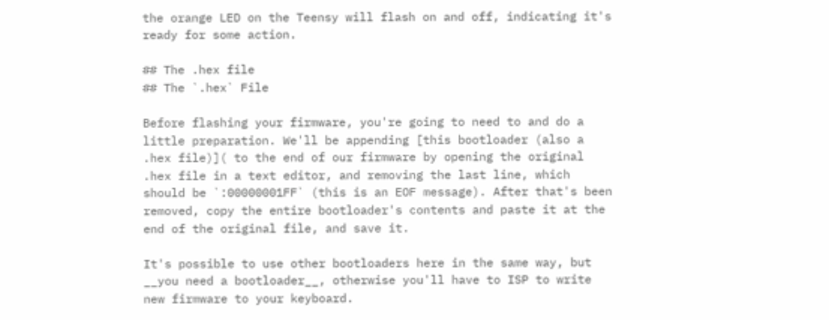the orange LED on the Teensy will flash on and off, indicating it's ready for some action.

## The .hex file
## The `.hex` File

Before flashing your firmware, you're going to need to and do a little preparation. We'll be appending [this bootloader (also a .hex file)]( to the end of our firmware by opening the original .hex file in a text editor, and removing the last line, which should be `:00000001FF` (this is an EOF message). After that's been removed, copy the entire bootloader's contents and paste it at the end of the original file, and save it.

It's possible to use other bootloaders here in the same way, but __you need a bootloader__, otherwise you'll have to ISP to write new firmware to your keyboard.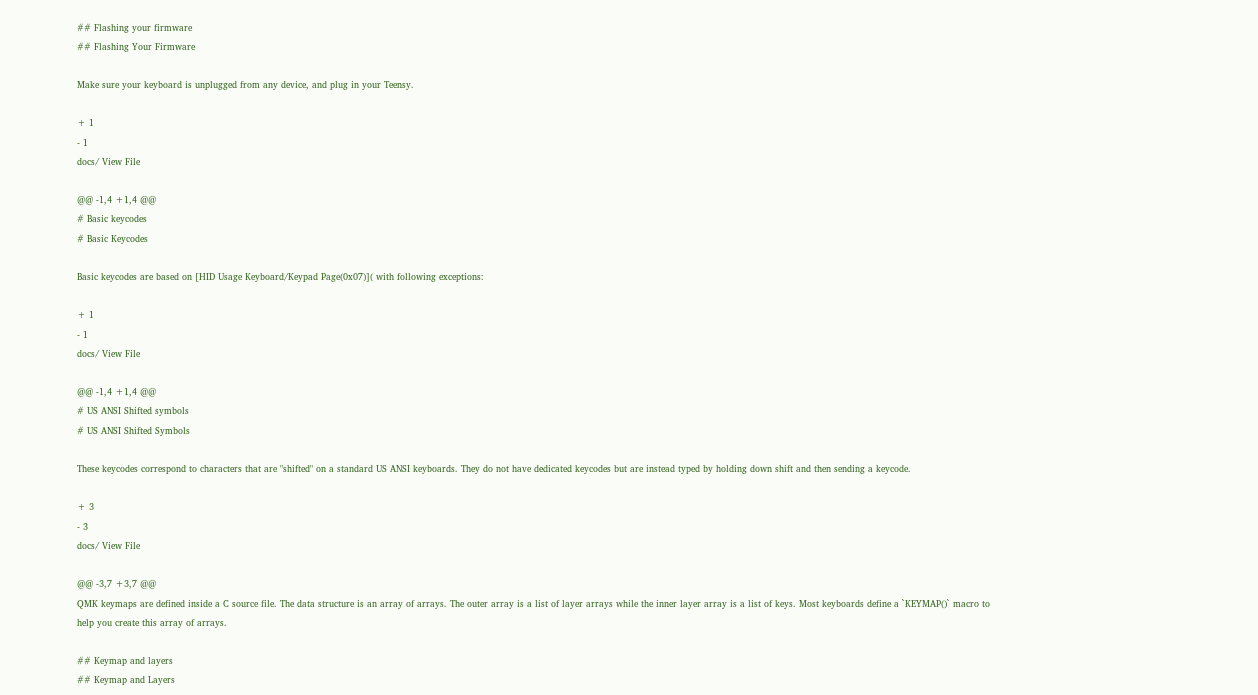## Flashing your firmware
## Flashing Your Firmware

Make sure your keyboard is unplugged from any device, and plug in your Teensy.

+ 1
- 1
docs/ View File

@@ -1,4 +1,4 @@
# Basic keycodes
# Basic Keycodes

Basic keycodes are based on [HID Usage Keyboard/Keypad Page(0x07)]( with following exceptions:

+ 1
- 1
docs/ View File

@@ -1,4 +1,4 @@
# US ANSI Shifted symbols
# US ANSI Shifted Symbols

These keycodes correspond to characters that are "shifted" on a standard US ANSI keyboards. They do not have dedicated keycodes but are instead typed by holding down shift and then sending a keycode.

+ 3
- 3
docs/ View File

@@ -3,7 +3,7 @@
QMK keymaps are defined inside a C source file. The data structure is an array of arrays. The outer array is a list of layer arrays while the inner layer array is a list of keys. Most keyboards define a `KEYMAP()` macro to help you create this array of arrays.

## Keymap and layers
## Keymap and Layers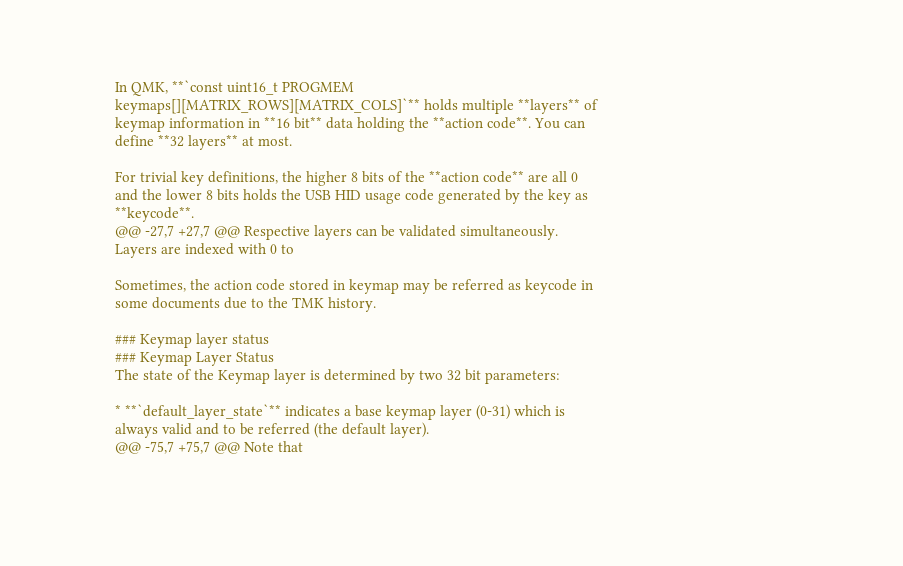In QMK, **`const uint16_t PROGMEM keymaps[][MATRIX_ROWS][MATRIX_COLS]`** holds multiple **layers** of keymap information in **16 bit** data holding the **action code**. You can define **32 layers** at most.

For trivial key definitions, the higher 8 bits of the **action code** are all 0 and the lower 8 bits holds the USB HID usage code generated by the key as **keycode**.
@@ -27,7 +27,7 @@ Respective layers can be validated simultaneously. Layers are indexed with 0 to

Sometimes, the action code stored in keymap may be referred as keycode in some documents due to the TMK history.

### Keymap layer status
### Keymap Layer Status
The state of the Keymap layer is determined by two 32 bit parameters:

* **`default_layer_state`** indicates a base keymap layer (0-31) which is always valid and to be referred (the default layer).
@@ -75,7 +75,7 @@ Note that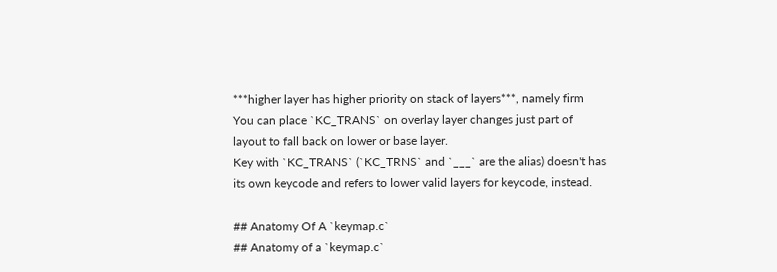***higher layer has higher priority on stack of layers***, namely firm
You can place `KC_TRANS` on overlay layer changes just part of layout to fall back on lower or base layer.
Key with `KC_TRANS` (`KC_TRNS` and `___` are the alias) doesn't has its own keycode and refers to lower valid layers for keycode, instead.

## Anatomy Of A `keymap.c`
## Anatomy of a `keymap.c`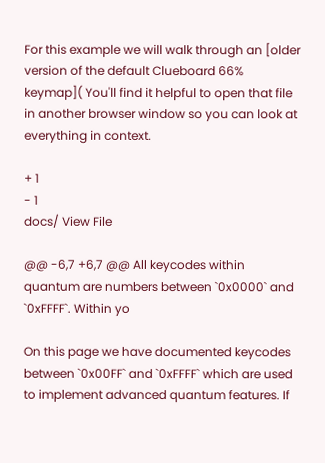For this example we will walk through an [older version of the default Clueboard 66% keymap]( You'll find it helpful to open that file in another browser window so you can look at everything in context.

+ 1
- 1
docs/ View File

@@ -6,7 +6,7 @@ All keycodes within quantum are numbers between `0x0000` and `0xFFFF`. Within yo

On this page we have documented keycodes between `0x00FF` and `0xFFFF` which are used to implement advanced quantum features. If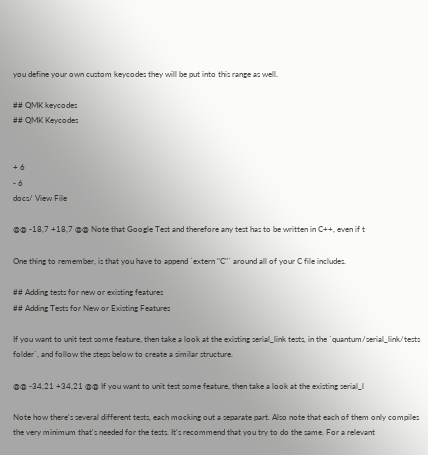you define your own custom keycodes they will be put into this range as well.

## QMK keycodes
## QMK Keycodes


+ 6
- 6
docs/ View File

@@ -18,7 +18,7 @@ Note that Google Test and therefore any test has to be written in C++, even if t

One thing to remember, is that you have to append `extern "C"` around all of your C file includes.

## Adding tests for new or existing features
## Adding Tests for New or Existing Features

If you want to unit test some feature, then take a look at the existing serial_link tests, in the `quantum/serial_link/tests folder`, and follow the steps below to create a similar structure.

@@ -34,21 +34,21 @@ If you want to unit test some feature, then take a look at the existing serial_l

Note how there's several different tests, each mocking out a separate part. Also note that each of them only compiles the very minimum that's needed for the tests. It's recommend that you try to do the same. For a relevant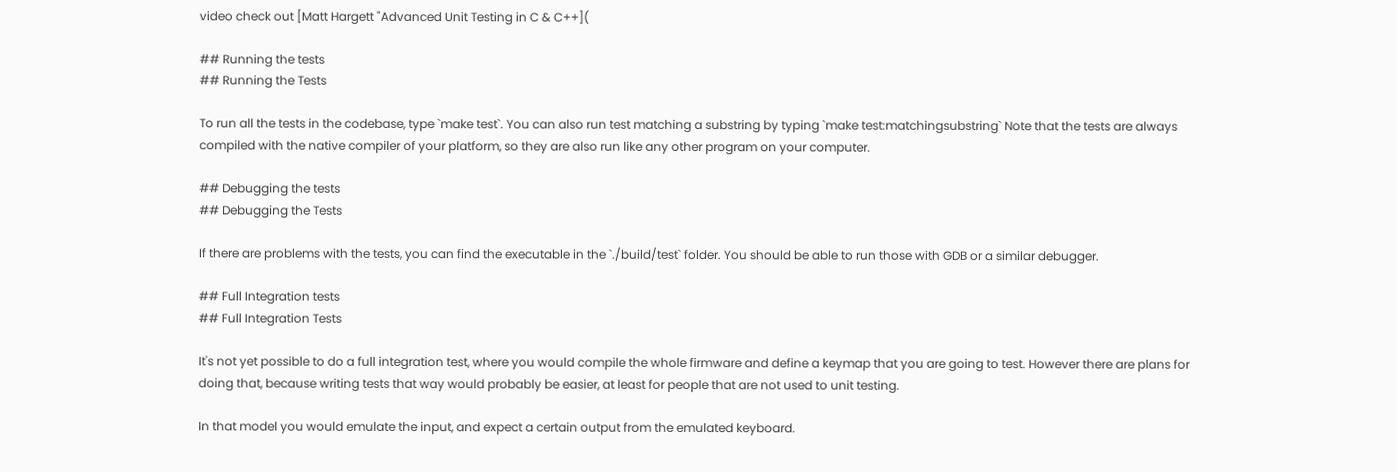video check out [Matt Hargett "Advanced Unit Testing in C & C++](

## Running the tests
## Running the Tests

To run all the tests in the codebase, type `make test`. You can also run test matching a substring by typing `make test:matchingsubstring` Note that the tests are always compiled with the native compiler of your platform, so they are also run like any other program on your computer.

## Debugging the tests
## Debugging the Tests

If there are problems with the tests, you can find the executable in the `./build/test` folder. You should be able to run those with GDB or a similar debugger.

## Full Integration tests
## Full Integration Tests

It's not yet possible to do a full integration test, where you would compile the whole firmware and define a keymap that you are going to test. However there are plans for doing that, because writing tests that way would probably be easier, at least for people that are not used to unit testing.

In that model you would emulate the input, and expect a certain output from the emulated keyboard.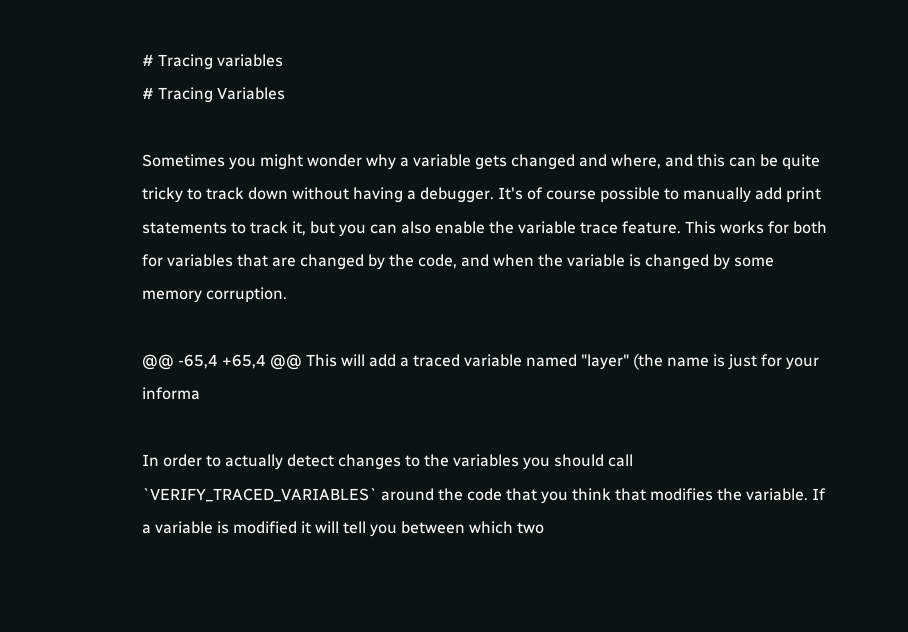# Tracing variables
# Tracing Variables

Sometimes you might wonder why a variable gets changed and where, and this can be quite tricky to track down without having a debugger. It's of course possible to manually add print statements to track it, but you can also enable the variable trace feature. This works for both for variables that are changed by the code, and when the variable is changed by some memory corruption.

@@ -65,4 +65,4 @@ This will add a traced variable named "layer" (the name is just for your informa

In order to actually detect changes to the variables you should call `VERIFY_TRACED_VARIABLES` around the code that you think that modifies the variable. If a variable is modified it will tell you between which two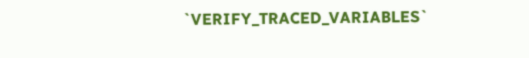`VERIFY_TRACED_VARIABLES`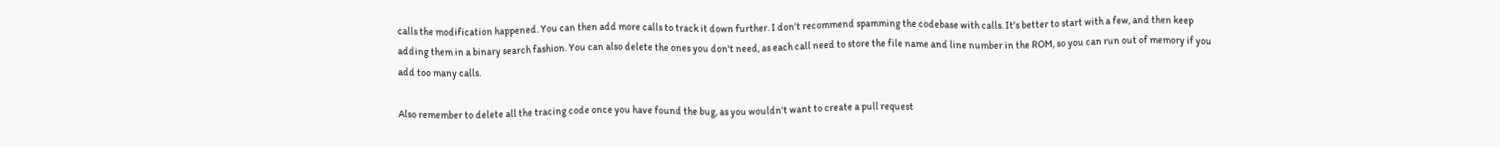calls the modification happened. You can then add more calls to track it down further. I don't recommend spamming the codebase with calls. It's better to start with a few, and then keep adding them in a binary search fashion. You can also delete the ones you don't need, as each call need to store the file name and line number in the ROM, so you can run out of memory if you add too many calls.

Also remember to delete all the tracing code once you have found the bug, as you wouldn't want to create a pull request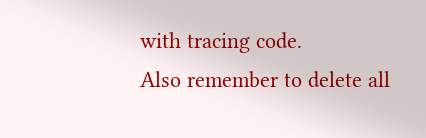with tracing code.
Also remember to delete all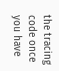the tracing code once you have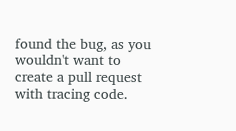found the bug, as you wouldn't want to create a pull request with tracing code.